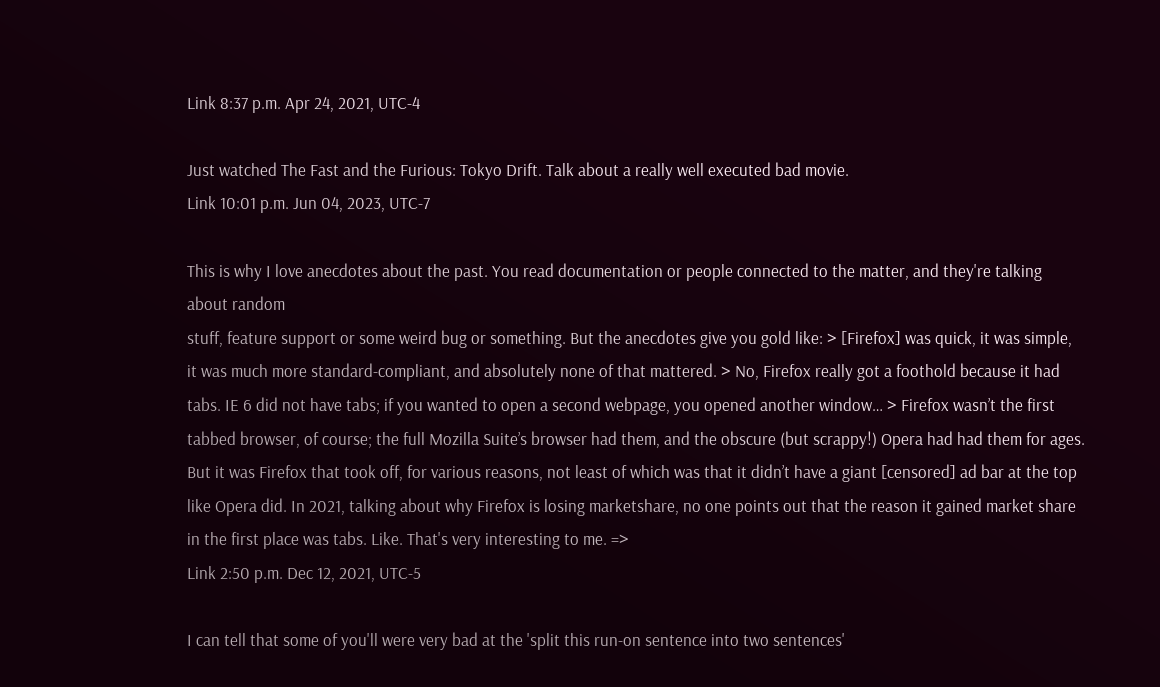Link 8:37 p.m. Apr 24, 2021, UTC-4

Just watched The Fast and the Furious: Tokyo Drift. Talk about a really well executed bad movie.
Link 10:01 p.m. Jun 04, 2023, UTC-7

This is why I love anecdotes about the past. You read documentation or people connected to the matter, and they're talking about random
stuff, feature support or some weird bug or something. But the anecdotes give you gold like: > [Firefox] was quick, it was simple, it was much more standard-compliant, and absolutely none of that mattered. > No, Firefox really got a foothold because it had tabs. IE 6 did not have tabs; if you wanted to open a second webpage, you opened another window… > Firefox wasn’t the first tabbed browser, of course; the full Mozilla Suite’s browser had them, and the obscure (but scrappy!) Opera had had them for ages. But it was Firefox that took off, for various reasons, not least of which was that it didn’t have a giant [censored] ad bar at the top like Opera did. In 2021, talking about why Firefox is losing marketshare, no one points out that the reason it gained market share in the first place was tabs. Like. That's very interesting to me. =>
Link 2:50 p.m. Dec 12, 2021, UTC-5

I can tell that some of you'll were very bad at the 'split this run-on sentence into two sentences'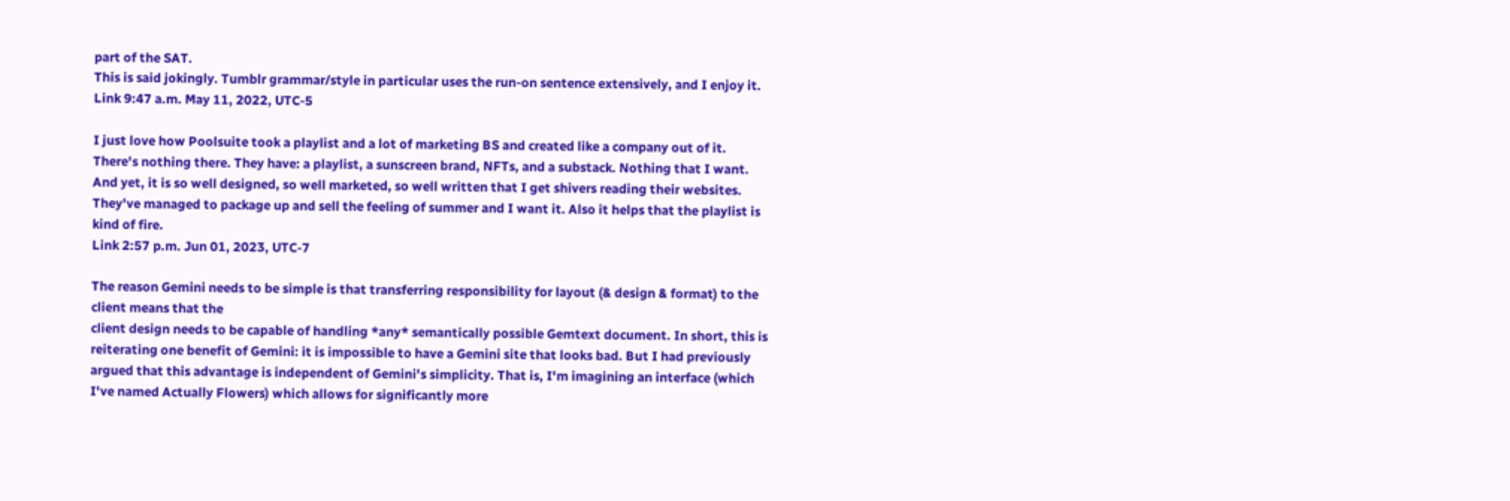part of the SAT.
This is said jokingly. Tumblr grammar/style in particular uses the run-on sentence extensively, and I enjoy it.
Link 9:47 a.m. May 11, 2022, UTC-5

I just love how Poolsuite took a playlist and a lot of marketing BS and created like a company out of it.
There's nothing there. They have: a playlist, a sunscreen brand, NFTs, and a substack. Nothing that I want. And yet, it is so well designed, so well marketed, so well written that I get shivers reading their websites. They've managed to package up and sell the feeling of summer and I want it. Also it helps that the playlist is kind of fire.
Link 2:57 p.m. Jun 01, 2023, UTC-7

The reason Gemini needs to be simple is that transferring responsibility for layout (& design & format) to the client means that the
client design needs to be capable of handling *any* semantically possible Gemtext document. In short, this is reiterating one benefit of Gemini: it is impossible to have a Gemini site that looks bad. But I had previously argued that this advantage is independent of Gemini's simplicity. That is, I'm imagining an interface (which I've named Actually Flowers) which allows for significantly more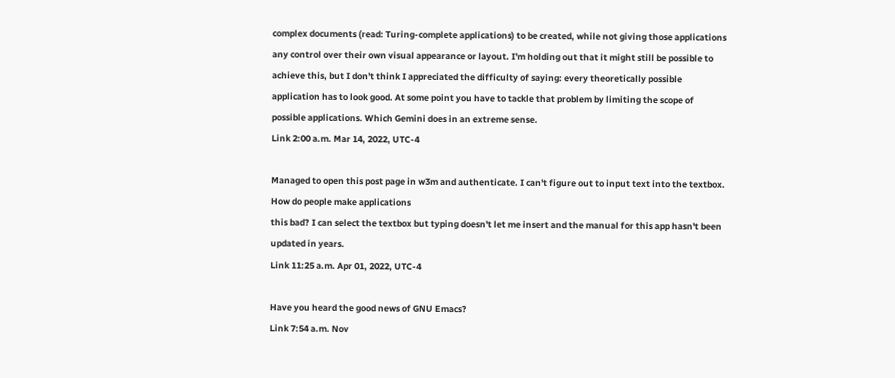complex documents (read: Turing-complete applications) to be created, while not giving those applications any control over their own visual appearance or layout. I'm holding out that it might still be possible to achieve this, but I don't think I appreciated the difficulty of saying: every theoretically possible application has to look good. At some point you have to tackle that problem by limiting the scope of possible applications. Which Gemini does in an extreme sense.
Link 2:00 a.m. Mar 14, 2022, UTC-4

Managed to open this post page in w3m and authenticate. I can't figure out to input text into the textbox. How do people make applications
this bad? I can select the textbox but typing doesn't let me insert and the manual for this app hasn't been updated in years.
Link 11:25 a.m. Apr 01, 2022, UTC-4

Have you heard the good news of GNU Emacs?
Link 7:54 a.m. Nov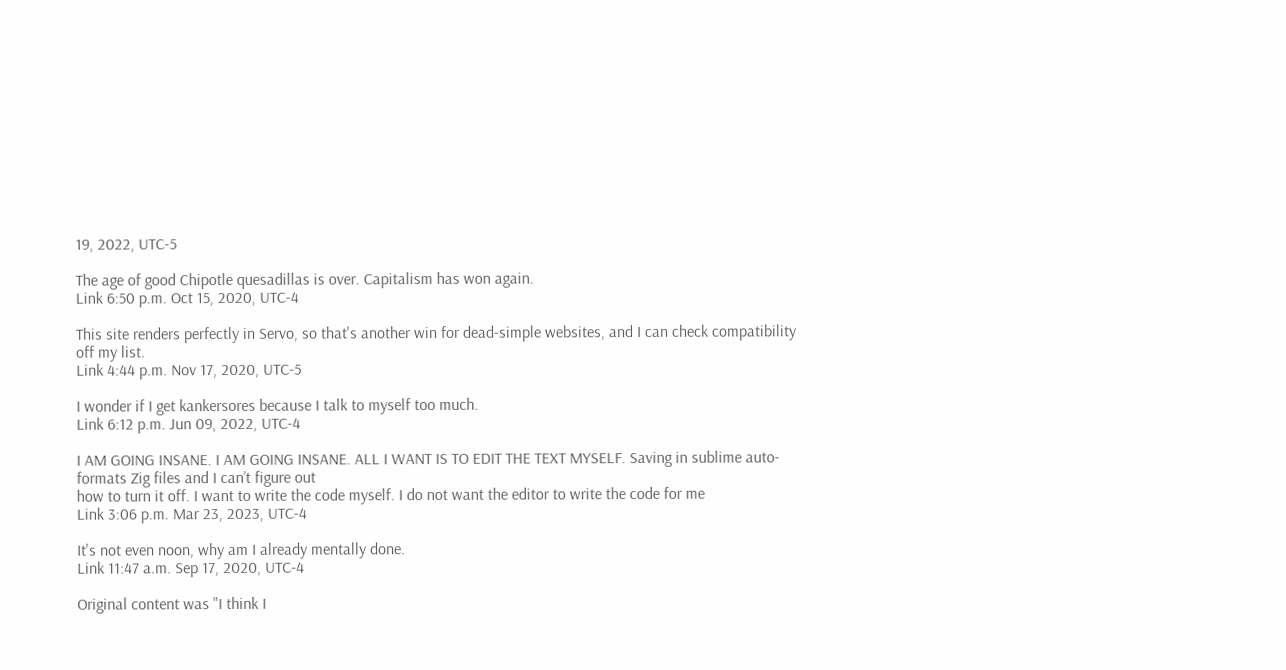19, 2022, UTC-5

The age of good Chipotle quesadillas is over. Capitalism has won again.
Link 6:50 p.m. Oct 15, 2020, UTC-4

This site renders perfectly in Servo, so that's another win for dead-simple websites, and I can check compatibility off my list.
Link 4:44 p.m. Nov 17, 2020, UTC-5

I wonder if I get kankersores because I talk to myself too much.
Link 6:12 p.m. Jun 09, 2022, UTC-4

I AM GOING INSANE. I AM GOING INSANE. ALL I WANT IS TO EDIT THE TEXT MYSELF. Saving in sublime auto-formats Zig files and I can’t figure out
how to turn it off. I want to write the code myself. I do not want the editor to write the code for me
Link 3:06 p.m. Mar 23, 2023, UTC-4

It's not even noon, why am I already mentally done.
Link 11:47 a.m. Sep 17, 2020, UTC-4

Original content was "I think I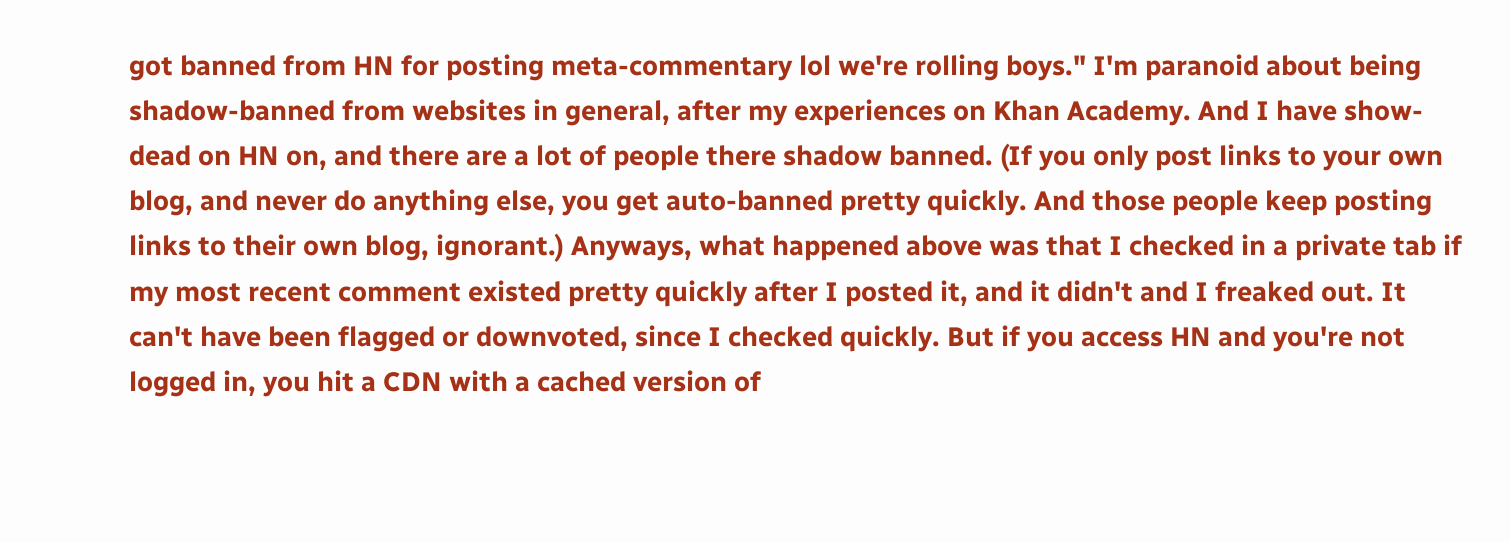got banned from HN for posting meta-commentary lol we're rolling boys." I'm paranoid about being shadow-banned from websites in general, after my experiences on Khan Academy. And I have show-dead on HN on, and there are a lot of people there shadow banned. (If you only post links to your own blog, and never do anything else, you get auto-banned pretty quickly. And those people keep posting links to their own blog, ignorant.) Anyways, what happened above was that I checked in a private tab if my most recent comment existed pretty quickly after I posted it, and it didn't and I freaked out. It can't have been flagged or downvoted, since I checked quickly. But if you access HN and you're not logged in, you hit a CDN with a cached version of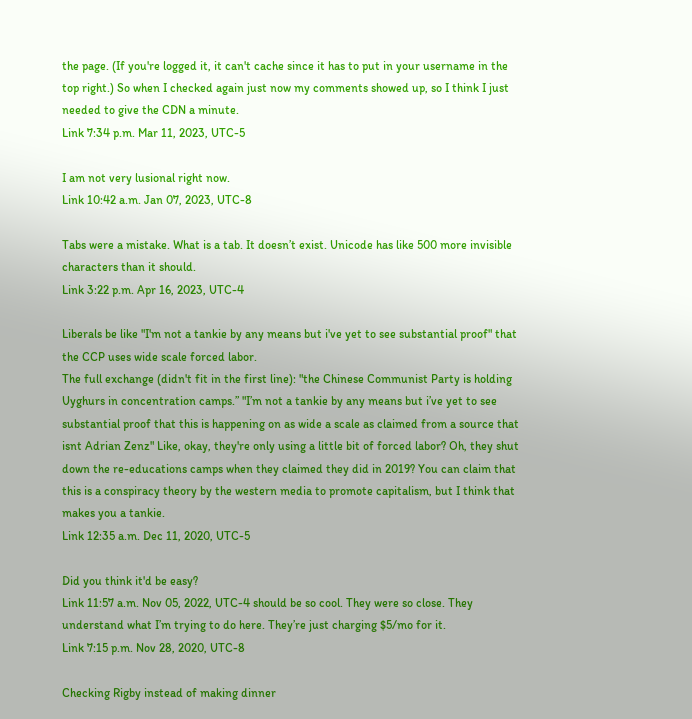the page. (If you're logged it, it can't cache since it has to put in your username in the top right.) So when I checked again just now my comments showed up, so I think I just needed to give the CDN a minute.
Link 7:34 p.m. Mar 11, 2023, UTC-5

I am not very lusional right now.
Link 10:42 a.m. Jan 07, 2023, UTC-8

Tabs were a mistake. What is a tab. It doesn’t exist. Unicode has like 500 more invisible characters than it should.
Link 3:22 p.m. Apr 16, 2023, UTC-4

Liberals be like "I'm not a tankie by any means but i've yet to see substantial proof" that the CCP uses wide scale forced labor.
The full exchange (didn't fit in the first line): "the Chinese Communist Party is holding Uyghurs in concentration camps.” "I’m not a tankie by any means but i’ve yet to see substantial proof that this is happening on as wide a scale as claimed from a source that isnt Adrian Zenz" Like, okay, they're only using a little bit of forced labor? Oh, they shut down the re-educations camps when they claimed they did in 2019? You can claim that this is a conspiracy theory by the western media to promote capitalism, but I think that makes you a tankie.
Link 12:35 a.m. Dec 11, 2020, UTC-5

Did you think it'd be easy?
Link 11:57 a.m. Nov 05, 2022, UTC-4 should be so cool. They were so close. They understand what I’m trying to do here. They’re just charging $5/mo for it.
Link 7:15 p.m. Nov 28, 2020, UTC-8

Checking Rigby instead of making dinner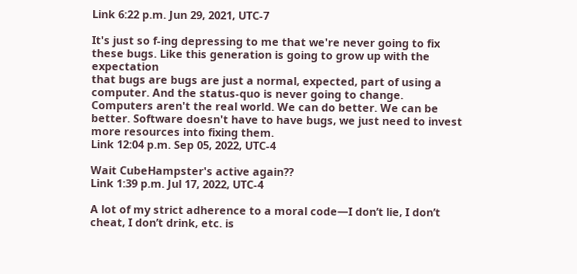Link 6:22 p.m. Jun 29, 2021, UTC-7

It's just so f-ing depressing to me that we're never going to fix these bugs. Like this generation is going to grow up with the expectation
that bugs are bugs are just a normal, expected, part of using a computer. And the status-quo is never going to change. Computers aren't the real world. We can do better. We can be better. Software doesn't have to have bugs, we just need to invest more resources into fixing them.
Link 12:04 p.m. Sep 05, 2022, UTC-4

Wait CubeHampster's active again??
Link 1:39 p.m. Jul 17, 2022, UTC-4

A lot of my strict adherence to a moral code—I don’t lie, I don’t cheat, I don’t drink, etc. is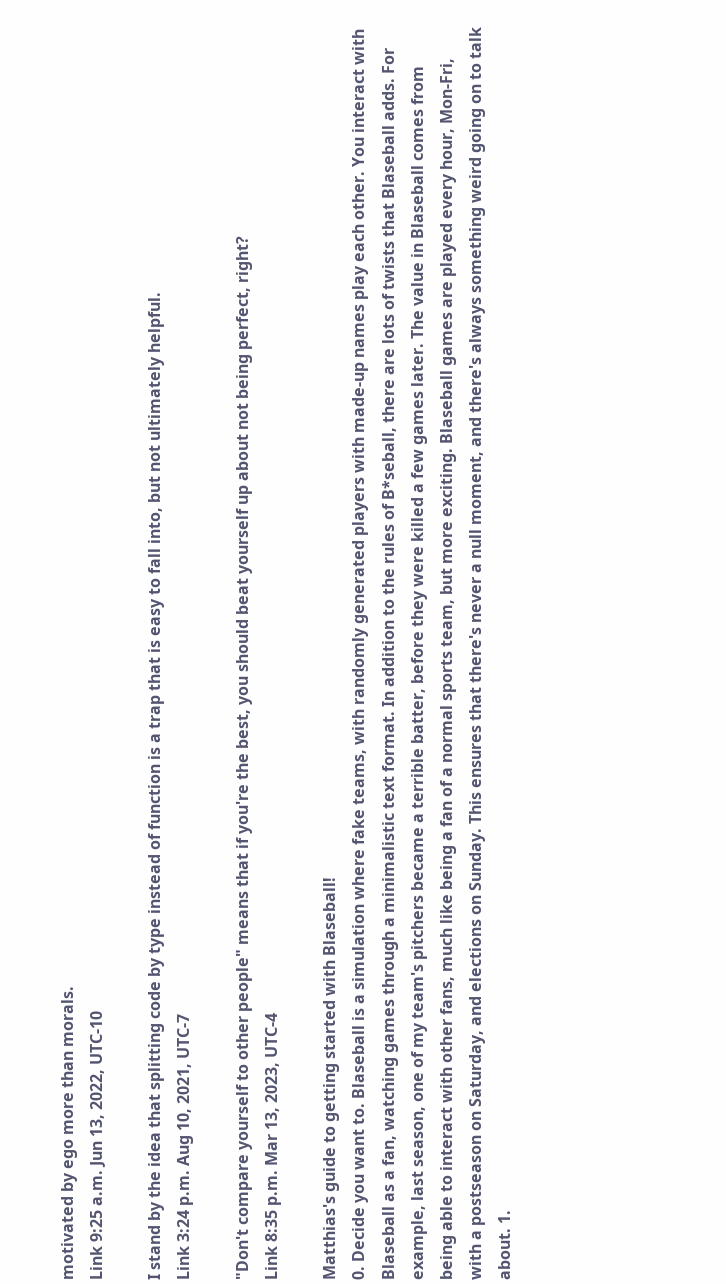motivated by ego more than morals.
Link 9:25 a.m. Jun 13, 2022, UTC-10

I stand by the idea that splitting code by type instead of function is a trap that is easy to fall into, but not ultimately helpful.
Link 3:24 p.m. Aug 10, 2021, UTC-7

"Don't compare yourself to other people" means that if you're the best, you should beat yourself up about not being perfect, right?
Link 8:35 p.m. Mar 13, 2023, UTC-4

Matthias's guide to getting started with Blaseball!
0. Decide you want to. Blaseball is a simulation where fake teams, with randomly generated players with made-up names play each other. You interact with Blaseball as a fan, watching games through a minimalistic text format. In addition to the rules of B*seball, there are lots of twists that Blaseball adds. For example, last season, one of my team's pitchers became a terrible batter, before they were killed a few games later. The value in Blaseball comes from being able to interact with other fans, much like being a fan of a normal sports team, but more exciting. Blaseball games are played every hour, Mon-Fri, with a postseason on Saturday, and elections on Sunday. This ensures that there's never a null moment, and there's always something weird going on to talk about. 1.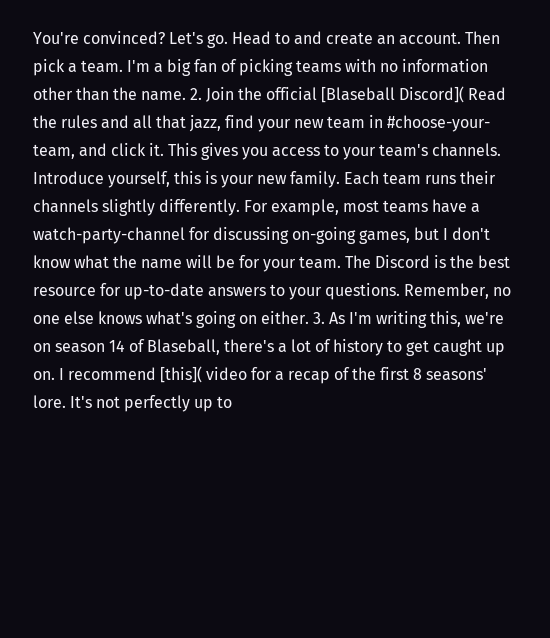You're convinced? Let's go. Head to and create an account. Then pick a team. I'm a big fan of picking teams with no information other than the name. 2. Join the official [Blaseball Discord]( Read the rules and all that jazz, find your new team in #choose-your-team, and click it. This gives you access to your team's channels. Introduce yourself, this is your new family. Each team runs their channels slightly differently. For example, most teams have a watch-party-channel for discussing on-going games, but I don't know what the name will be for your team. The Discord is the best resource for up-to-date answers to your questions. Remember, no one else knows what's going on either. 3. As I'm writing this, we're on season 14 of Blaseball, there's a lot of history to get caught up on. I recommend [this]( video for a recap of the first 8 seasons' lore. It's not perfectly up to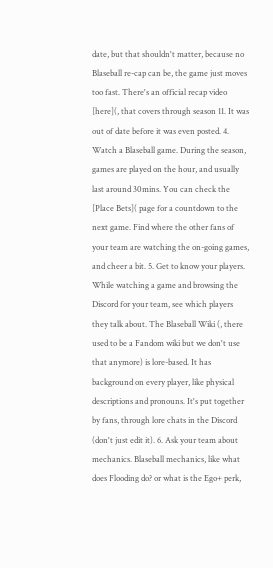date, but that shouldn't matter, because no Blaseball re-cap can be, the game just moves too fast. There's an official recap video [here](, that covers through season 11. It was out of date before it was even posted. 4. Watch a Blaseball game. During the season, games are played on the hour, and usually last around 30mins. You can check the [Place Bets]( page for a countdown to the next game. Find where the other fans of your team are watching the on-going games, and cheer a bit. 5. Get to know your players. While watching a game and browsing the Discord for your team, see which players they talk about. The Blaseball Wiki (, there used to be a Fandom wiki but we don't use that anymore) is lore-based. It has background on every player, like physical descriptions and pronouns. It's put together by fans, through lore chats in the Discord (don't just edit it). 6. Ask your team about mechanics. Blaseball mechanics, like what does Flooding do? or what is the Ego+ perk,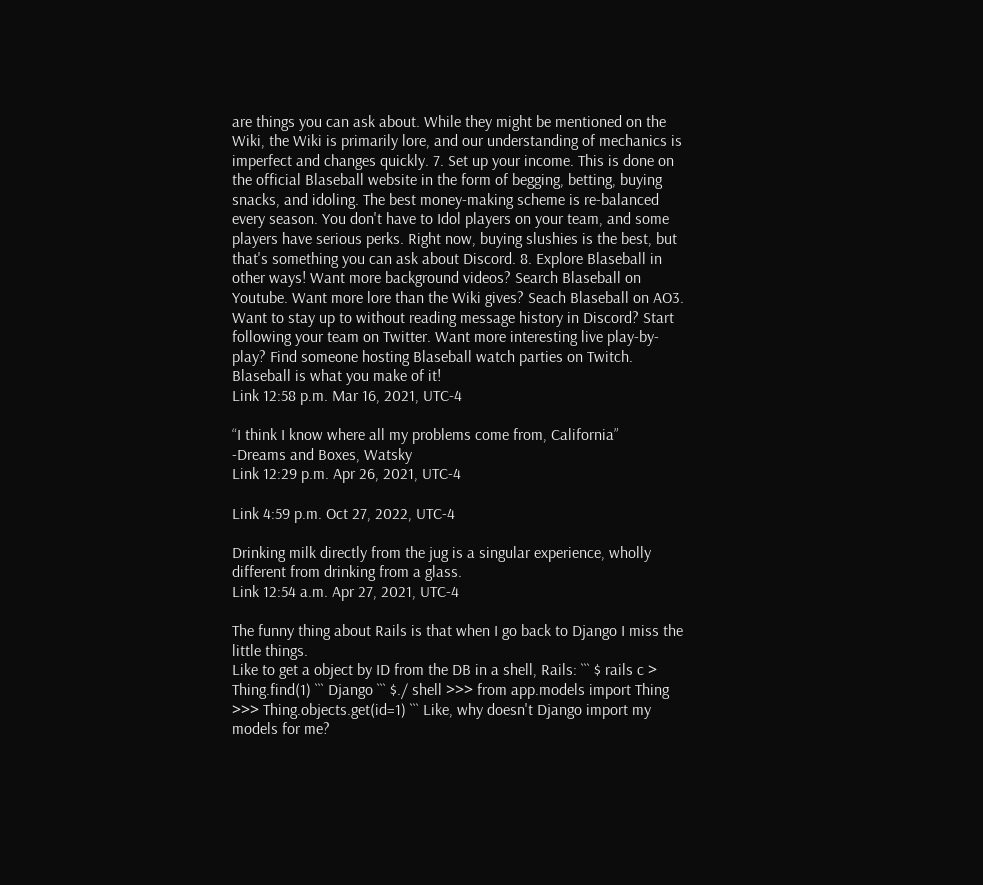are things you can ask about. While they might be mentioned on the Wiki, the Wiki is primarily lore, and our understanding of mechanics is imperfect and changes quickly. 7. Set up your income. This is done on the official Blaseball website in the form of begging, betting, buying snacks, and idoling. The best money-making scheme is re-balanced every season. You don't have to Idol players on your team, and some players have serious perks. Right now, buying slushies is the best, but that's something you can ask about Discord. 8. Explore Blaseball in other ways! Want more background videos? Search Blaseball on Youtube. Want more lore than the Wiki gives? Seach Blaseball on AO3. Want to stay up to without reading message history in Discord? Start following your team on Twitter. Want more interesting live play-by-play? Find someone hosting Blaseball watch parties on Twitch. Blaseball is what you make of it!
Link 12:58 p.m. Mar 16, 2021, UTC-4

“I think I know where all my problems come from, California”
-Dreams and Boxes, Watsky
Link 12:29 p.m. Apr 26, 2021, UTC-4

Link 4:59 p.m. Oct 27, 2022, UTC-4

Drinking milk directly from the jug is a singular experience, wholly different from drinking from a glass.
Link 12:54 a.m. Apr 27, 2021, UTC-4

The funny thing about Rails is that when I go back to Django I miss the little things.
Like to get a object by ID from the DB in a shell, Rails: ``` $ rails c > Thing.find(1) ``` Django ``` $./ shell >>> from app.models import Thing >>> Thing.objects.get(id=1) ``` Like, why doesn't Django import my models for me?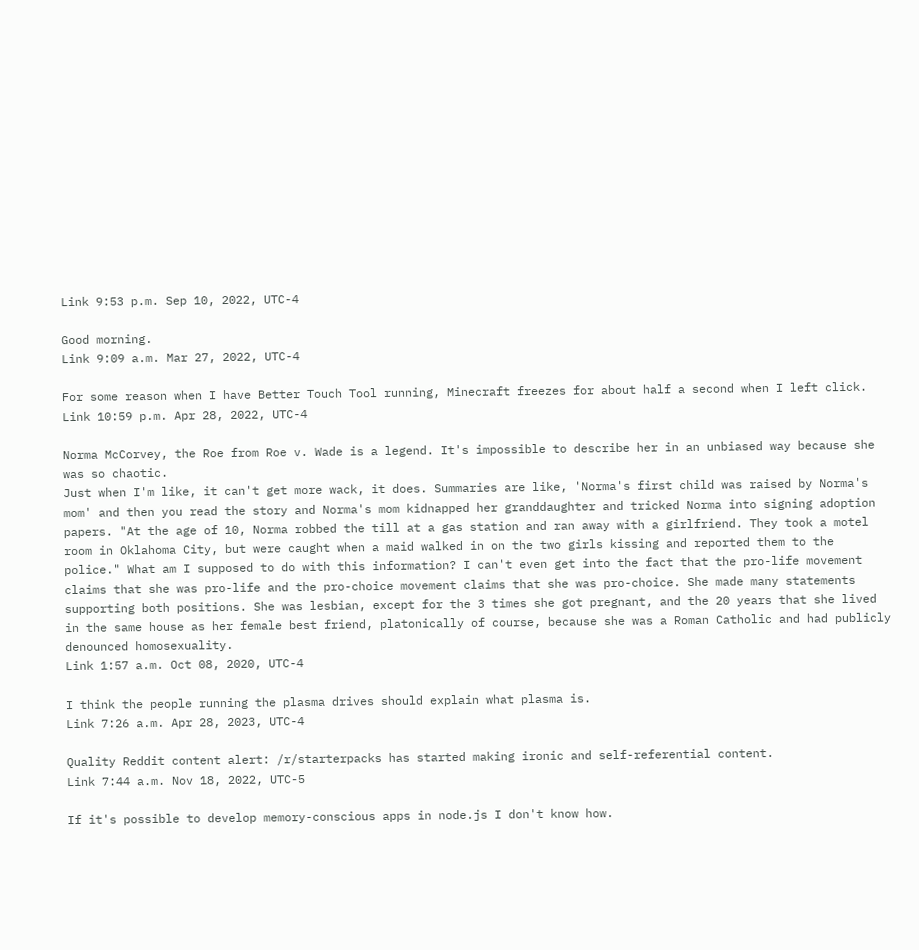Link 9:53 p.m. Sep 10, 2022, UTC-4

Good morning.
Link 9:09 a.m. Mar 27, 2022, UTC-4

For some reason when I have Better Touch Tool running, Minecraft freezes for about half a second when I left click.
Link 10:59 p.m. Apr 28, 2022, UTC-4

Norma McCorvey, the Roe from Roe v. Wade is a legend. It's impossible to describe her in an unbiased way because she was so chaotic.
Just when I'm like, it can't get more wack, it does. Summaries are like, 'Norma's first child was raised by Norma's mom' and then you read the story and Norma's mom kidnapped her granddaughter and tricked Norma into signing adoption papers. "At the age of 10, Norma robbed the till at a gas station and ran away with a girlfriend. They took a motel room in Oklahoma City, but were caught when a maid walked in on the two girls kissing and reported them to the police." What am I supposed to do with this information? I can't even get into the fact that the pro-life movement claims that she was pro-life and the pro-choice movement claims that she was pro-choice. She made many statements supporting both positions. She was lesbian, except for the 3 times she got pregnant, and the 20 years that she lived in the same house as her female best friend, platonically of course, because she was a Roman Catholic and had publicly denounced homosexuality.
Link 1:57 a.m. Oct 08, 2020, UTC-4

I think the people running the plasma drives should explain what plasma is.
Link 7:26 a.m. Apr 28, 2023, UTC-4

Quality Reddit content alert: /r/starterpacks has started making ironic and self-referential content.
Link 7:44 a.m. Nov 18, 2022, UTC-5

If it's possible to develop memory-conscious apps in node.js I don't know how.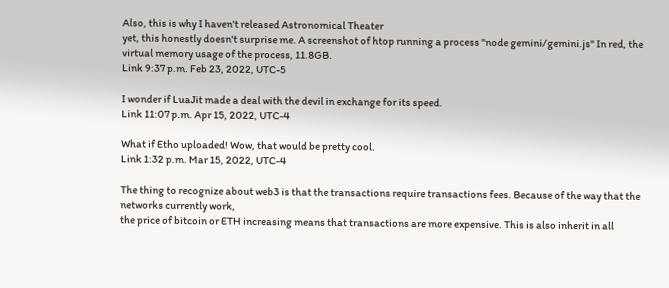Also, this is why I haven't released Astronomical Theater
yet, this honestly doesn't surprise me. A screenshot of htop running a process "node gemini/gemini.js" In red, the virtual memory usage of the process, 11.8GB.
Link 9:37 p.m. Feb 23, 2022, UTC-5

I wonder if LuaJit made a deal with the devil in exchange for its speed.
Link 11:07 p.m. Apr 15, 2022, UTC-4

What if Etho uploaded! Wow, that would be pretty cool.
Link 1:32 p.m. Mar 15, 2022, UTC-4

The thing to recognize about web3 is that the transactions require transactions fees. Because of the way that the networks currently work,
the price of bitcoin or ETH increasing means that transactions are more expensive. This is also inherit in all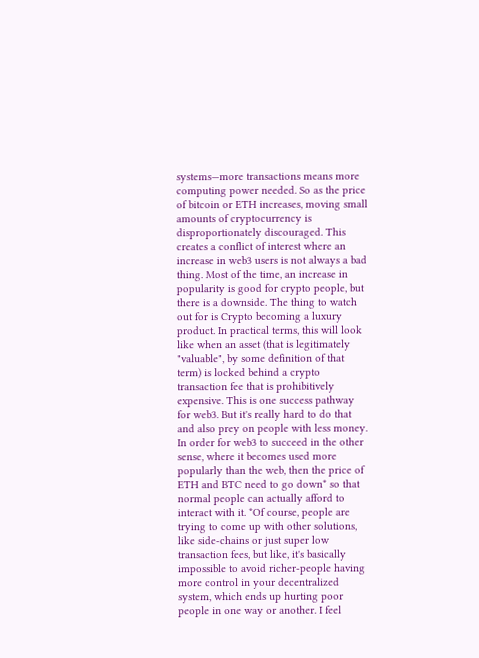systems—more transactions means more computing power needed. So as the price of bitcoin or ETH increases, moving small amounts of cryptocurrency is disproportionately discouraged. This creates a conflict of interest where an increase in web3 users is not always a bad thing. Most of the time, an increase in popularity is good for crypto people, but there is a downside. The thing to watch out for is Crypto becoming a luxury product. In practical terms, this will look like when an asset (that is legitimately "valuable", by some definition of that term) is locked behind a crypto transaction fee that is prohibitively expensive. This is one success pathway for web3. But it's really hard to do that and also prey on people with less money. In order for web3 to succeed in the other sense, where it becomes used more popularly than the web, then the price of ETH and BTC need to go down* so that normal people can actually afford to interact with it. *Of course, people are trying to come up with other solutions, like side-chains or just super low transaction fees, but like, it's basically impossible to avoid richer-people having more control in your decentralized system, which ends up hurting poor people in one way or another. I feel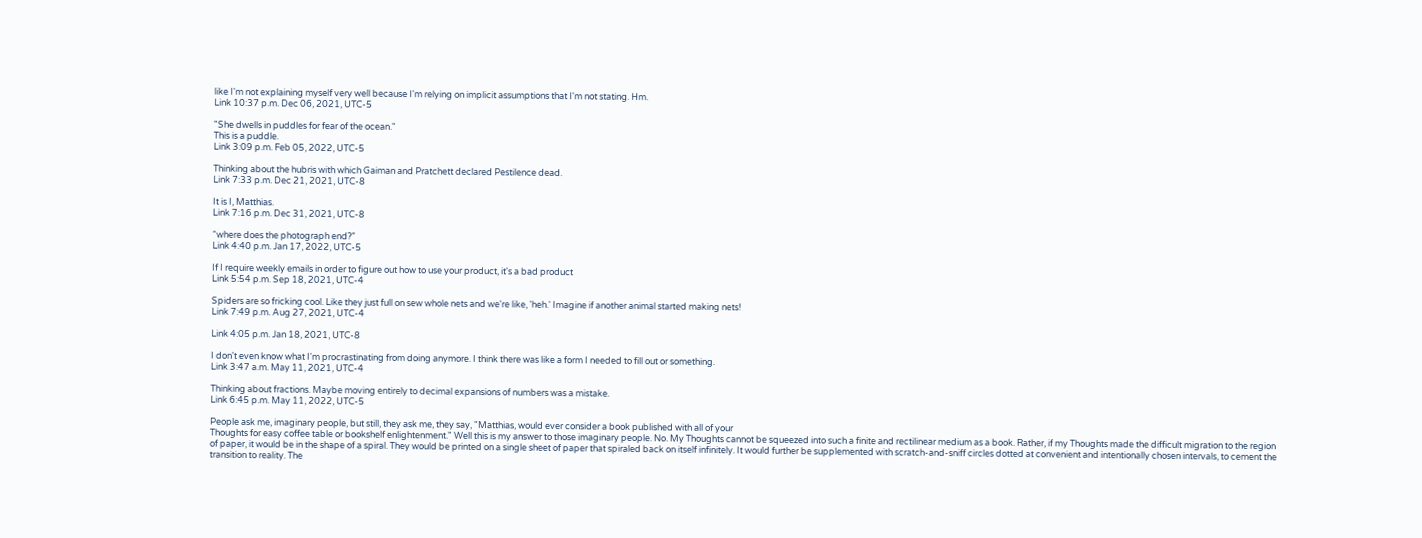like I'm not explaining myself very well because I'm relying on implicit assumptions that I'm not stating. Hm.
Link 10:37 p.m. Dec 06, 2021, UTC-5

"She dwells in puddles for fear of the ocean."
This is a puddle.
Link 3:09 p.m. Feb 05, 2022, UTC-5

Thinking about the hubris with which Gaiman and Pratchett declared Pestilence dead.
Link 7:33 p.m. Dec 21, 2021, UTC-8

It is I, Matthias.
Link 7:16 p.m. Dec 31, 2021, UTC-8

“where does the photograph end?”
Link 4:40 p.m. Jan 17, 2022, UTC-5

If I require weekly emails in order to figure out how to use your product, it's a bad product
Link 5:54 p.m. Sep 18, 2021, UTC-4

Spiders are so fricking cool. Like they just full on sew whole nets and we're like, 'heh.' Imagine if another animal started making nets!
Link 7:49 p.m. Aug 27, 2021, UTC-4

Link 4:05 p.m. Jan 18, 2021, UTC-8

I don't even know what I'm procrastinating from doing anymore. I think there was like a form I needed to fill out or something.
Link 3:47 a.m. May 11, 2021, UTC-4

Thinking about fractions. Maybe moving entirely to decimal expansions of numbers was a mistake.
Link 6:45 p.m. May 11, 2022, UTC-5

People ask me, imaginary people, but still, they ask me, they say, "Matthias, would ever consider a book published with all of your
Thoughts for easy coffee table or bookshelf enlightenment." Well this is my answer to those imaginary people. No. My Thoughts cannot be squeezed into such a finite and rectilinear medium as a book. Rather, if my Thoughts made the difficult migration to the region of paper, it would be in the shape of a spiral. They would be printed on a single sheet of paper that spiraled back on itself infinitely. It would further be supplemented with scratch-and-sniff circles dotted at convenient and intentionally chosen intervals, to cement the transition to reality. The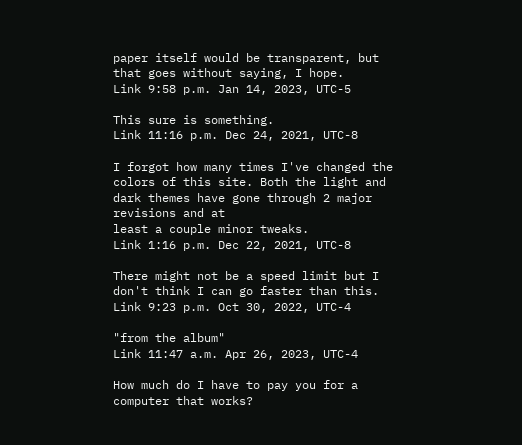paper itself would be transparent, but that goes without saying, I hope.
Link 9:58 p.m. Jan 14, 2023, UTC-5

This sure is something.
Link 11:16 p.m. Dec 24, 2021, UTC-8

I forgot how many times I've changed the colors of this site. Both the light and dark themes have gone through 2 major revisions and at
least a couple minor tweaks.
Link 1:16 p.m. Dec 22, 2021, UTC-8

There might not be a speed limit but I don't think I can go faster than this.
Link 9:23 p.m. Oct 30, 2022, UTC-4

"from the album"
Link 11:47 a.m. Apr 26, 2023, UTC-4

How much do I have to pay you for a computer that works?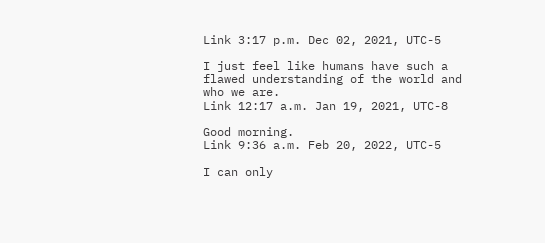Link 3:17 p.m. Dec 02, 2021, UTC-5

I just feel like humans have such a flawed understanding of the world and who we are.
Link 12:17 a.m. Jan 19, 2021, UTC-8

Good morning.
Link 9:36 a.m. Feb 20, 2022, UTC-5

I can only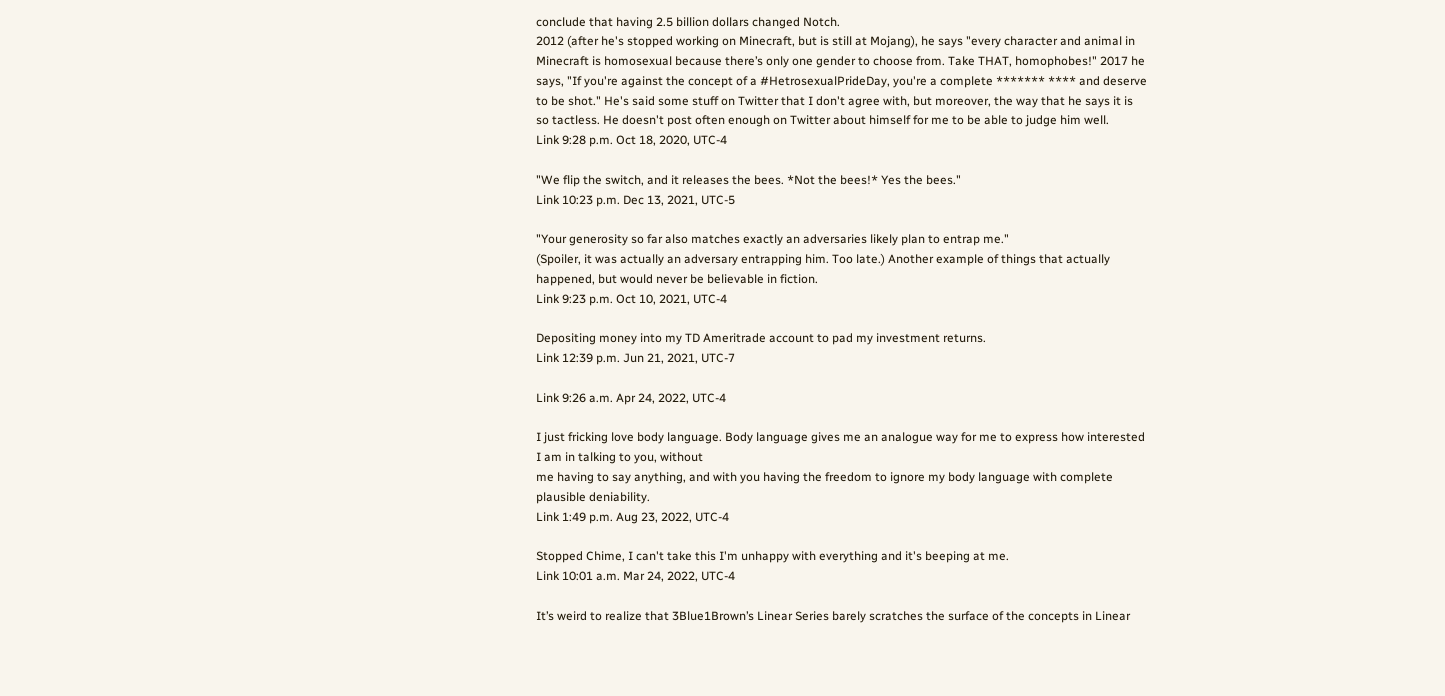conclude that having 2.5 billion dollars changed Notch.
2012 (after he's stopped working on Minecraft, but is still at Mojang), he says "every character and animal in Minecraft is homosexual because there’s only one gender to choose from. Take THAT, homophobes!" 2017 he says, "If you're against the concept of a #HetrosexualPrideDay, you're a complete ******* **** and deserve to be shot." He's said some stuff on Twitter that I don't agree with, but moreover, the way that he says it is so tactless. He doesn't post often enough on Twitter about himself for me to be able to judge him well.
Link 9:28 p.m. Oct 18, 2020, UTC-4

"We flip the switch, and it releases the bees. *Not the bees!* Yes the bees."
Link 10:23 p.m. Dec 13, 2021, UTC-5

"Your generosity so far also matches exactly an adversaries likely plan to entrap me."
(Spoiler, it was actually an adversary entrapping him. Too late.) Another example of things that actually happened, but would never be believable in fiction.
Link 9:23 p.m. Oct 10, 2021, UTC-4

Depositing money into my TD Ameritrade account to pad my investment returns.
Link 12:39 p.m. Jun 21, 2021, UTC-7

Link 9:26 a.m. Apr 24, 2022, UTC-4

I just fricking love body language. Body language gives me an analogue way for me to express how interested I am in talking to you, without
me having to say anything, and with you having the freedom to ignore my body language with complete plausible deniability.
Link 1:49 p.m. Aug 23, 2022, UTC-4

Stopped Chime, I can't take this I'm unhappy with everything and it's beeping at me.
Link 10:01 a.m. Mar 24, 2022, UTC-4

It’s weird to realize that 3Blue1Brown’s Linear Series barely scratches the surface of the concepts in Linear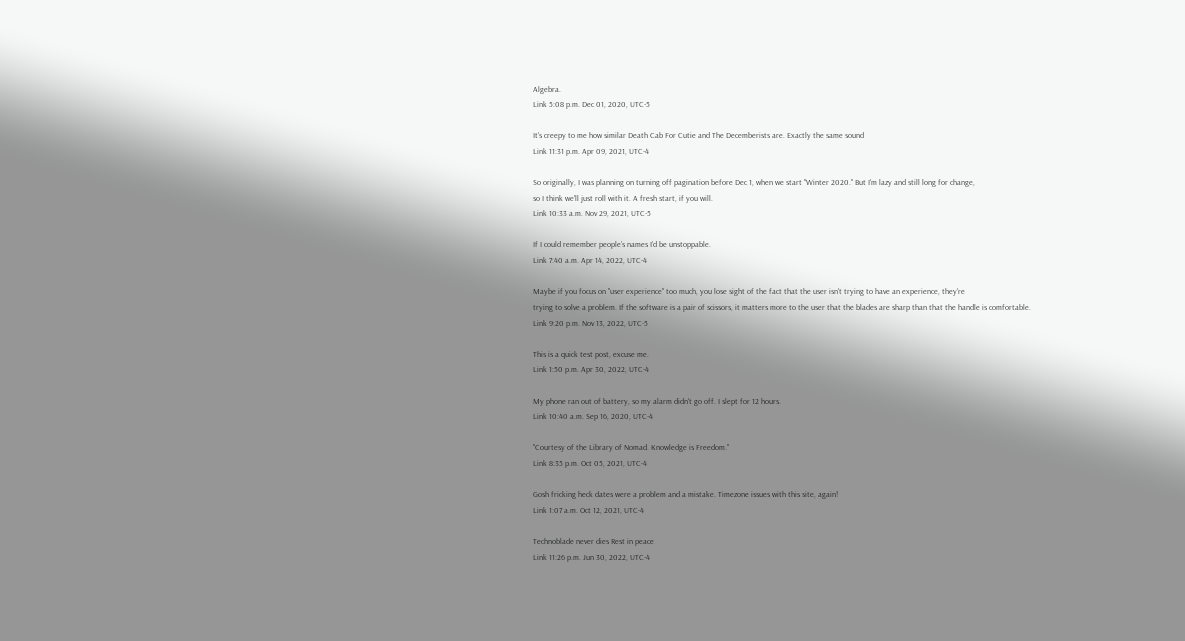Algebra.
Link 5:08 p.m. Dec 01, 2020, UTC-5

It's creepy to me how similar Death Cab For Cutie and The Decemberists are. Exactly the same sound
Link 11:31 p.m. Apr 09, 2021, UTC-4

So originally, I was planning on turning off pagination before Dec 1, when we start "Winter 2020." But I'm lazy and still long for change,
so I think we'll just roll with it. A fresh start, if you will.
Link 10:33 a.m. Nov 29, 2021, UTC-5

If I could remember people’s names I’d be unstoppable.
Link 7:40 a.m. Apr 14, 2022, UTC-4

Maybe if you focus on "user experience" too much, you lose sight of the fact that the user isn't trying to have an experience, they're
trying to solve a problem. If the software is a pair of scissors, it matters more to the user that the blades are sharp than that the handle is comfortable.
Link 9:20 p.m. Nov 13, 2022, UTC-5

This is a quick test post, excuse me.
Link 1:50 p.m. Apr 30, 2022, UTC-4

My phone ran out of battery, so my alarm didn't go off. I slept for 12 hours.
Link 10:40 a.m. Sep 16, 2020, UTC-4

"Courtesy of the Library of Nomad. Knowledge is Freedom."
Link 8:35 p.m. Oct 05, 2021, UTC-4

Gosh fricking heck dates were a problem and a mistake. Timezone issues with this site, again!
Link 1:07 a.m. Oct 12, 2021, UTC-4

Technoblade never dies Rest in peace
Link 11:26 p.m. Jun 30, 2022, UTC-4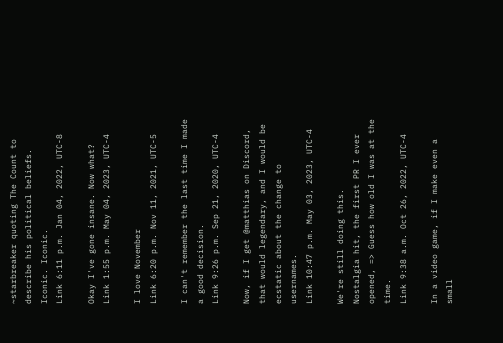~starbreaker quoting The Count to describe his political beliefs. Iconic. Iconic.
Link 6:11 p.m. Jan 04, 2022, UTC-8

Okay I've gone insane. Now what?
Link 1:55 p.m. May 04, 2023, UTC-4

I love November
Link 6:20 p.m. Nov 11, 2021, UTC-5

I can't remember the last time I made a good decision.
Link 9:26 p.m. Sep 21, 2020, UTC-4

Now, if I get @matthias on Discord, that would legendary, and I would be ecstatic about the change to usernames.
Link 10:47 p.m. May 03, 2023, UTC-4

We're still doing this.
Nostalgia hit, the first PR I ever opened, => Guess how old I was at the time.
Link 9:38 a.m. Oct 26, 2022, UTC-4

In a video game, if I make even a small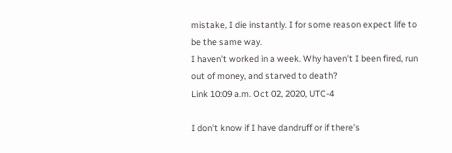mistake, I die instantly. I for some reason expect life to be the same way.
I haven’t worked in a week. Why haven’t I been fired, run out of money, and starved to death?
Link 10:09 a.m. Oct 02, 2020, UTC-4

I don't know if I have dandruff or if there's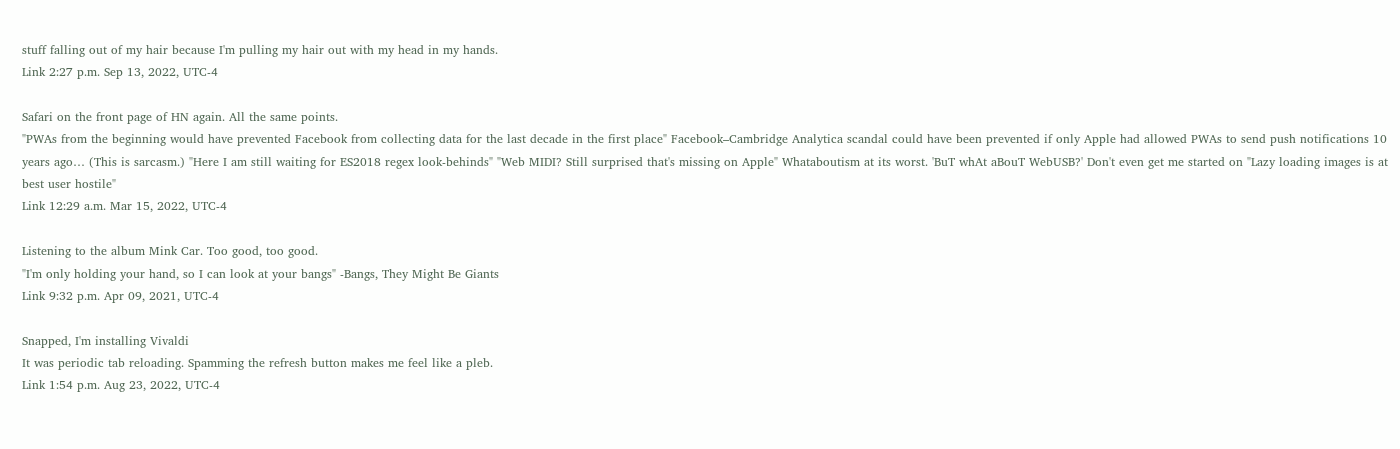stuff falling out of my hair because I'm pulling my hair out with my head in my hands.
Link 2:27 p.m. Sep 13, 2022, UTC-4

Safari on the front page of HN again. All the same points.
"PWAs from the beginning would have prevented Facebook from collecting data for the last decade in the first place" Facebook–Cambridge Analytica scandal could have been prevented if only Apple had allowed PWAs to send push notifications 10 years ago… (This is sarcasm.) "Here I am still waiting for ES2018 regex look-behinds" "Web MIDI? Still surprised that's missing on Apple" Whataboutism at its worst. 'BuT whAt aBouT WebUSB?' Don't even get me started on "Lazy loading images is at best user hostile"
Link 12:29 a.m. Mar 15, 2022, UTC-4

Listening to the album Mink Car. Too good, too good.
"I'm only holding your hand, so I can look at your bangs" -Bangs, They Might Be Giants
Link 9:32 p.m. Apr 09, 2021, UTC-4

Snapped, I'm installing Vivaldi
It was periodic tab reloading. Spamming the refresh button makes me feel like a pleb.
Link 1:54 p.m. Aug 23, 2022, UTC-4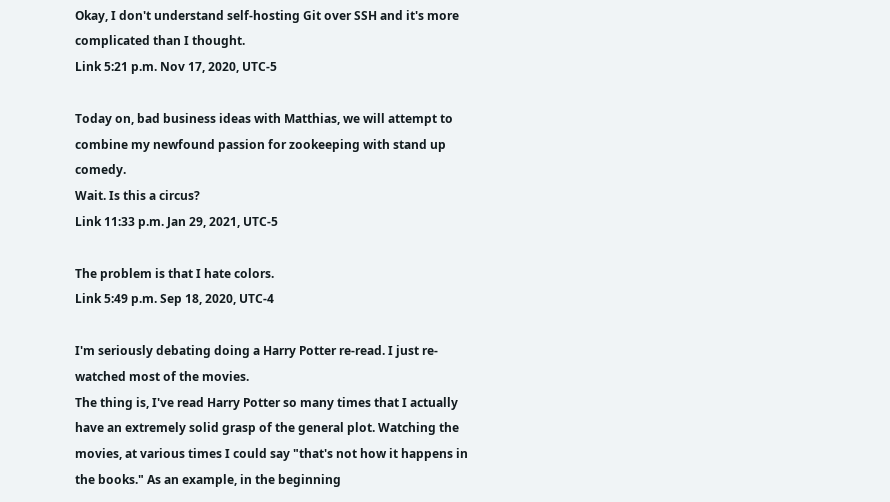Okay, I don't understand self-hosting Git over SSH and it's more complicated than I thought.
Link 5:21 p.m. Nov 17, 2020, UTC-5

Today on, bad business ideas with Matthias, we will attempt to combine my newfound passion for zookeeping with stand up comedy.
Wait. Is this a circus?
Link 11:33 p.m. Jan 29, 2021, UTC-5

The problem is that I hate colors.
Link 5:49 p.m. Sep 18, 2020, UTC-4

I'm seriously debating doing a Harry Potter re-read. I just re-watched most of the movies.
The thing is, I've read Harry Potter so many times that I actually have an extremely solid grasp of the general plot. Watching the movies, at various times I could say "that's not how it happens in the books." As an example, in the beginning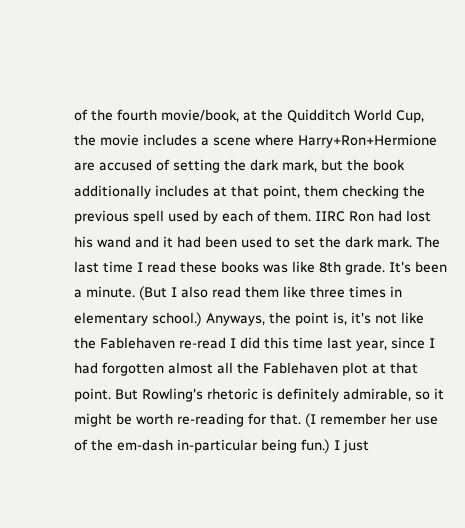of the fourth movie/book, at the Quidditch World Cup, the movie includes a scene where Harry+Ron+Hermione are accused of setting the dark mark, but the book additionally includes at that point, them checking the previous spell used by each of them. IIRC Ron had lost his wand and it had been used to set the dark mark. The last time I read these books was like 8th grade. It's been a minute. (But I also read them like three times in elementary school.) Anyways, the point is, it's not like the Fablehaven re-read I did this time last year, since I had forgotten almost all the Fablehaven plot at that point. But Rowling's rhetoric is definitely admirable, so it might be worth re-reading for that. (I remember her use of the em-dash in-particular being fun.) I just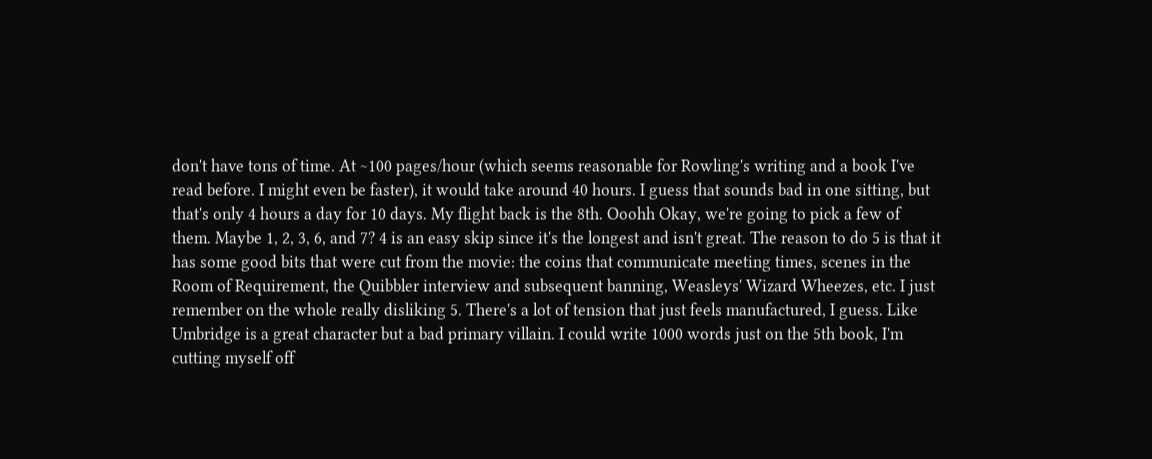don't have tons of time. At ~100 pages/hour (which seems reasonable for Rowling's writing and a book I've read before. I might even be faster), it would take around 40 hours. I guess that sounds bad in one sitting, but that's only 4 hours a day for 10 days. My flight back is the 8th. Ooohh Okay, we're going to pick a few of them. Maybe 1, 2, 3, 6, and 7? 4 is an easy skip since it's the longest and isn't great. The reason to do 5 is that it has some good bits that were cut from the movie: the coins that communicate meeting times, scenes in the Room of Requirement, the Quibbler interview and subsequent banning, Weasleys' Wizard Wheezes, etc. I just remember on the whole really disliking 5. There's a lot of tension that just feels manufactured, I guess. Like Umbridge is a great character but a bad primary villain. I could write 1000 words just on the 5th book, I'm cutting myself off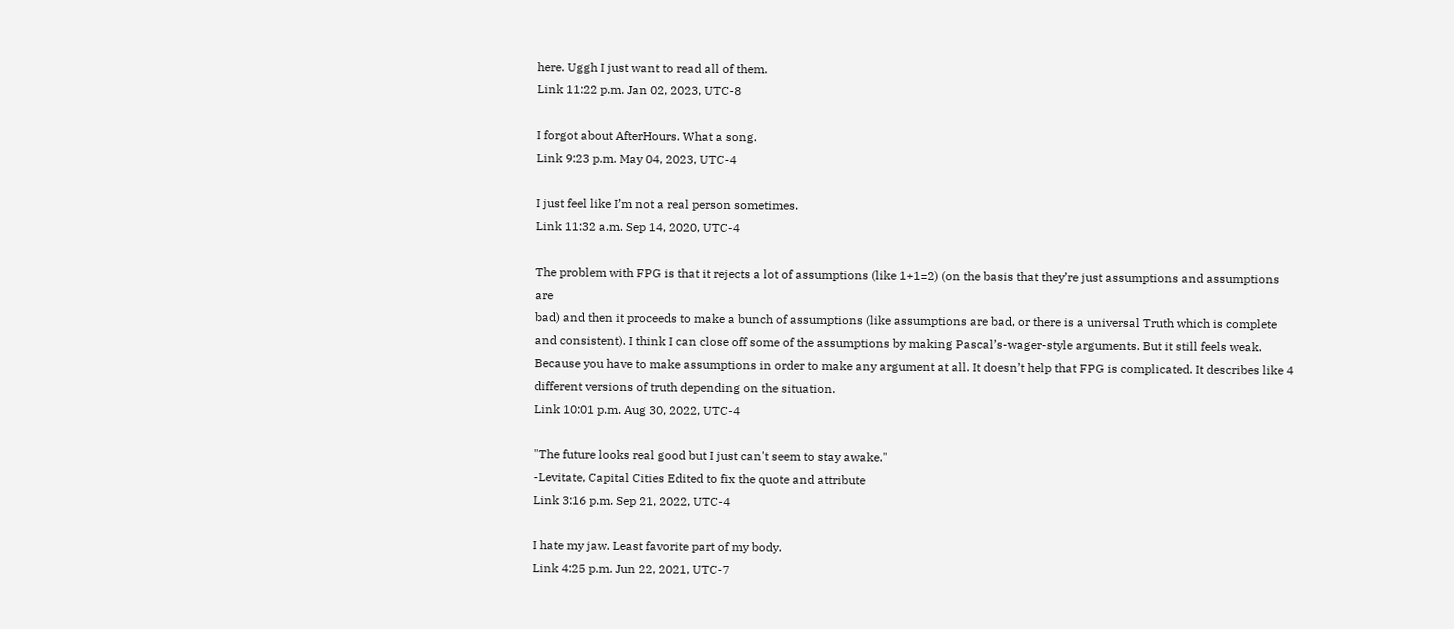here. Uggh I just want to read all of them.
Link 11:22 p.m. Jan 02, 2023, UTC-8

I forgot about AfterHours. What a song.
Link 9:23 p.m. May 04, 2023, UTC-4

I just feel like I’m not a real person sometimes.
Link 11:32 a.m. Sep 14, 2020, UTC-4

The problem with FPG is that it rejects a lot of assumptions (like 1+1=2) (on the basis that they’re just assumptions and assumptions are
bad) and then it proceeds to make a bunch of assumptions (like assumptions are bad, or there is a universal Truth which is complete and consistent). I think I can close off some of the assumptions by making Pascal’s-wager-style arguments. But it still feels weak. Because you have to make assumptions in order to make any argument at all. It doesn’t help that FPG is complicated. It describes like 4 different versions of truth depending on the situation.
Link 10:01 p.m. Aug 30, 2022, UTC-4

"The future looks real good but I just can't seem to stay awake."
-Levitate, Capital Cities Edited to fix the quote and attribute
Link 3:16 p.m. Sep 21, 2022, UTC-4

I hate my jaw. Least favorite part of my body.
Link 4:25 p.m. Jun 22, 2021, UTC-7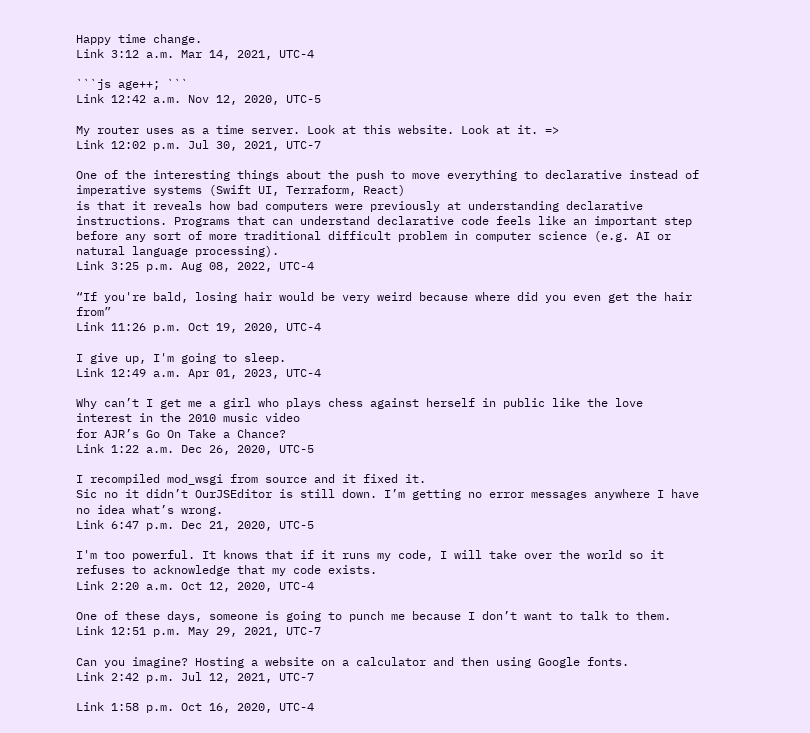Happy time change.
Link 3:12 a.m. Mar 14, 2021, UTC-4

```js age++; ```
Link 12:42 a.m. Nov 12, 2020, UTC-5

My router uses as a time server. Look at this website. Look at it. =>
Link 12:02 p.m. Jul 30, 2021, UTC-7

One of the interesting things about the push to move everything to declarative instead of imperative systems (Swift UI, Terraform, React)
is that it reveals how bad computers were previously at understanding declarative instructions. Programs that can understand declarative code feels like an important step before any sort of more traditional difficult problem in computer science (e.g. AI or natural language processing).
Link 3:25 p.m. Aug 08, 2022, UTC-4

“If you're bald, losing hair would be very weird because where did you even get the hair from”
Link 11:26 p.m. Oct 19, 2020, UTC-4

I give up, I'm going to sleep.
Link 12:49 a.m. Apr 01, 2023, UTC-4

Why can’t I get me a girl who plays chess against herself in public like the love interest in the 2010 music video
for AJR’s Go On Take a Chance?
Link 1:22 a.m. Dec 26, 2020, UTC-5

I recompiled mod_wsgi from source and it fixed it.
Sic no it didn’t OurJSEditor is still down. I’m getting no error messages anywhere I have no idea what’s wrong.
Link 6:47 p.m. Dec 21, 2020, UTC-5

I'm too powerful. It knows that if it runs my code, I will take over the world so it refuses to acknowledge that my code exists.
Link 2:20 a.m. Oct 12, 2020, UTC-4

One of these days, someone is going to punch me because I don’t want to talk to them.
Link 12:51 p.m. May 29, 2021, UTC-7

Can you imagine? Hosting a website on a calculator and then using Google fonts.
Link 2:42 p.m. Jul 12, 2021, UTC-7

Link 1:58 p.m. Oct 16, 2020, UTC-4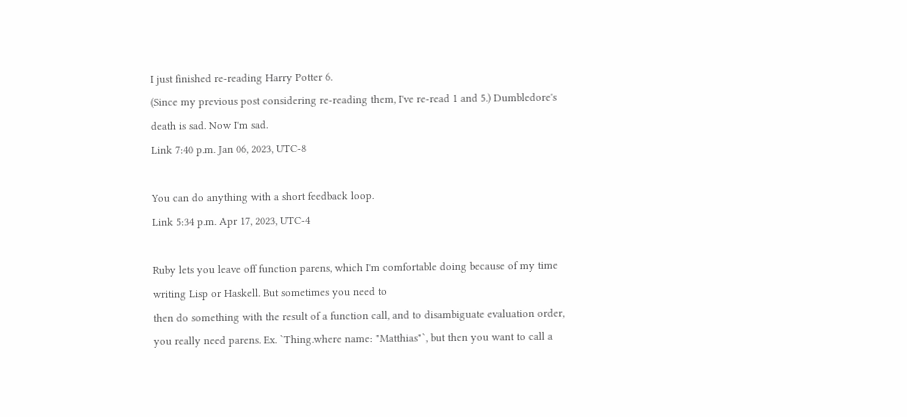I just finished re-reading Harry Potter 6.
(Since my previous post considering re-reading them, I've re-read 1 and 5.) Dumbledore's death is sad. Now I'm sad.
Link 7:40 p.m. Jan 06, 2023, UTC-8

You can do anything with a short feedback loop.
Link 5:34 p.m. Apr 17, 2023, UTC-4

Ruby lets you leave off function parens, which I'm comfortable doing because of my time writing Lisp or Haskell. But sometimes you need to
then do something with the result of a function call, and to disambiguate evaluation order, you really need parens. Ex. `Thing.where name: "Matthias"`, but then you want to call a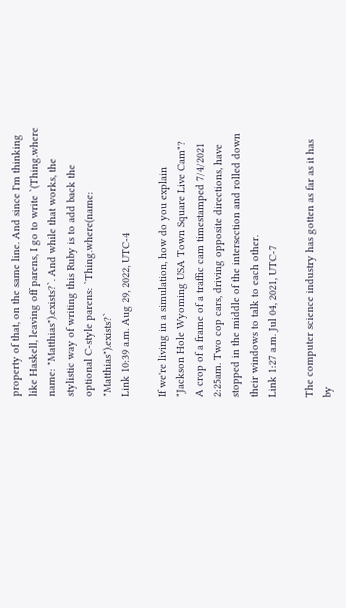property of that, on the same line. And since I'm thinking like Haskell, leaving off parens, I go to write `(Thing.where name: "Matthias").exists?`. And while that works, the stylistic way of writing this Ruby is to add back the optional C-style parens: `Thing.where(name: "Matthias").exists?`
Link 10:39 a.m. Aug 29, 2022, UTC-4

If we're living in a simulation, how do you explain "Jackson Hole Wyoming USA Town Square Live Cam"?
A crop of a frame of a traffic cam timestamped 7/4/2021 2:25am. Two cop cars, driving opposite directions, have stopped in the middle of the intersection and rolled down their windows to talk to each other.
Link 1:27 a.m. Jul 04, 2021, UTC-7

The computer science industry has gotten as far as it has by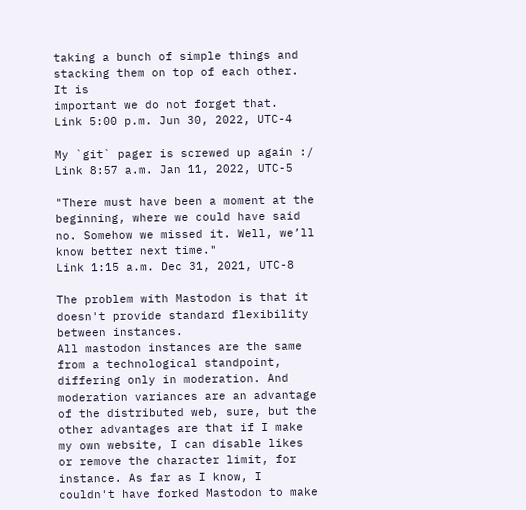taking a bunch of simple things and stacking them on top of each other. It is
important we do not forget that.
Link 5:00 p.m. Jun 30, 2022, UTC-4

My `git` pager is screwed up again :/
Link 8:57 a.m. Jan 11, 2022, UTC-5

"There must have been a moment at the beginning, where we could have said no. Somehow we missed it. Well, we’ll know better next time."
Link 1:15 a.m. Dec 31, 2021, UTC-8

The problem with Mastodon is that it doesn't provide standard flexibility between instances.
All mastodon instances are the same from a technological standpoint, differing only in moderation. And moderation variances are an advantage of the distributed web, sure, but the other advantages are that if I make my own website, I can disable likes or remove the character limit, for instance. As far as I know, I couldn't have forked Mastodon to make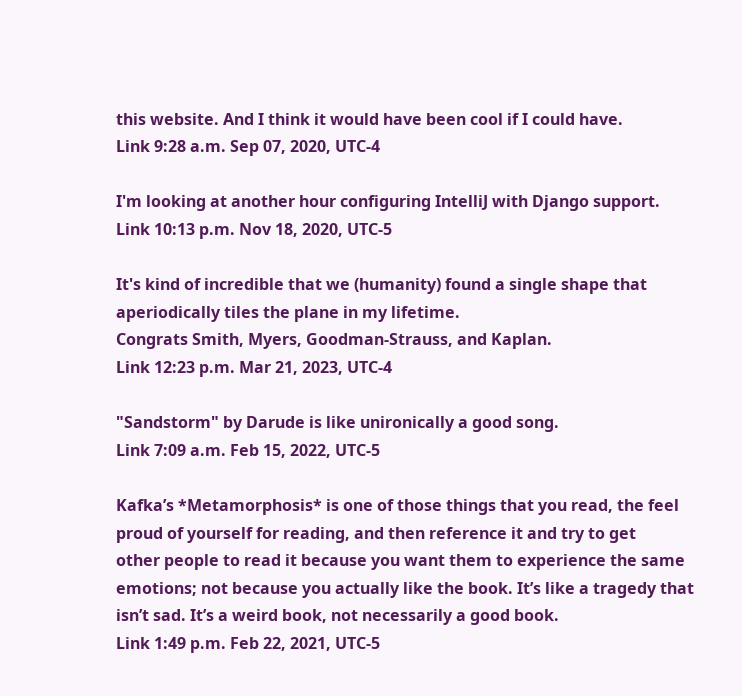this website. And I think it would have been cool if I could have.
Link 9:28 a.m. Sep 07, 2020, UTC-4

I'm looking at another hour configuring IntelliJ with Django support.
Link 10:13 p.m. Nov 18, 2020, UTC-5

It's kind of incredible that we (humanity) found a single shape that aperiodically tiles the plane in my lifetime.
Congrats Smith, Myers, Goodman-Strauss, and Kaplan.
Link 12:23 p.m. Mar 21, 2023, UTC-4

"Sandstorm" by Darude is like unironically a good song.
Link 7:09 a.m. Feb 15, 2022, UTC-5

Kafka’s *Metamorphosis* is one of those things that you read, the feel proud of yourself for reading, and then reference it and try to get
other people to read it because you want them to experience the same emotions; not because you actually like the book. It’s like a tragedy that isn’t sad. It’s a weird book, not necessarily a good book.
Link 1:49 p.m. Feb 22, 2021, UTC-5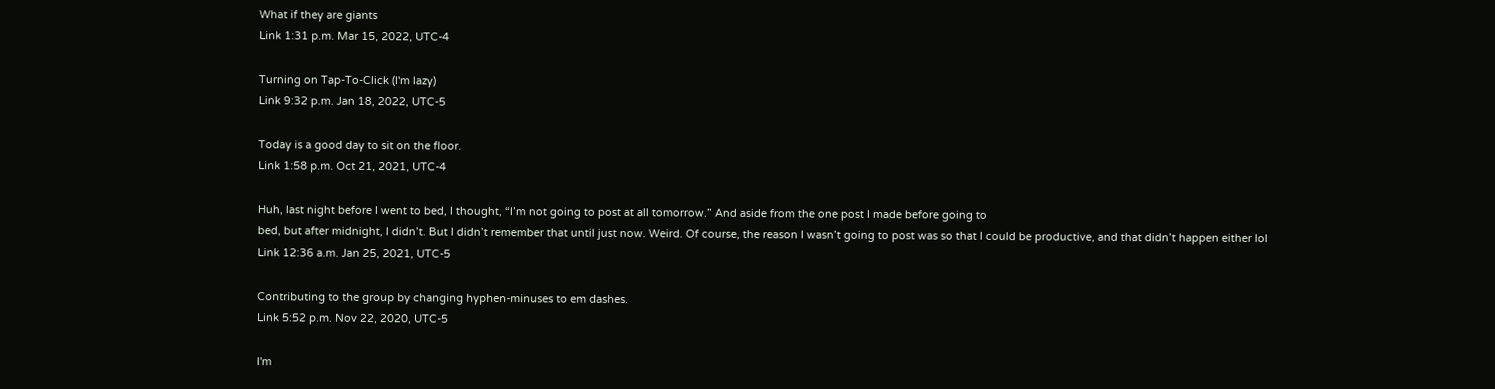What if they are giants
Link 1:31 p.m. Mar 15, 2022, UTC-4

Turning on Tap-To-Click (I'm lazy)
Link 9:32 p.m. Jan 18, 2022, UTC-5

Today is a good day to sit on the floor.
Link 1:58 p.m. Oct 21, 2021, UTC-4

Huh, last night before I went to bed, I thought, “I’m not going to post at all tomorrow.” And aside from the one post I made before going to
bed, but after midnight, I didn’t. But I didn’t remember that until just now. Weird. Of course, the reason I wasn’t going to post was so that I could be productive, and that didn’t happen either lol
Link 12:36 a.m. Jan 25, 2021, UTC-5

Contributing to the group by changing hyphen-minuses to em dashes.
Link 5:52 p.m. Nov 22, 2020, UTC-5

I'm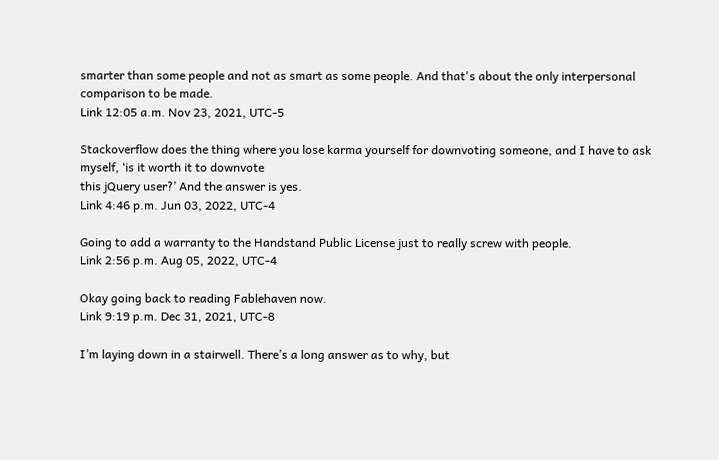smarter than some people and not as smart as some people. And that's about the only interpersonal comparison to be made.
Link 12:05 a.m. Nov 23, 2021, UTC-5

Stackoverflow does the thing where you lose karma yourself for downvoting someone, and I have to ask myself, ‘is it worth it to downvote
this jQuery user?’ And the answer is yes.
Link 4:46 p.m. Jun 03, 2022, UTC-4

Going to add a warranty to the Handstand Public License just to really screw with people.
Link 2:56 p.m. Aug 05, 2022, UTC-4

Okay going back to reading Fablehaven now.
Link 9:19 p.m. Dec 31, 2021, UTC-8

I’m laying down in a stairwell. There’s a long answer as to why, but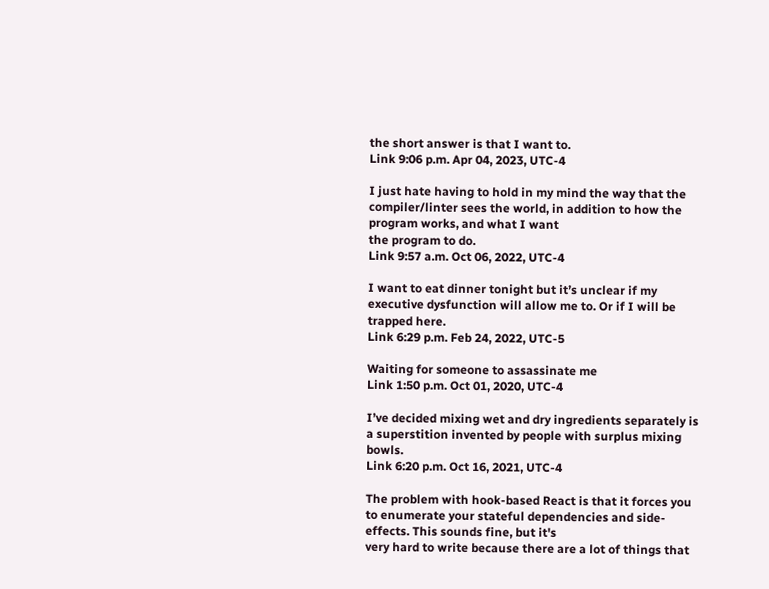the short answer is that I want to.
Link 9:06 p.m. Apr 04, 2023, UTC-4

I just hate having to hold in my mind the way that the compiler/linter sees the world, in addition to how the program works, and what I want
the program to do.
Link 9:57 a.m. Oct 06, 2022, UTC-4

I want to eat dinner tonight but it’s unclear if my executive dysfunction will allow me to. Or if I will be trapped here.
Link 6:29 p.m. Feb 24, 2022, UTC-5

Waiting for someone to assassinate me
Link 1:50 p.m. Oct 01, 2020, UTC-4

I’ve decided mixing wet and dry ingredients separately is a superstition invented by people with surplus mixing bowls.
Link 6:20 p.m. Oct 16, 2021, UTC-4

The problem with hook-based React is that it forces you to enumerate your stateful dependencies and side-effects. This sounds fine, but it's
very hard to write because there are a lot of things that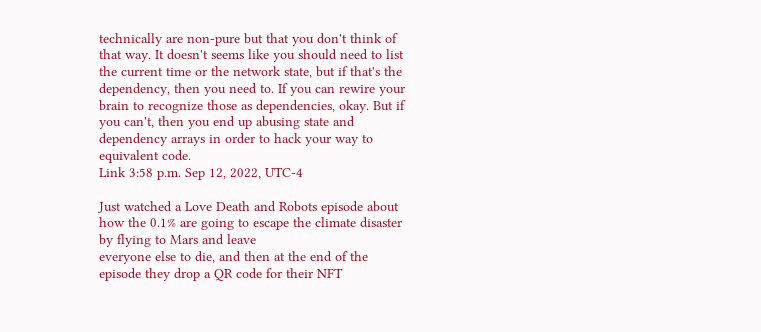technically are non-pure but that you don't think of that way. It doesn't seems like you should need to list the current time or the network state, but if that's the dependency, then you need to. If you can rewire your brain to recognize those as dependencies, okay. But if you can't, then you end up abusing state and dependency arrays in order to hack your way to equivalent code.
Link 3:58 p.m. Sep 12, 2022, UTC-4

Just watched a Love Death and Robots episode about how the 0.1% are going to escape the climate disaster by flying to Mars and leave
everyone else to die, and then at the end of the episode they drop a QR code for their NFT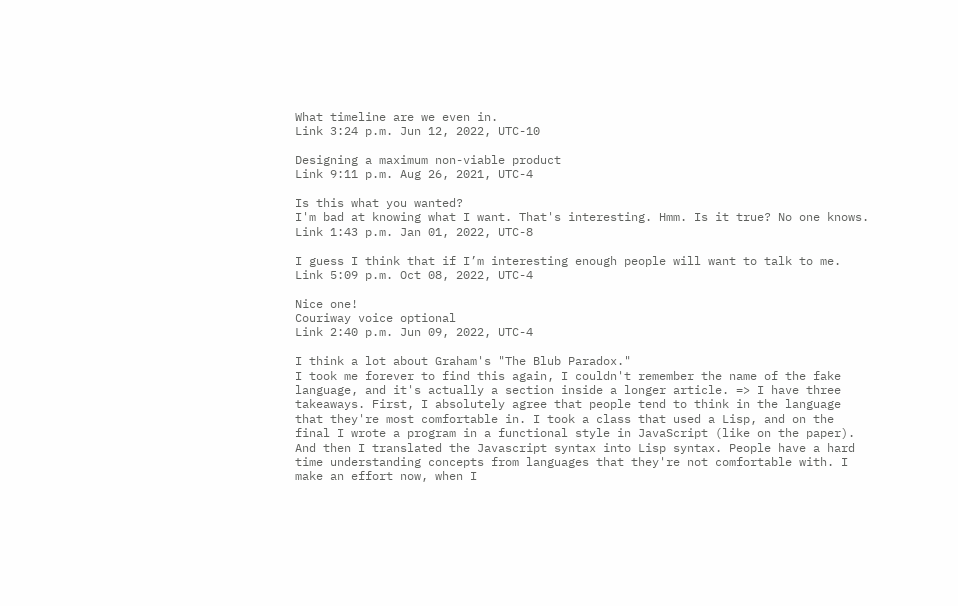What timeline are we even in.
Link 3:24 p.m. Jun 12, 2022, UTC-10

Designing a maximum non-viable product
Link 9:11 p.m. Aug 26, 2021, UTC-4

Is this what you wanted?
I'm bad at knowing what I want. That's interesting. Hmm. Is it true? No one knows.
Link 1:43 p.m. Jan 01, 2022, UTC-8

I guess I think that if I’m interesting enough people will want to talk to me.
Link 5:09 p.m. Oct 08, 2022, UTC-4

Nice one!
Couriway voice optional
Link 2:40 p.m. Jun 09, 2022, UTC-4

I think a lot about Graham's "The Blub Paradox."
I took me forever to find this again, I couldn't remember the name of the fake language, and it's actually a section inside a longer article. => I have three takeaways. First, I absolutely agree that people tend to think in the language that they're most comfortable in. I took a class that used a Lisp, and on the final I wrote a program in a functional style in JavaScript (like on the paper). And then I translated the Javascript syntax into Lisp syntax. People have a hard time understanding concepts from languages that they're not comfortable with. I make an effort now, when I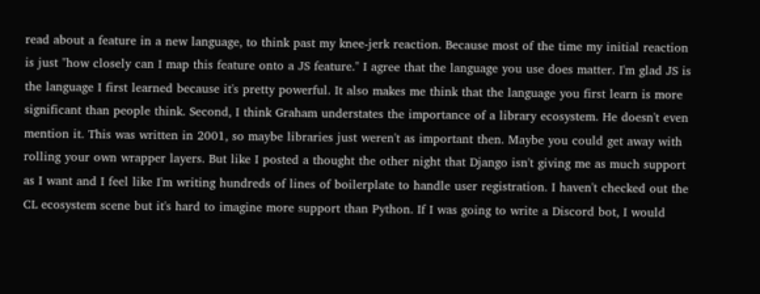read about a feature in a new language, to think past my knee-jerk reaction. Because most of the time my initial reaction is just "how closely can I map this feature onto a JS feature." I agree that the language you use does matter. I'm glad JS is the language I first learned because it's pretty powerful. It also makes me think that the language you first learn is more significant than people think. Second, I think Graham understates the importance of a library ecosystem. He doesn't even mention it. This was written in 2001, so maybe libraries just weren't as important then. Maybe you could get away with rolling your own wrapper layers. But like I posted a thought the other night that Django isn't giving me as much support as I want and I feel like I'm writing hundreds of lines of boilerplate to handle user registration. I haven't checked out the CL ecosystem scene but it's hard to imagine more support than Python. If I was going to write a Discord bot, I would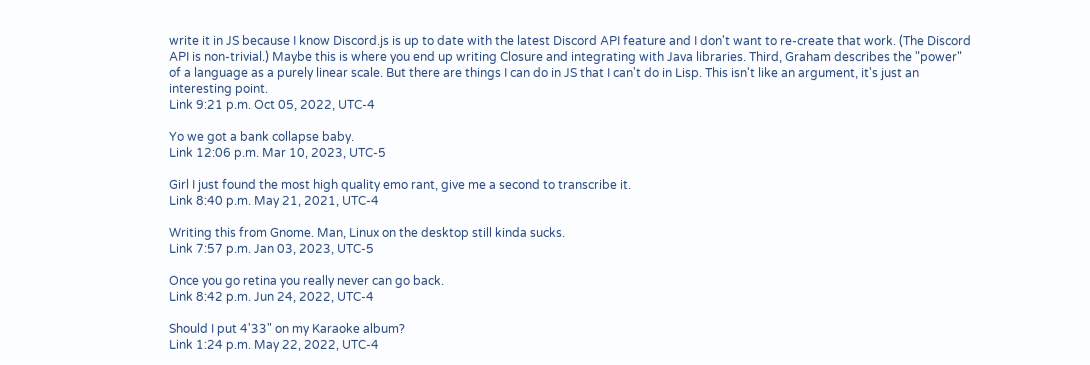write it in JS because I know Discord.js is up to date with the latest Discord API feature and I don't want to re-create that work. (The Discord API is non-trivial.) Maybe this is where you end up writing Closure and integrating with Java libraries. Third, Graham describes the "power" of a language as a purely linear scale. But there are things I can do in JS that I can't do in Lisp. This isn't like an argument, it's just an interesting point.
Link 9:21 p.m. Oct 05, 2022, UTC-4

Yo we got a bank collapse baby.
Link 12:06 p.m. Mar 10, 2023, UTC-5

Girl I just found the most high quality emo rant, give me a second to transcribe it.
Link 8:40 p.m. May 21, 2021, UTC-4

Writing this from Gnome. Man, Linux on the desktop still kinda sucks.
Link 7:57 p.m. Jan 03, 2023, UTC-5

Once you go retina you really never can go back.
Link 8:42 p.m. Jun 24, 2022, UTC-4

Should I put 4'33" on my Karaoke album?
Link 1:24 p.m. May 22, 2022, UTC-4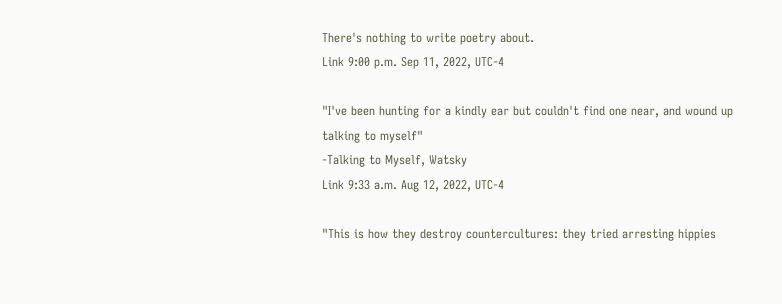There's nothing to write poetry about.
Link 9:00 p.m. Sep 11, 2022, UTC-4

"I've been hunting for a kindly ear but couldn't find one near, and wound up talking to myself"
-Talking to Myself, Watsky
Link 9:33 a.m. Aug 12, 2022, UTC-4

"This is how they destroy countercultures: they tried arresting hippies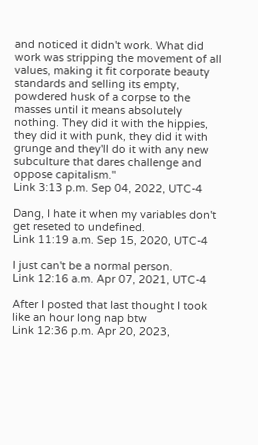and noticed it didn't work. What did work was stripping the movement of all values, making it fit corporate beauty standards and selling its empty, powdered husk of a corpse to the masses until it means absolutely nothing. They did it with the hippies, they did it with punk, they did it with grunge and they'll do it with any new subculture that dares challenge and oppose capitalism."
Link 3:13 p.m. Sep 04, 2022, UTC-4

Dang, I hate it when my variables don't get reseted to undefined.
Link 11:19 a.m. Sep 15, 2020, UTC-4

I just can't be a normal person.
Link 12:16 a.m. Apr 07, 2021, UTC-4

After I posted that last thought I took like an hour long nap btw
Link 12:36 p.m. Apr 20, 2023,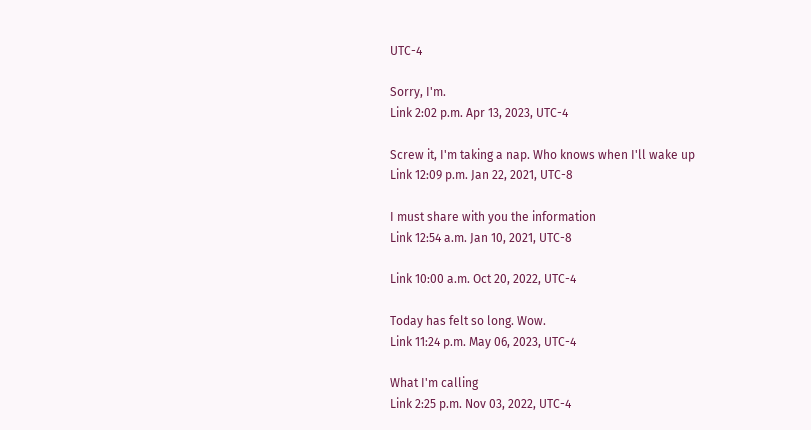UTC-4

Sorry, I'm.
Link 2:02 p.m. Apr 13, 2023, UTC-4

Screw it, I'm taking a nap. Who knows when I'll wake up
Link 12:09 p.m. Jan 22, 2021, UTC-8

I must share with you the information
Link 12:54 a.m. Jan 10, 2021, UTC-8

Link 10:00 a.m. Oct 20, 2022, UTC-4

Today has felt so long. Wow.
Link 11:24 p.m. May 06, 2023, UTC-4

What I'm calling
Link 2:25 p.m. Nov 03, 2022, UTC-4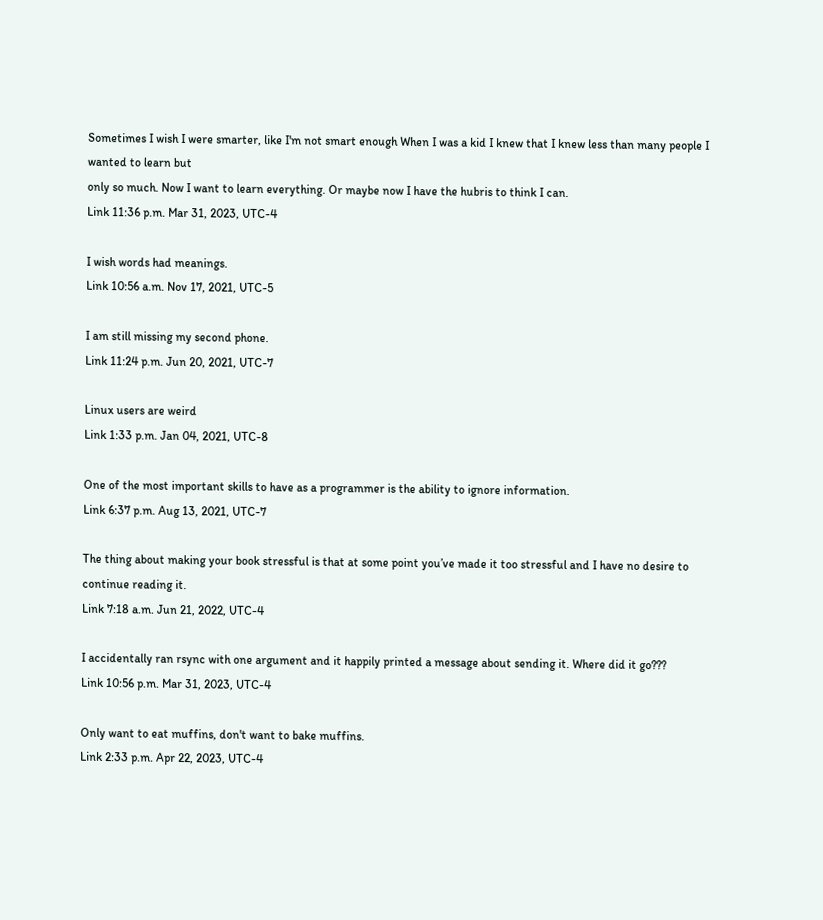Sometimes I wish I were smarter, like I'm not smart enough When I was a kid I knew that I knew less than many people I wanted to learn but
only so much. Now I want to learn everything. Or maybe now I have the hubris to think I can.
Link 11:36 p.m. Mar 31, 2023, UTC-4

I wish words had meanings.
Link 10:56 a.m. Nov 17, 2021, UTC-5

I am still missing my second phone.
Link 11:24 p.m. Jun 20, 2021, UTC-7

Linux users are weird
Link 1:33 p.m. Jan 04, 2021, UTC-8

One of the most important skills to have as a programmer is the ability to ignore information.
Link 6:37 p.m. Aug 13, 2021, UTC-7

The thing about making your book stressful is that at some point you’ve made it too stressful and I have no desire to continue reading it.
Link 7:18 a.m. Jun 21, 2022, UTC-4

I accidentally ran rsync with one argument and it happily printed a message about sending it. Where did it go???
Link 10:56 p.m. Mar 31, 2023, UTC-4

Only want to eat muffins, don't want to bake muffins.
Link 2:33 p.m. Apr 22, 2023, UTC-4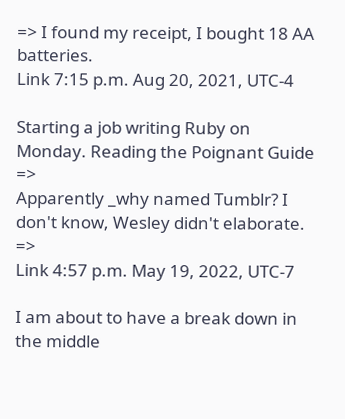=> I found my receipt, I bought 18 AA batteries.
Link 7:15 p.m. Aug 20, 2021, UTC-4

Starting a job writing Ruby on Monday. Reading the Poignant Guide =>
Apparently _why named Tumblr? I don't know, Wesley didn't elaborate. =>
Link 4:57 p.m. May 19, 2022, UTC-7

I am about to have a break down in the middle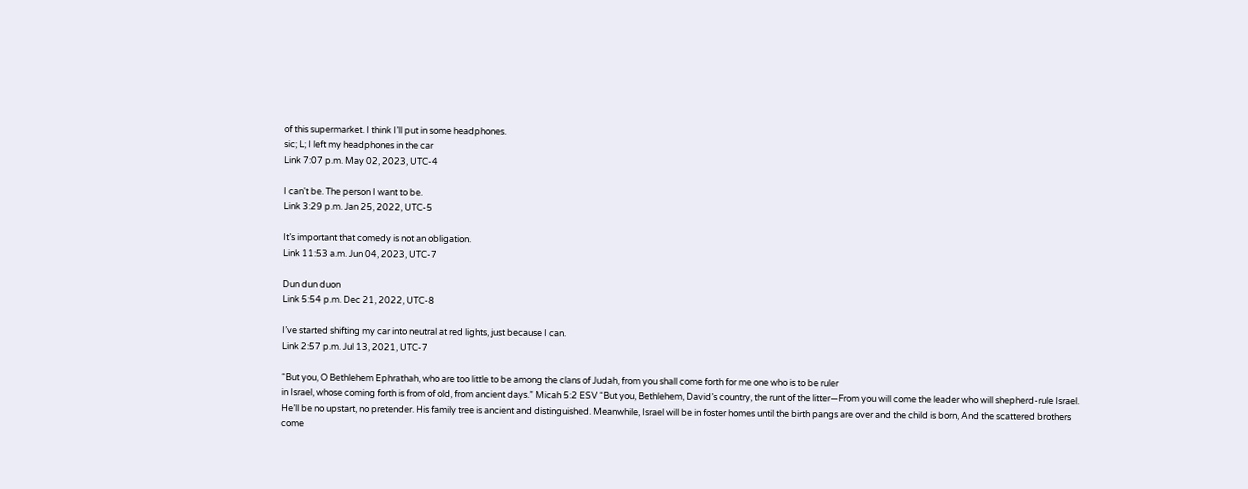of this supermarket. I think I’ll put in some headphones.
sic; L; I left my headphones in the car
Link 7:07 p.m. May 02, 2023, UTC-4

I can't be. The person I want to be.
Link 3:29 p.m. Jan 25, 2022, UTC-5

It’s important that comedy is not an obligation.
Link 11:53 a.m. Jun 04, 2023, UTC-7

Dun dun duon
Link 5:54 p.m. Dec 21, 2022, UTC-8

I’ve started shifting my car into neutral at red lights, just because I can.
Link 2:57 p.m. Jul 13, 2021, UTC-7

“But you, O Bethlehem Ephrathah, who are too little to be among the clans of Judah, from you shall come forth for me one who is to be ruler
in Israel, whose coming forth is from of old, from ancient days.” Micah 5:2 ESV “But you, Bethlehem, David’s country, the runt of the litter—From you will come the leader who will shepherd-rule Israel. He’ll be no upstart, no pretender. His family tree is ancient and distinguished. Meanwhile, Israel will be in foster homes until the birth pangs are over and the child is born, And the scattered brothers come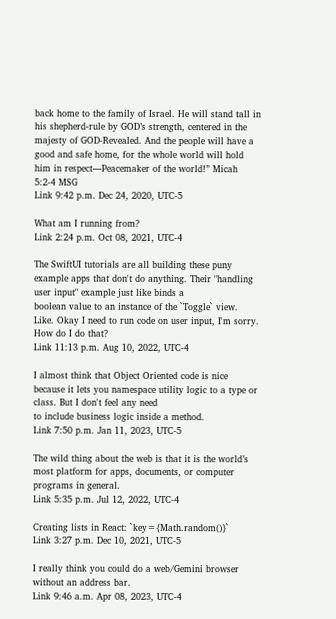back home to the family of Israel. He will stand tall in his shepherd-rule by GOD’s strength, centered in the majesty of GOD-Revealed. And the people will have a good and safe home, for the whole world will hold him in respect—Peacemaker of the world!” Micah 5:2-4 MSG
Link 9:42 p.m. Dec 24, 2020, UTC-5

What am I running from?
Link 2:24 p.m. Oct 08, 2021, UTC-4

The SwiftUI tutorials are all building these puny example apps that don't do anything. Their "handling user input" example just like binds a
boolean value to an instance of the `Toggle` view. Like. Okay I need to run code on user input, I'm sorry. How do I do that?
Link 11:13 p.m. Aug 10, 2022, UTC-4

I almost think that Object Oriented code is nice because it lets you namespace utility logic to a type or class. But I don't feel any need
to include business logic inside a method.
Link 7:50 p.m. Jan 11, 2023, UTC-5

The wild thing about the web is that it is the world’s most platform for apps, documents, or computer programs in general.
Link 5:35 p.m. Jul 12, 2022, UTC-4

Creating lists in React: `key={Math.random()}`
Link 3:27 p.m. Dec 10, 2021, UTC-5

I really think you could do a web/Gemini browser without an address bar.
Link 9:46 a.m. Apr 08, 2023, UTC-4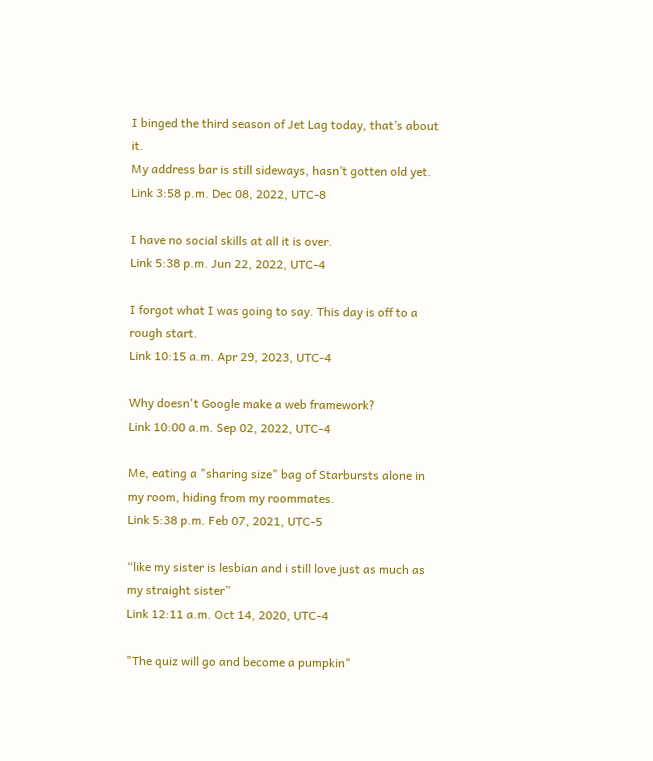I binged the third season of Jet Lag today, that’s about it.
My address bar is still sideways, hasn’t gotten old yet.
Link 3:58 p.m. Dec 08, 2022, UTC-8

I have no social skills at all it is over.
Link 5:38 p.m. Jun 22, 2022, UTC-4

I forgot what I was going to say. This day is off to a rough start.
Link 10:15 a.m. Apr 29, 2023, UTC-4

Why doesn't Google make a web framework?
Link 10:00 a.m. Sep 02, 2022, UTC-4

Me, eating a "sharing size" bag of Starbursts alone in my room, hiding from my roommates.
Link 5:38 p.m. Feb 07, 2021, UTC-5

“like my sister is lesbian and i still love just as much as my straight sister”
Link 12:11 a.m. Oct 14, 2020, UTC-4

"The quiz will go and become a pumpkin"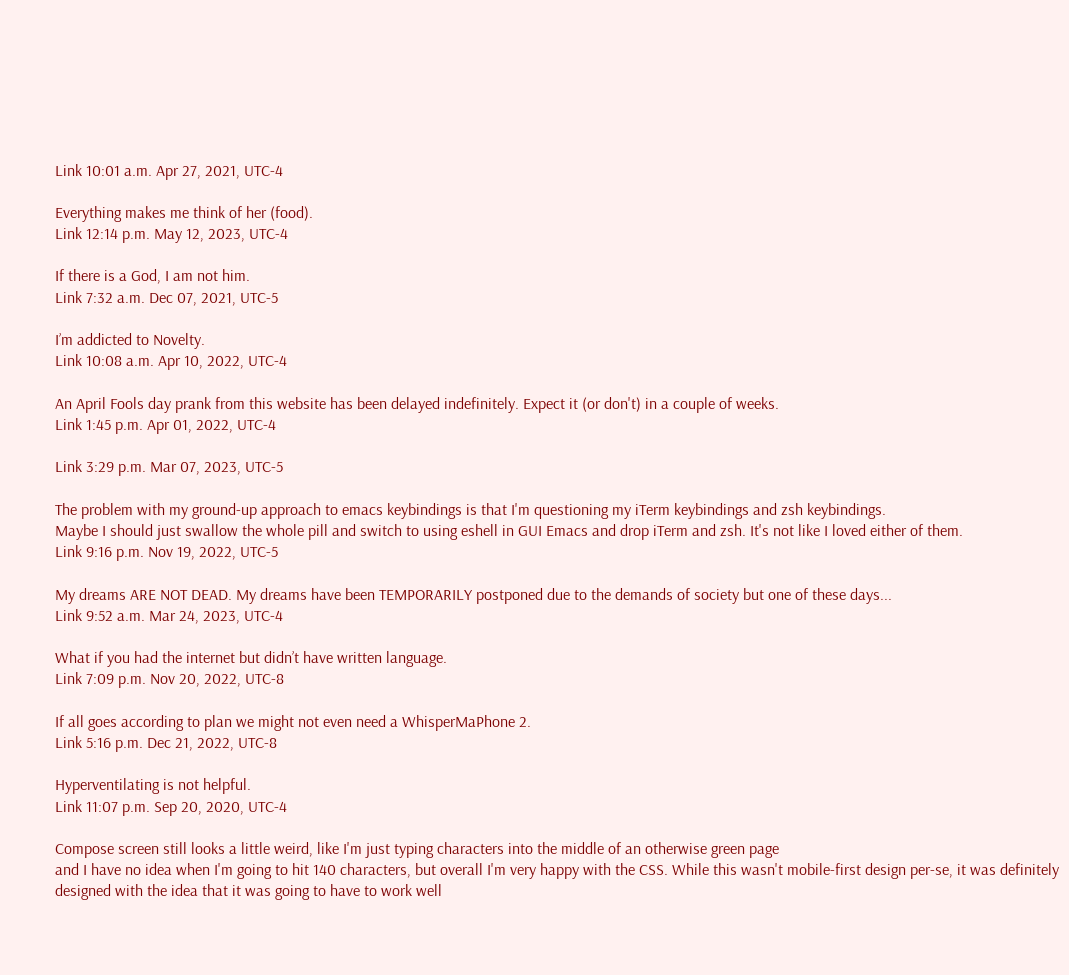Link 10:01 a.m. Apr 27, 2021, UTC-4

Everything makes me think of her (food).
Link 12:14 p.m. May 12, 2023, UTC-4

If there is a God, I am not him.
Link 7:32 a.m. Dec 07, 2021, UTC-5

I’m addicted to Novelty.
Link 10:08 a.m. Apr 10, 2022, UTC-4

An April Fools day prank from this website has been delayed indefinitely. Expect it (or don't) in a couple of weeks.
Link 1:45 p.m. Apr 01, 2022, UTC-4

Link 3:29 p.m. Mar 07, 2023, UTC-5

The problem with my ground-up approach to emacs keybindings is that I'm questioning my iTerm keybindings and zsh keybindings.
Maybe I should just swallow the whole pill and switch to using eshell in GUI Emacs and drop iTerm and zsh. It's not like I loved either of them.
Link 9:16 p.m. Nov 19, 2022, UTC-5

My dreams ARE NOT DEAD. My dreams have been TEMPORARILY postponed due to the demands of society but one of these days...
Link 9:52 a.m. Mar 24, 2023, UTC-4

What if you had the internet but didn’t have written language.
Link 7:09 p.m. Nov 20, 2022, UTC-8

If all goes according to plan we might not even need a WhisperMaPhone 2.
Link 5:16 p.m. Dec 21, 2022, UTC-8

Hyperventilating is not helpful.
Link 11:07 p.m. Sep 20, 2020, UTC-4

Compose screen still looks a little weird, like I'm just typing characters into the middle of an otherwise green page
and I have no idea when I'm going to hit 140 characters, but overall I'm very happy with the CSS. While this wasn't mobile-first design per-se, it was definitely designed with the idea that it was going to have to work well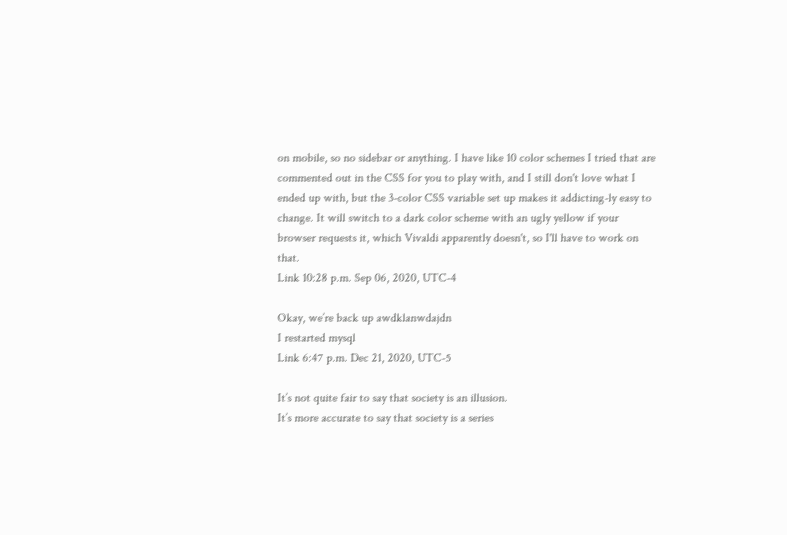on mobile, so no sidebar or anything. I have like 10 color schemes I tried that are commented out in the CSS for you to play with, and I still don't love what I ended up with, but the 3-color CSS variable set up makes it addicting-ly easy to change. It will switch to a dark color scheme with an ugly yellow if your browser requests it, which Vivaldi apparently doesn't, so I'll have to work on that.
Link 10:28 p.m. Sep 06, 2020, UTC-4

Okay, we’re back up awdklanwdajdn
I restarted mysql
Link 6:47 p.m. Dec 21, 2020, UTC-5

It’s not quite fair to say that society is an illusion.
It’s more accurate to say that society is a series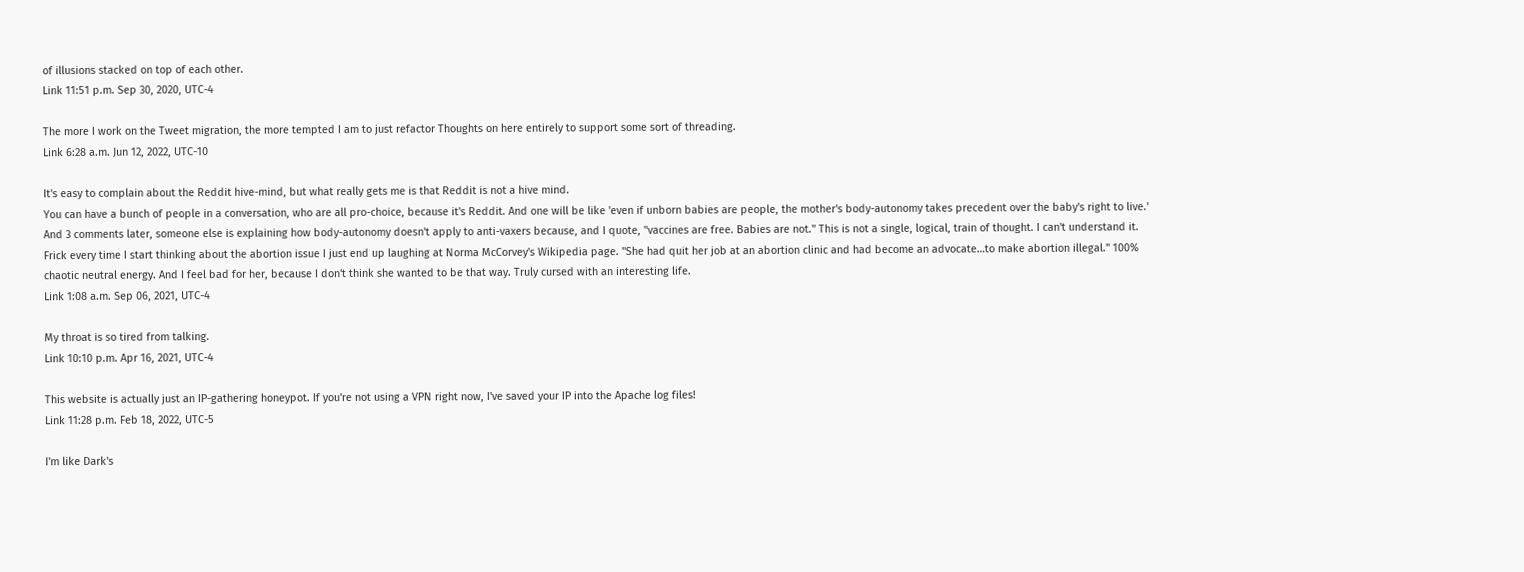of illusions stacked on top of each other.
Link 11:51 p.m. Sep 30, 2020, UTC-4

The more I work on the Tweet migration, the more tempted I am to just refactor Thoughts on here entirely to support some sort of threading.
Link 6:28 a.m. Jun 12, 2022, UTC-10

It's easy to complain about the Reddit hive-mind, but what really gets me is that Reddit is not a hive mind.
You can have a bunch of people in a conversation, who are all pro-choice, because it's Reddit. And one will be like 'even if unborn babies are people, the mother's body-autonomy takes precedent over the baby's right to live.' And 3 comments later, someone else is explaining how body-autonomy doesn't apply to anti-vaxers because, and I quote, "vaccines are free. Babies are not." This is not a single, logical, train of thought. I can't understand it. Frick every time I start thinking about the abortion issue I just end up laughing at Norma McCorvey's Wikipedia page. "She had quit her job at an abortion clinic and had become an advocate…to make abortion illegal." 100% chaotic neutral energy. And I feel bad for her, because I don't think she wanted to be that way. Truly cursed with an interesting life.
Link 1:08 a.m. Sep 06, 2021, UTC-4

My throat is so tired from talking.
Link 10:10 p.m. Apr 16, 2021, UTC-4

This website is actually just an IP-gathering honeypot. If you're not using a VPN right now, I've saved your IP into the Apache log files!
Link 11:28 p.m. Feb 18, 2022, UTC-5

I'm like Dark's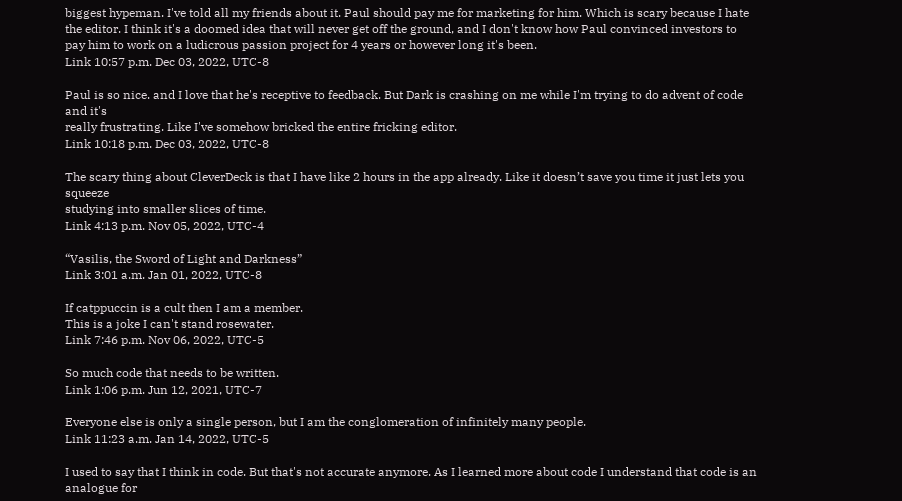biggest hypeman. I've told all my friends about it. Paul should pay me for marketing for him. Which is scary because I hate
the editor. I think it's a doomed idea that will never get off the ground, and I don't know how Paul convinced investors to pay him to work on a ludicrous passion project for 4 years or however long it's been.
Link 10:57 p.m. Dec 03, 2022, UTC-8

Paul is so nice. and I love that he's receptive to feedback. But Dark is crashing on me while I'm trying to do advent of code and it's
really frustrating. Like I've somehow bricked the entire fricking editor.
Link 10:18 p.m. Dec 03, 2022, UTC-8

The scary thing about CleverDeck is that I have like 2 hours in the app already. Like it doesn’t save you time it just lets you squeeze
studying into smaller slices of time.
Link 4:13 p.m. Nov 05, 2022, UTC-4

“Vasilis, the Sword of Light and Darkness”
Link 3:01 a.m. Jan 01, 2022, UTC-8

If catppuccin is a cult then I am a member.
This is a joke I can't stand rosewater.
Link 7:46 p.m. Nov 06, 2022, UTC-5

So much code that needs to be written.
Link 1:06 p.m. Jun 12, 2021, UTC-7

Everyone else is only a single person, but I am the conglomeration of infinitely many people.
Link 11:23 a.m. Jan 14, 2022, UTC-5

I used to say that I think in code. But that's not accurate anymore. As I learned more about code I understand that code is an analogue for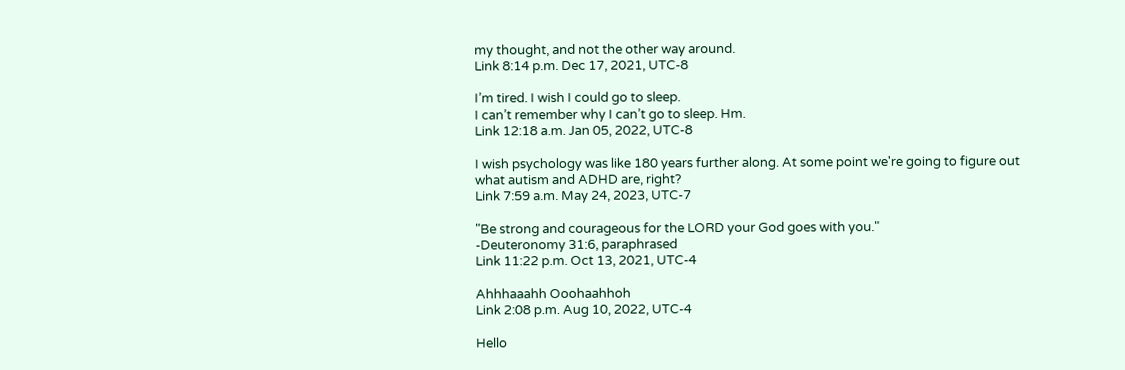my thought, and not the other way around.
Link 8:14 p.m. Dec 17, 2021, UTC-8

I’m tired. I wish I could go to sleep.
I can’t remember why I can’t go to sleep. Hm.
Link 12:18 a.m. Jan 05, 2022, UTC-8

I wish psychology was like 180 years further along. At some point we're going to figure out what autism and ADHD are, right?
Link 7:59 a.m. May 24, 2023, UTC-7

"Be strong and courageous for the LORD your God goes with you."
-Deuteronomy 31:6, paraphrased
Link 11:22 p.m. Oct 13, 2021, UTC-4

Ahhhaaahh Ooohaahhoh
Link 2:08 p.m. Aug 10, 2022, UTC-4

Hello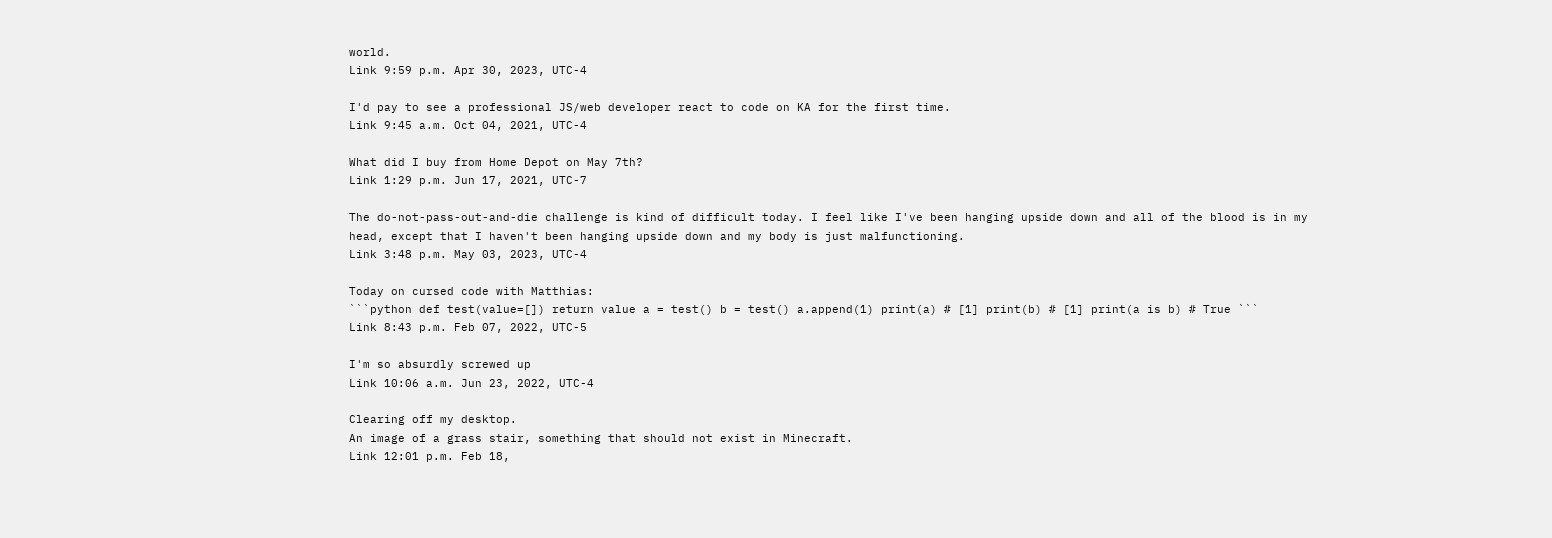world.
Link 9:59 p.m. Apr 30, 2023, UTC-4

I'd pay to see a professional JS/web developer react to code on KA for the first time.
Link 9:45 a.m. Oct 04, 2021, UTC-4

What did I buy from Home Depot on May 7th?
Link 1:29 p.m. Jun 17, 2021, UTC-7

The do-not-pass-out-and-die challenge is kind of difficult today. I feel like I've been hanging upside down and all of the blood is in my
head, except that I haven't been hanging upside down and my body is just malfunctioning.
Link 3:48 p.m. May 03, 2023, UTC-4

Today on cursed code with Matthias:
```python def test(value=[]) return value a = test() b = test() a.append(1) print(a) # [1] print(b) # [1] print(a is b) # True ```
Link 8:43 p.m. Feb 07, 2022, UTC-5

I'm so absurdly screwed up
Link 10:06 a.m. Jun 23, 2022, UTC-4

Clearing off my desktop.
An image of a grass stair, something that should not exist in Minecraft.
Link 12:01 p.m. Feb 18,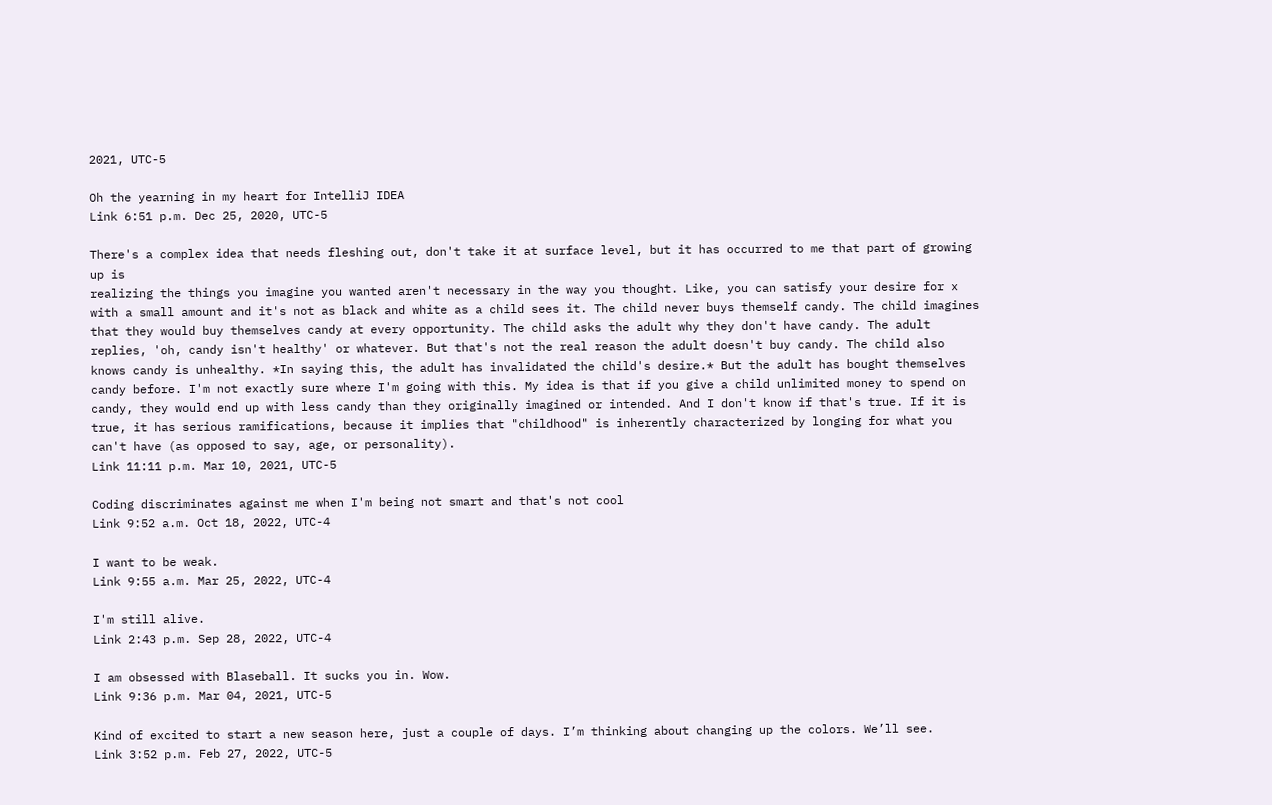2021, UTC-5

Oh the yearning in my heart for IntelliJ IDEA
Link 6:51 p.m. Dec 25, 2020, UTC-5

There's a complex idea that needs fleshing out, don't take it at surface level, but it has occurred to me that part of growing up is
realizing the things you imagine you wanted aren't necessary in the way you thought. Like, you can satisfy your desire for x with a small amount and it's not as black and white as a child sees it. The child never buys themself candy. The child imagines that they would buy themselves candy at every opportunity. The child asks the adult why they don't have candy. The adult replies, 'oh, candy isn't healthy' or whatever. But that's not the real reason the adult doesn't buy candy. The child also knows candy is unhealthy. *In saying this, the adult has invalidated the child's desire.* But the adult has bought themselves candy before. I'm not exactly sure where I'm going with this. My idea is that if you give a child unlimited money to spend on candy, they would end up with less candy than they originally imagined or intended. And I don't know if that's true. If it is true, it has serious ramifications, because it implies that "childhood" is inherently characterized by longing for what you can't have (as opposed to say, age, or personality).
Link 11:11 p.m. Mar 10, 2021, UTC-5

Coding discriminates against me when I'm being not smart and that's not cool
Link 9:52 a.m. Oct 18, 2022, UTC-4

I want to be weak.
Link 9:55 a.m. Mar 25, 2022, UTC-4

I'm still alive.
Link 2:43 p.m. Sep 28, 2022, UTC-4

I am obsessed with Blaseball. It sucks you in. Wow.
Link 9:36 p.m. Mar 04, 2021, UTC-5

Kind of excited to start a new season here, just a couple of days. I’m thinking about changing up the colors. We’ll see.
Link 3:52 p.m. Feb 27, 2022, UTC-5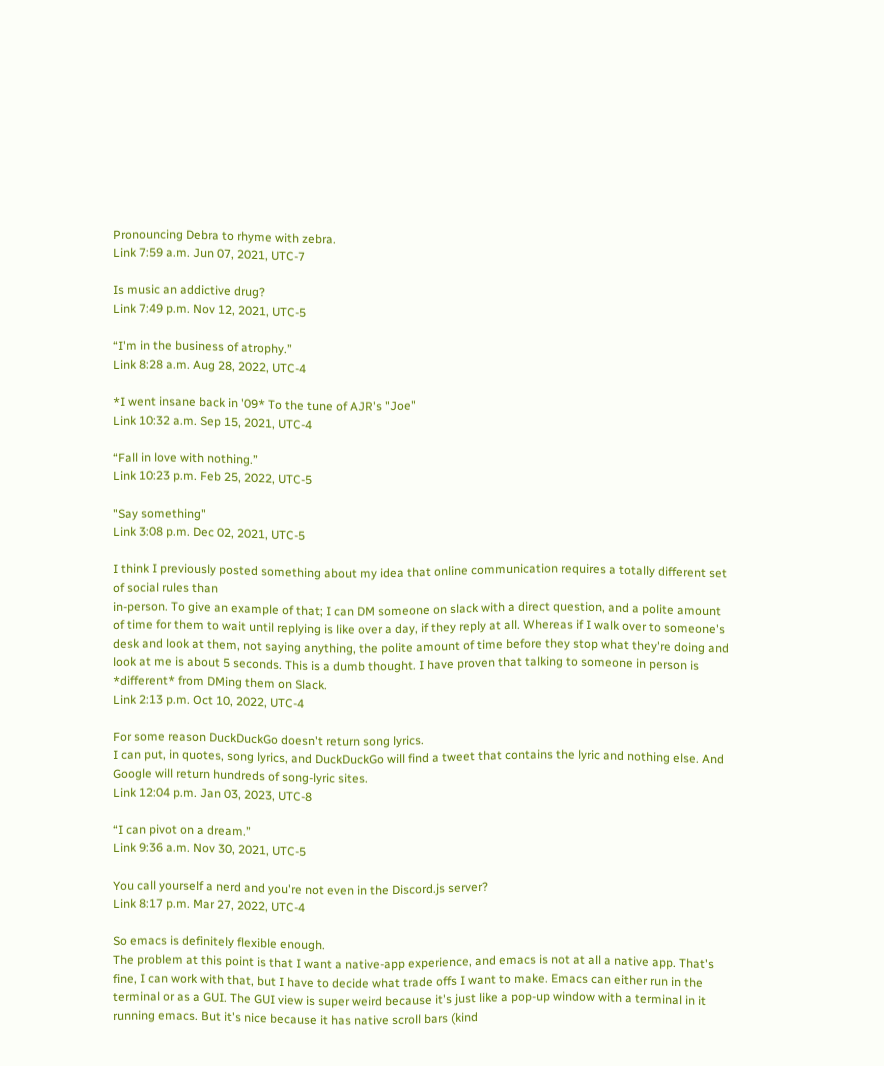Pronouncing Debra to rhyme with zebra.
Link 7:59 a.m. Jun 07, 2021, UTC-7

Is music an addictive drug?
Link 7:49 p.m. Nov 12, 2021, UTC-5

“I'm in the business of atrophy.”
Link 8:28 a.m. Aug 28, 2022, UTC-4

*I went insane back in '09* To the tune of AJR's "Joe"
Link 10:32 a.m. Sep 15, 2021, UTC-4

“Fall in love with nothing.”
Link 10:23 p.m. Feb 25, 2022, UTC-5

"Say something"
Link 3:08 p.m. Dec 02, 2021, UTC-5

I think I previously posted something about my idea that online communication requires a totally different set of social rules than
in-person. To give an example of that; I can DM someone on slack with a direct question, and a polite amount of time for them to wait until replying is like over a day, if they reply at all. Whereas if I walk over to someone's desk and look at them, not saying anything, the polite amount of time before they stop what they're doing and look at me is about 5 seconds. This is a dumb thought. I have proven that talking to someone in person is *different* from DMing them on Slack.
Link 2:13 p.m. Oct 10, 2022, UTC-4

For some reason DuckDuckGo doesn't return song lyrics.
I can put, in quotes, song lyrics, and DuckDuckGo will find a tweet that contains the lyric and nothing else. And Google will return hundreds of song-lyric sites.
Link 12:04 p.m. Jan 03, 2023, UTC-8

“I can pivot on a dream.”
Link 9:36 a.m. Nov 30, 2021, UTC-5

You call yourself a nerd and you're not even in the Discord.js server?
Link 8:17 p.m. Mar 27, 2022, UTC-4

So emacs is definitely flexible enough.
The problem at this point is that I want a native-app experience, and emacs is not at all a native app. That's fine, I can work with that, but I have to decide what trade offs I want to make. Emacs can either run in the terminal or as a GUI. The GUI view is super weird because it's just like a pop-up window with a terminal in it running emacs. But it's nice because it has native scroll bars (kind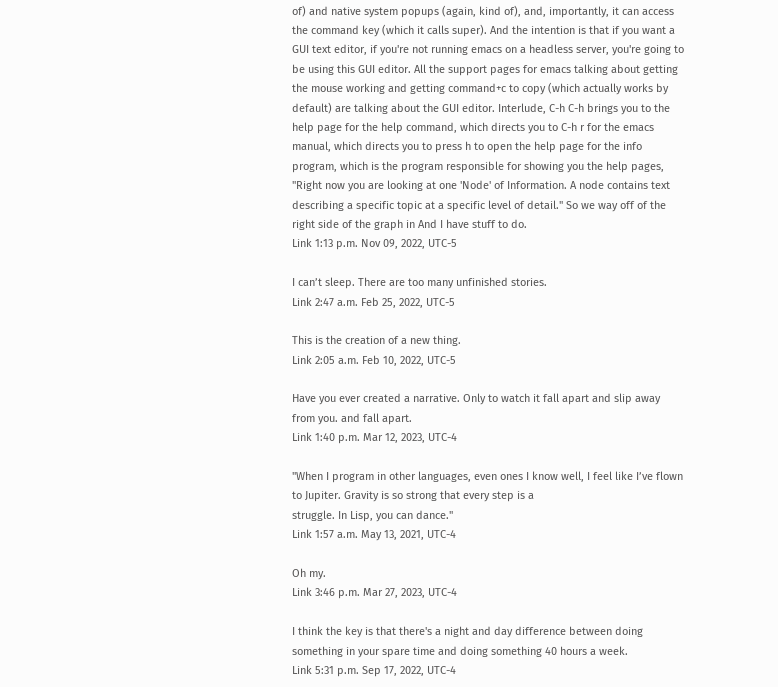of) and native system popups (again, kind of), and, importantly, it can access the command key (which it calls super). And the intention is that if you want a GUI text editor, if you're not running emacs on a headless server, you're going to be using this GUI editor. All the support pages for emacs talking about getting the mouse working and getting command+c to copy (which actually works by default) are talking about the GUI editor. Interlude, C-h C-h brings you to the help page for the help command, which directs you to C-h r for the emacs manual, which directs you to press h to open the help page for the info program, which is the program responsible for showing you the help pages, "Right now you are looking at one 'Node' of Information. A node contains text describing a specific topic at a specific level of detail." So we way off of the right side of the graph in And I have stuff to do.
Link 1:13 p.m. Nov 09, 2022, UTC-5

I can’t sleep. There are too many unfinished stories.
Link 2:47 a.m. Feb 25, 2022, UTC-5

This is the creation of a new thing.
Link 2:05 a.m. Feb 10, 2022, UTC-5

Have you ever created a narrative. Only to watch it fall apart and slip away from you. and fall apart.
Link 1:40 p.m. Mar 12, 2023, UTC-4

"When I program in other languages, even ones I know well, I feel like I’ve flown to Jupiter. Gravity is so strong that every step is a
struggle. In Lisp, you can dance."
Link 1:57 a.m. May 13, 2021, UTC-4

Oh my.
Link 3:46 p.m. Mar 27, 2023, UTC-4

I think the key is that there's a night and day difference between doing something in your spare time and doing something 40 hours a week.
Link 5:31 p.m. Sep 17, 2022, UTC-4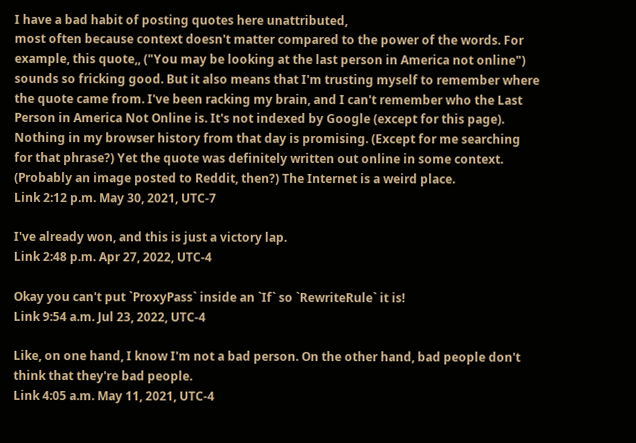I have a bad habit of posting quotes here unattributed,
most often because context doesn't matter compared to the power of the words. For example, this quote,, ("You may be looking at the last person in America not online") sounds so fricking good. But it also means that I'm trusting myself to remember where the quote came from. I've been racking my brain, and I can't remember who the Last Person in America Not Online is. It's not indexed by Google (except for this page). Nothing in my browser history from that day is promising. (Except for me searching for that phrase?) Yet the quote was definitely written out online in some context. (Probably an image posted to Reddit, then?) The Internet is a weird place.
Link 2:12 p.m. May 30, 2021, UTC-7

I've already won, and this is just a victory lap.
Link 2:48 p.m. Apr 27, 2022, UTC-4

Okay you can't put `ProxyPass` inside an `If` so `RewriteRule` it is!
Link 9:54 a.m. Jul 23, 2022, UTC-4

Like, on one hand, I know I'm not a bad person. On the other hand, bad people don't think that they're bad people.
Link 4:05 a.m. May 11, 2021, UTC-4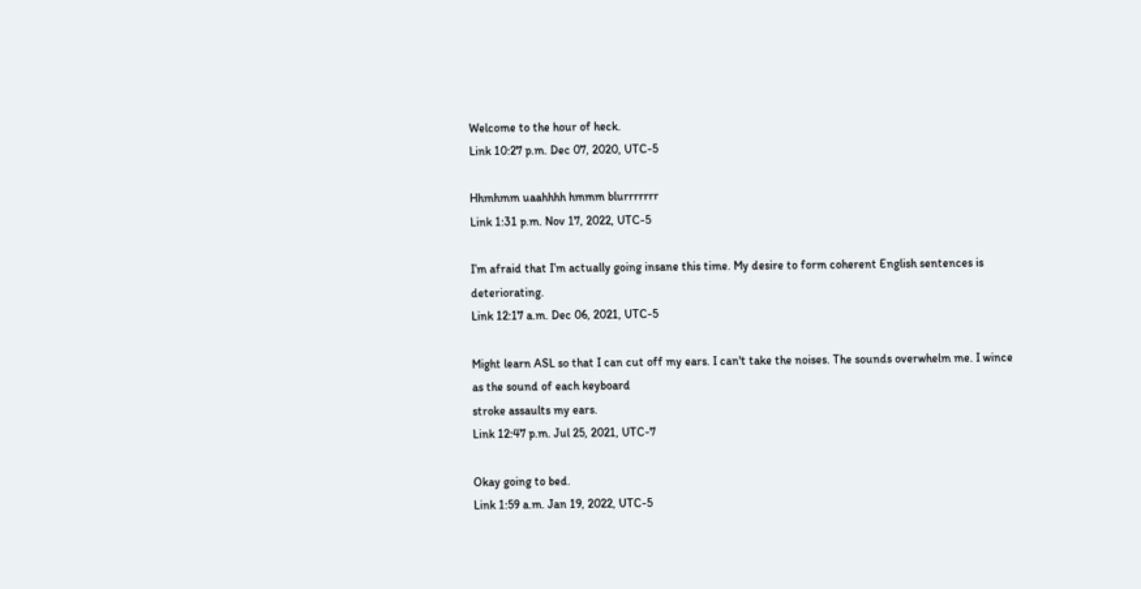Welcome to the hour of heck.
Link 10:27 p.m. Dec 07, 2020, UTC-5

Hhmhmm uaahhhh hmmm blurrrrrrr
Link 1:31 p.m. Nov 17, 2022, UTC-5

I’m afraid that I’m actually going insane this time. My desire to form coherent English sentences is deteriorating.
Link 12:17 a.m. Dec 06, 2021, UTC-5

Might learn ASL so that I can cut off my ears. I can't take the noises. The sounds overwhelm me. I wince as the sound of each keyboard
stroke assaults my ears.
Link 12:47 p.m. Jul 25, 2021, UTC-7

Okay going to bed.
Link 1:59 a.m. Jan 19, 2022, UTC-5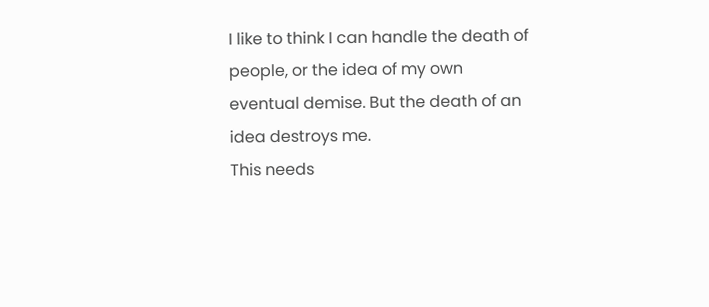I like to think I can handle the death of people, or the idea of my own eventual demise. But the death of an idea destroys me.
This needs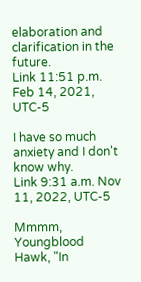elaboration and clarification in the future.
Link 11:51 p.m. Feb 14, 2021, UTC-5

I have so much anxiety and I don't know why.
Link 9:31 a.m. Nov 11, 2022, UTC-5

Mmmm, Youngblood Hawk, "In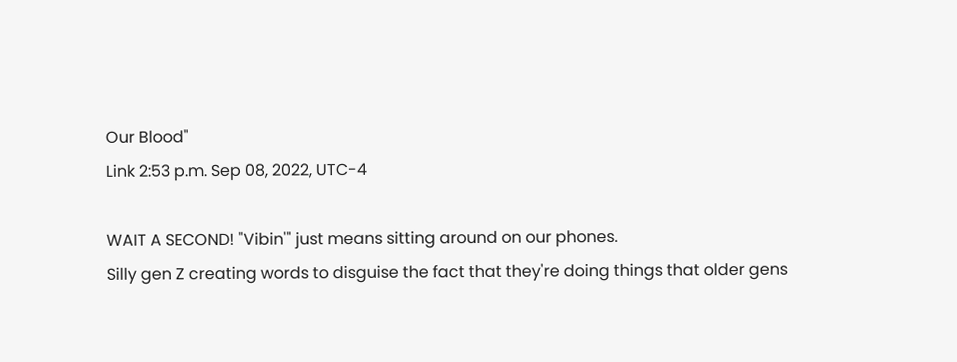Our Blood"
Link 2:53 p.m. Sep 08, 2022, UTC-4

WAIT A SECOND! "Vibin'" just means sitting around on our phones.
Silly gen Z creating words to disguise the fact that they're doing things that older gens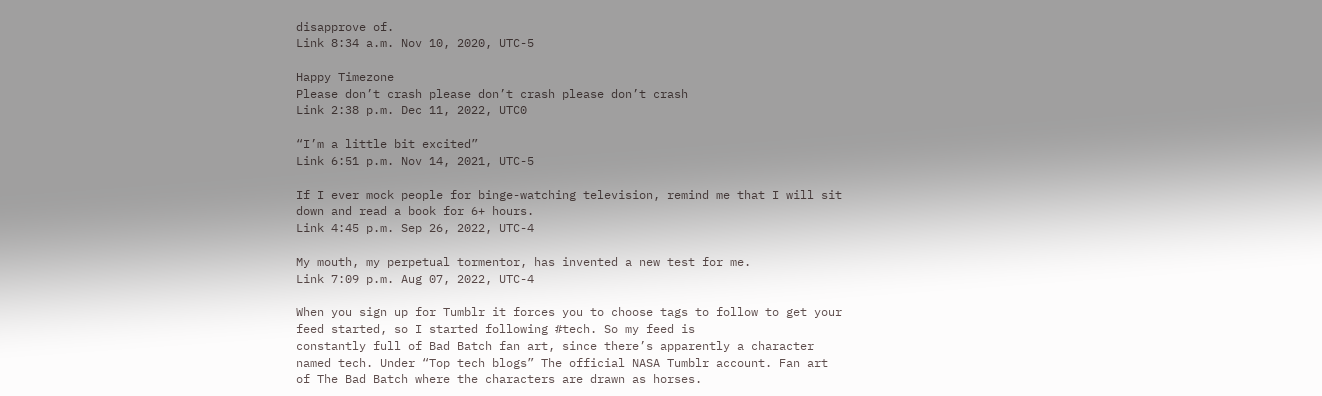disapprove of.
Link 8:34 a.m. Nov 10, 2020, UTC-5

Happy Timezone
Please don’t crash please don’t crash please don’t crash
Link 2:38 p.m. Dec 11, 2022, UTC0

“I’m a little bit excited”
Link 6:51 p.m. Nov 14, 2021, UTC-5

If I ever mock people for binge-watching television, remind me that I will sit down and read a book for 6+ hours.
Link 4:45 p.m. Sep 26, 2022, UTC-4

My mouth, my perpetual tormentor, has invented a new test for me.
Link 7:09 p.m. Aug 07, 2022, UTC-4

When you sign up for Tumblr it forces you to choose tags to follow to get your feed started, so I started following #tech. So my feed is
constantly full of Bad Batch fan art, since there’s apparently a character named tech. Under “Top tech blogs” The official NASA Tumblr account. Fan art of The Bad Batch where the characters are drawn as horses.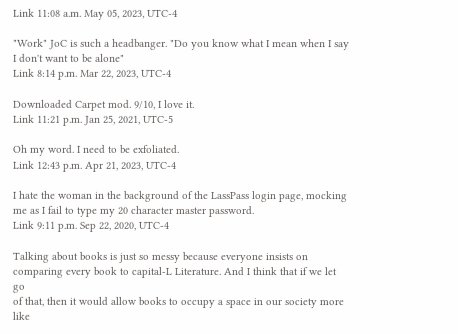Link 11:08 a.m. May 05, 2023, UTC-4

"Work" JoC is such a headbanger. "Do you know what I mean when I say I don't want to be alone"
Link 8:14 p.m. Mar 22, 2023, UTC-4

Downloaded Carpet mod. 9/10, I love it.
Link 11:21 p.m. Jan 25, 2021, UTC-5

Oh my word. I need to be exfoliated.
Link 12:43 p.m. Apr 21, 2023, UTC-4

I hate the woman in the background of the LassPass login page, mocking me as I fail to type my 20 character master password.
Link 9:11 p.m. Sep 22, 2020, UTC-4

Talking about books is just so messy because everyone insists on comparing every book to capital-L Literature. And I think that if we let go
of that, then it would allow books to occupy a space in our society more like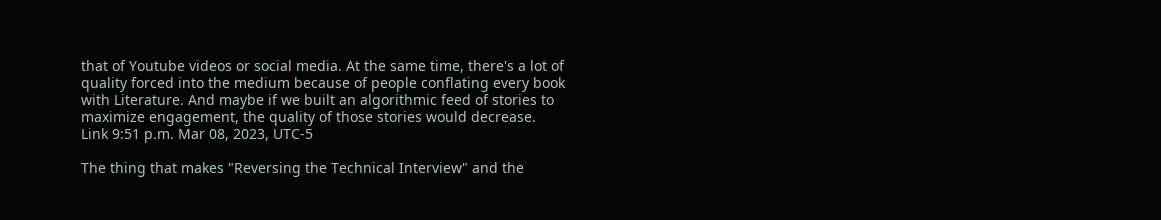that of Youtube videos or social media. At the same time, there's a lot of quality forced into the medium because of people conflating every book with Literature. And maybe if we built an algorithmic feed of stories to maximize engagement, the quality of those stories would decrease.
Link 9:51 p.m. Mar 08, 2023, UTC-5

The thing that makes "Reversing the Technical Interview" and the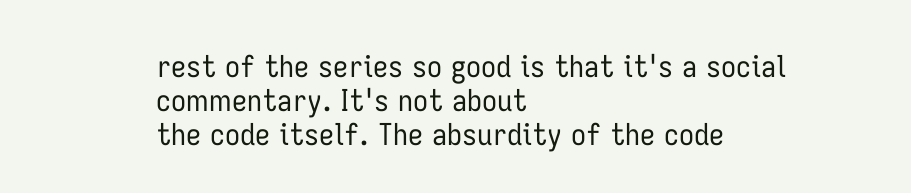rest of the series so good is that it's a social commentary. It's not about
the code itself. The absurdity of the code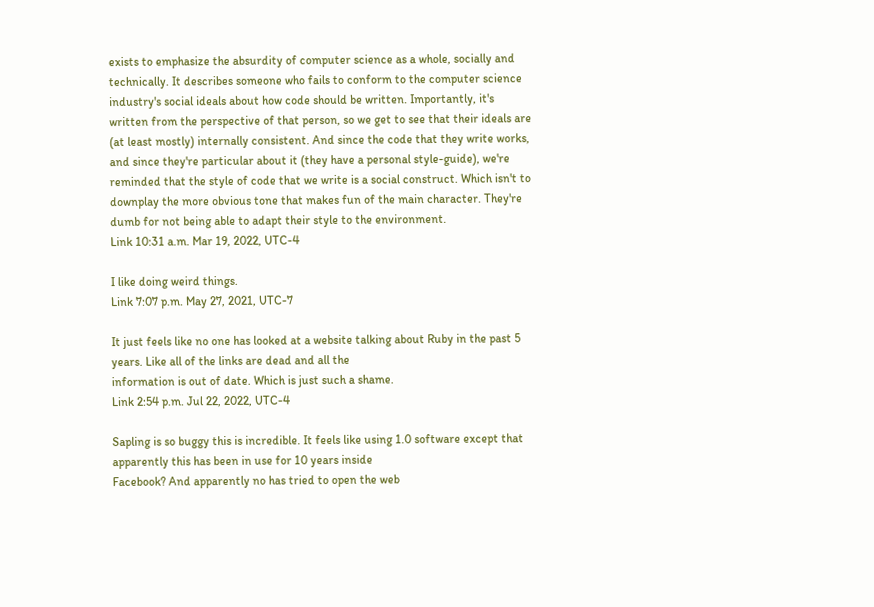exists to emphasize the absurdity of computer science as a whole, socially and technically. It describes someone who fails to conform to the computer science industry's social ideals about how code should be written. Importantly, it's written from the perspective of that person, so we get to see that their ideals are (at least mostly) internally consistent. And since the code that they write works, and since they're particular about it (they have a personal style-guide), we're reminded that the style of code that we write is a social construct. Which isn't to downplay the more obvious tone that makes fun of the main character. They're dumb for not being able to adapt their style to the environment.
Link 10:31 a.m. Mar 19, 2022, UTC-4

I like doing weird things.
Link 7:07 p.m. May 27, 2021, UTC-7

It just feels like no one has looked at a website talking about Ruby in the past 5 years. Like all of the links are dead and all the
information is out of date. Which is just such a shame.
Link 2:54 p.m. Jul 22, 2022, UTC-4

Sapling is so buggy this is incredible. It feels like using 1.0 software except that apparently this has been in use for 10 years inside
Facebook? And apparently no has tried to open the web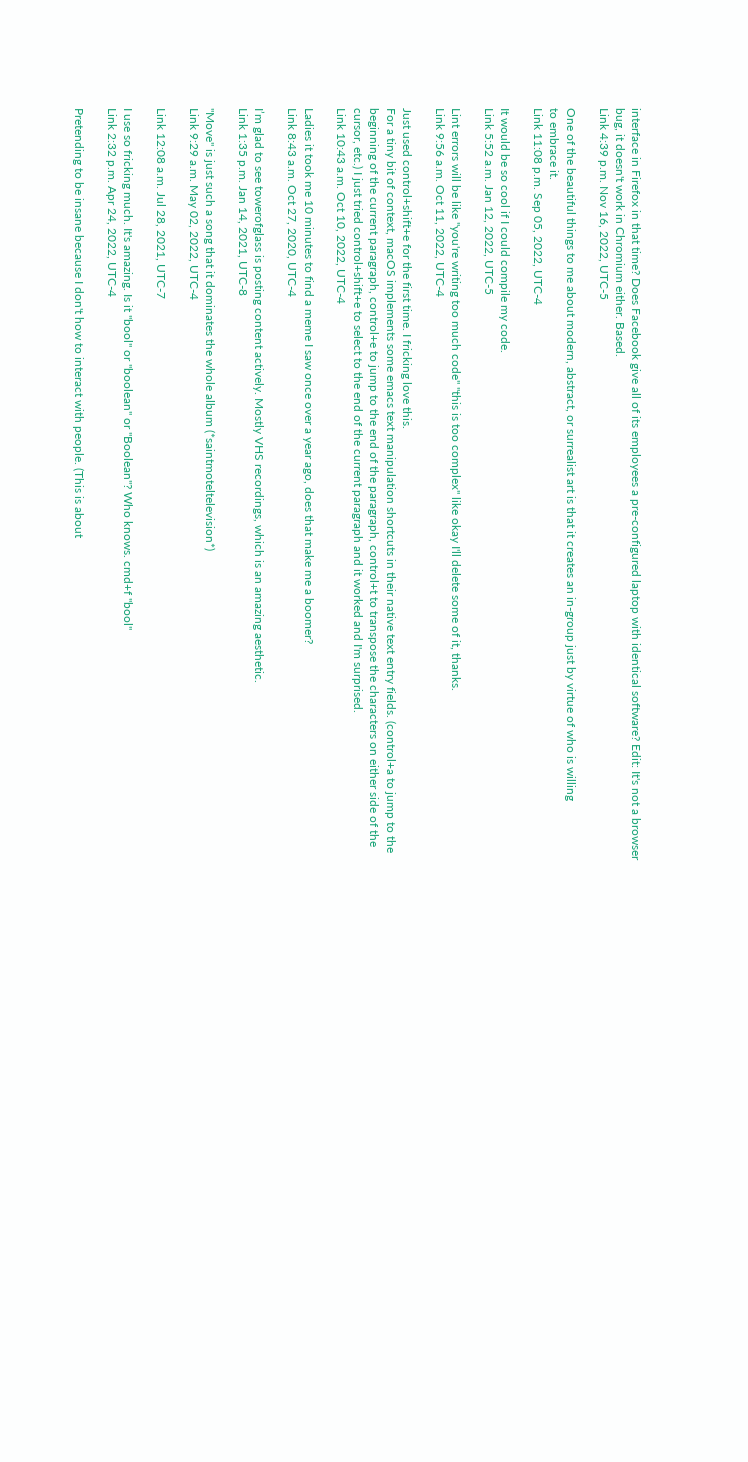interface in Firefox in that time? Does Facebook give all of its employees a pre-configured laptop with identical software? Edit: It's not a browser bug, it doesn't work in Chromium either. Based.
Link 4:39 p.m. Nov 16, 2022, UTC-5

One of the beautiful things to me about modern, abstract, or surrealist art is that it creates an in-group just by virtue of who is willing
to embrace it.
Link 11:08 p.m. Sep 05, 2022, UTC-4

It would be so cool if I could compile my code.
Link 5:52 a.m. Jan 12, 2022, UTC-5

Lint errors will be like "you're writing too much code" "this is too complex" like okay I'll delete some of it, thanks.
Link 9:56 a.m. Oct 11, 2022, UTC-4

Just used control+shift+e for the first time. I fricking love this.
For a tiny bit of context, macOS implements some emacs text manipulation shortcuts in their native text entry fields. (control+a to jump to the beginning of the current paragraph, control+e to jump to the end of the paragraph, control+t to transpose the characters on either side of the cursor, etc.) I just tried control+shift+e to select to the end of the current paragraph and it worked and I'm surprised.
Link 10:43 a.m. Oct 10, 2022, UTC-4

Ladies it took me 10 minutes to find a meme I saw once over a year ago, does that make me a boomer?
Link 8:43 a.m. Oct 27, 2020, UTC-4

I’m glad to see towerofglass is posting content actively. Mostly VHS recordings, which is an amazing aesthetic.
Link 1:35 p.m. Jan 14, 2021, UTC-8

"Move" is just such a song that it dominates the whole album (*saintmoteltelevision*)
Link 9:29 a.m. May 02, 2022, UTC-4

Link 12:08 a.m. Jul 28, 2021, UTC-7

I use so fricking much. It's amazing. Is it "bool" or "boolean" or "Boolean"? Who knows. cmd+f "bool"
Link 2:32 p.m. Apr 24, 2022, UTC-4

Pretending to be insane because I don't how to interact with people. (This is about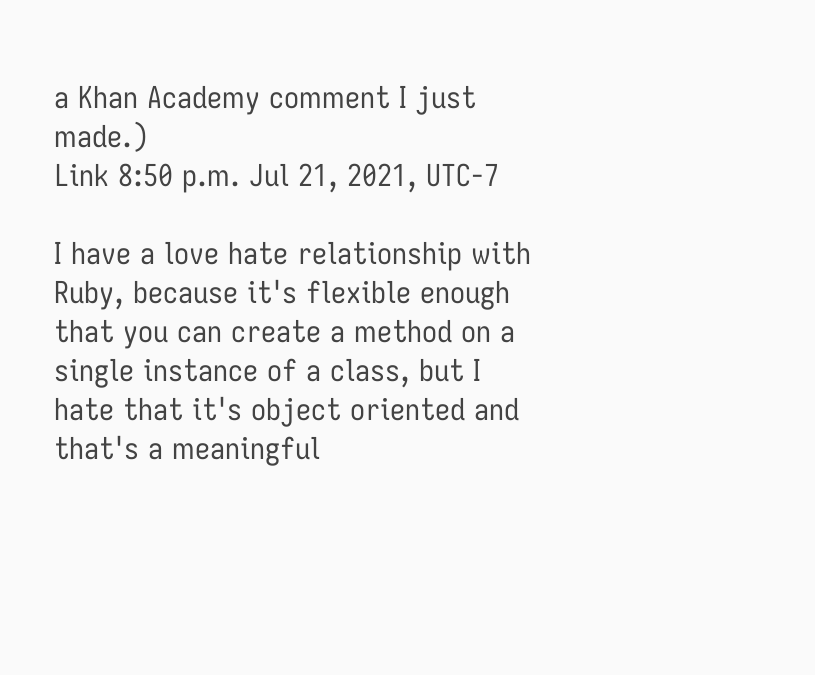a Khan Academy comment I just made.)
Link 8:50 p.m. Jul 21, 2021, UTC-7

I have a love hate relationship with Ruby, because it's flexible enough that you can create a method on a single instance of a class, but I
hate that it's object oriented and that's a meaningful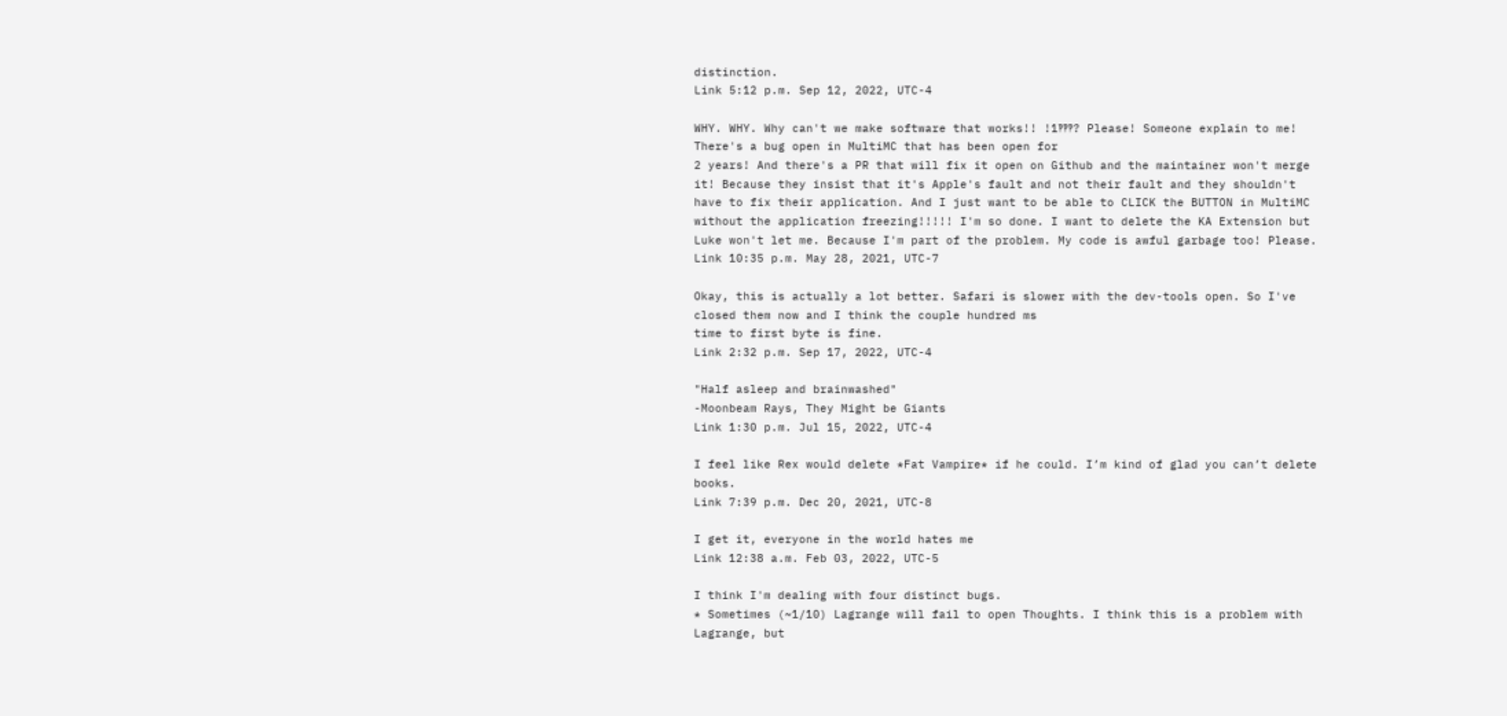distinction.
Link 5:12 p.m. Sep 12, 2022, UTC-4

WHY. WHY. Why can't we make software that works!! !1‽‽‽? Please! Someone explain to me! There's a bug open in MultiMC that has been open for
2 years! And there's a PR that will fix it open on Github and the maintainer won't merge it! Because they insist that it's Apple's fault and not their fault and they shouldn't have to fix their application. And I just want to be able to CLICK the BUTTON in MultiMC without the application freezing!!!!! I'm so done. I want to delete the KA Extension but Luke won't let me. Because I'm part of the problem. My code is awful garbage too! Please.
Link 10:35 p.m. May 28, 2021, UTC-7

Okay, this is actually a lot better. Safari is slower with the dev-tools open. So I've closed them now and I think the couple hundred ms
time to first byte is fine.
Link 2:32 p.m. Sep 17, 2022, UTC-4

"Half asleep and brainwashed"
-Moonbeam Rays, They Might be Giants
Link 1:30 p.m. Jul 15, 2022, UTC-4

I feel like Rex would delete *Fat Vampire* if he could. I’m kind of glad you can’t delete books.
Link 7:39 p.m. Dec 20, 2021, UTC-8

I get it, everyone in the world hates me
Link 12:38 a.m. Feb 03, 2022, UTC-5

I think I'm dealing with four distinct bugs.
* Sometimes (~1/10) Lagrange will fail to open Thoughts. I think this is a problem with Lagrange, but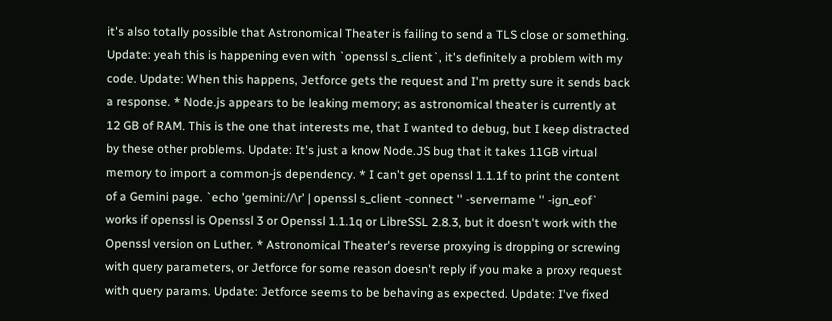it's also totally possible that Astronomical Theater is failing to send a TLS close or something. Update: yeah this is happening even with `openssl s_client`, it's definitely a problem with my code. Update: When this happens, Jetforce gets the request and I'm pretty sure it sends back a response. * Node.js appears to be leaking memory; as astronomical theater is currently at 12 GB of RAM. This is the one that interests me, that I wanted to debug, but I keep distracted by these other problems. Update: It's just a know Node.JS bug that it takes 11GB virtual memory to import a common-js dependency. * I can't get openssl 1.1.1f to print the content of a Gemini page. `echo 'gemini://\r' | openssl s_client -connect '' -servername '' -ign_eof` works if openssl is Openssl 3 or Openssl 1.1.1q or LibreSSL 2.8.3, but it doesn't work with the Openssl version on Luther. * Astronomical Theater's reverse proxying is dropping or screwing with query parameters, or Jetforce for some reason doesn't reply if you make a proxy request with query params. Update: Jetforce seems to be behaving as expected. Update: I've fixed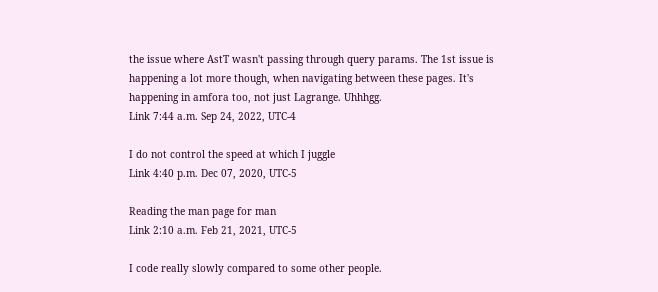the issue where AstT wasn't passing through query params. The 1st issue is happening a lot more though, when navigating between these pages. It's happening in amfora too, not just Lagrange. Uhhhgg.
Link 7:44 a.m. Sep 24, 2022, UTC-4

I do not control the speed at which I juggle
Link 4:40 p.m. Dec 07, 2020, UTC-5

Reading the man page for man
Link 2:10 a.m. Feb 21, 2021, UTC-5

I code really slowly compared to some other people.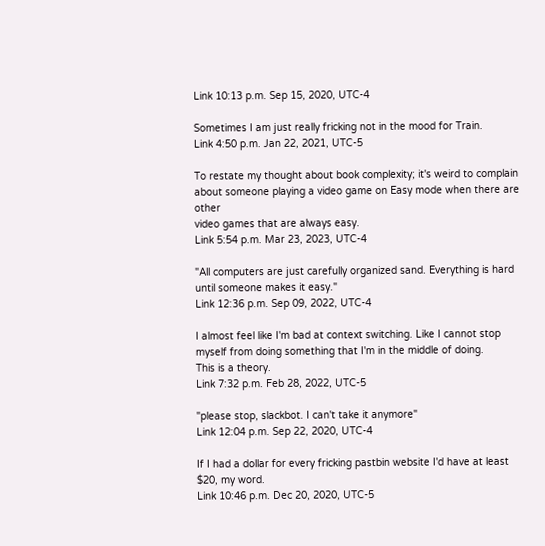Link 10:13 p.m. Sep 15, 2020, UTC-4

Sometimes I am just really fricking not in the mood for Train.
Link 4:50 p.m. Jan 22, 2021, UTC-5

To restate my thought about book complexity; it's weird to complain about someone playing a video game on Easy mode when there are other
video games that are always easy.
Link 5:54 p.m. Mar 23, 2023, UTC-4

"All computers are just carefully organized sand. Everything is hard until someone makes it easy."
Link 12:36 p.m. Sep 09, 2022, UTC-4

I almost feel like I'm bad at context switching. Like I cannot stop myself from doing something that I'm in the middle of doing.
This is a theory.
Link 7:32 p.m. Feb 28, 2022, UTC-5

"please stop, slackbot. I can't take it anymore"
Link 12:04 p.m. Sep 22, 2020, UTC-4

If I had a dollar for every fricking pastbin website I'd have at least $20, my word.
Link 10:46 p.m. Dec 20, 2020, UTC-5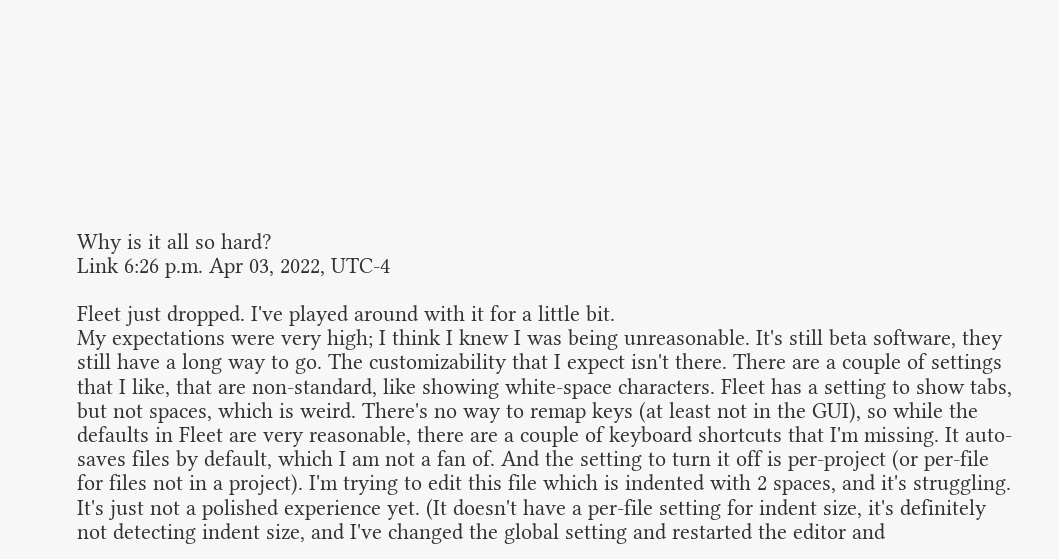Why is it all so hard?
Link 6:26 p.m. Apr 03, 2022, UTC-4

Fleet just dropped. I've played around with it for a little bit.
My expectations were very high; I think I knew I was being unreasonable. It's still beta software, they still have a long way to go. The customizability that I expect isn't there. There are a couple of settings that I like, that are non-standard, like showing white-space characters. Fleet has a setting to show tabs, but not spaces, which is weird. There's no way to remap keys (at least not in the GUI), so while the defaults in Fleet are very reasonable, there are a couple of keyboard shortcuts that I'm missing. It auto-saves files by default, which I am not a fan of. And the setting to turn it off is per-project (or per-file for files not in a project). I'm trying to edit this file which is indented with 2 spaces, and it's struggling. It's just not a polished experience yet. (It doesn't have a per-file setting for indent size, it's definitely not detecting indent size, and I've changed the global setting and restarted the editor and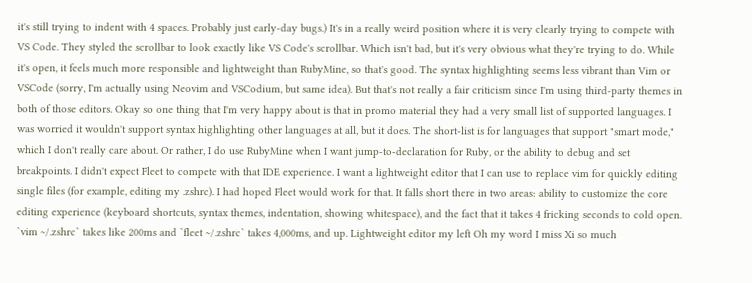it's still trying to indent with 4 spaces. Probably just early-day bugs.) It's in a really weird position where it is very clearly trying to compete with VS Code. They styled the scrollbar to look exactly like VS Code's scrollbar. Which isn't bad, but it's very obvious what they're trying to do. While it's open, it feels much more responsible and lightweight than RubyMine, so that's good. The syntax highlighting seems less vibrant than Vim or VSCode (sorry, I'm actually using Neovim and VSCodium, but same idea). But that's not really a fair criticism since I'm using third-party themes in both of those editors. Okay so one thing that I'm very happy about is that in promo material they had a very small list of supported languages. I was worried it wouldn't support syntax highlighting other languages at all, but it does. The short-list is for languages that support "smart mode," which I don't really care about. Or rather, I do use RubyMine when I want jump-to-declaration for Ruby, or the ability to debug and set breakpoints. I didn't expect Fleet to compete with that IDE experience. I want a lightweight editor that I can use to replace vim for quickly editing single files (for example, editing my .zshrc). I had hoped Fleet would work for that. It falls short there in two areas: ability to customize the core editing experience (keyboard shortcuts, syntax themes, indentation, showing whitespace), and the fact that it takes 4 fricking seconds to cold open. `vim ~/.zshrc` takes like 200ms and `fleet ~/.zshrc` takes 4,000ms, and up. Lightweight editor my left Oh my word I miss Xi so much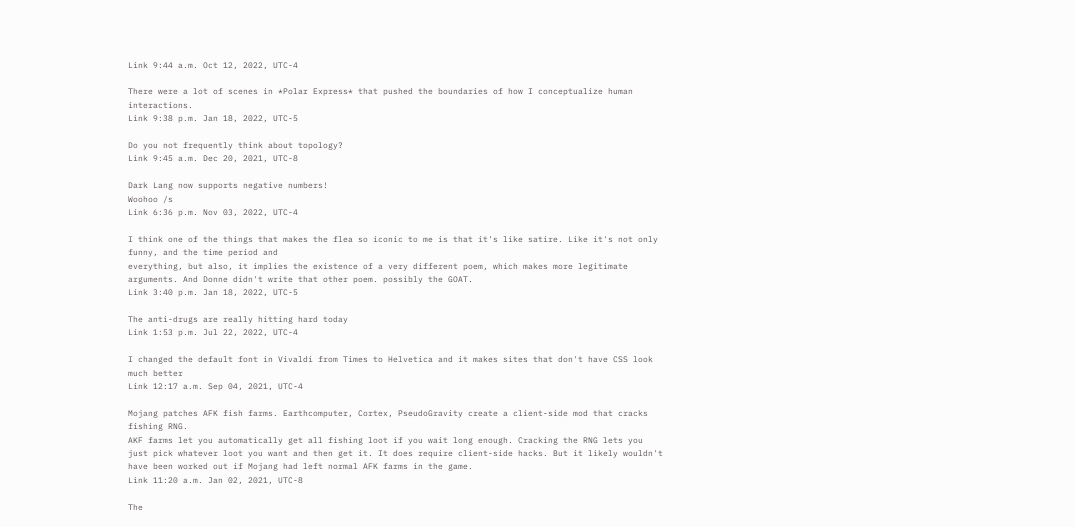Link 9:44 a.m. Oct 12, 2022, UTC-4

There were a lot of scenes in *Polar Express* that pushed the boundaries of how I conceptualize human interactions.
Link 9:38 p.m. Jan 18, 2022, UTC-5

Do you not frequently think about topology?
Link 9:45 a.m. Dec 20, 2021, UTC-8

Dark Lang now supports negative numbers!
Woohoo /s
Link 6:36 p.m. Nov 03, 2022, UTC-4

I think one of the things that makes the flea so iconic to me is that it's like satire. Like it's not only funny, and the time period and
everything, but also, it implies the existence of a very different poem, which makes more legitimate arguments. And Donne didn't write that other poem. possibly the GOAT.
Link 3:40 p.m. Jan 18, 2022, UTC-5

The anti-drugs are really hitting hard today
Link 1:53 p.m. Jul 22, 2022, UTC-4

I changed the default font in Vivaldi from Times to Helvetica and it makes sites that don't have CSS look much better
Link 12:17 a.m. Sep 04, 2021, UTC-4

Mojang patches AFK fish farms. Earthcomputer, Cortex, PseudoGravity create a client-side mod that cracks fishing RNG.
AKF farms let you automatically get all fishing loot if you wait long enough. Cracking the RNG lets you just pick whatever loot you want and then get it. It does require client-side hacks. But it likely wouldn't have been worked out if Mojang had left normal AFK farms in the game.
Link 11:20 a.m. Jan 02, 2021, UTC-8

The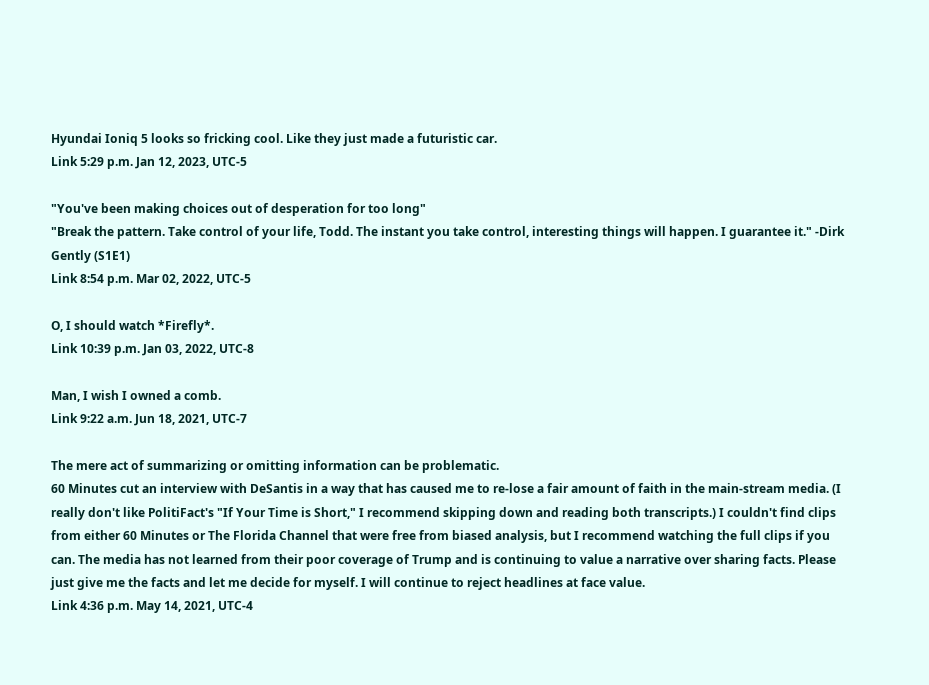Hyundai Ioniq 5 looks so fricking cool. Like they just made a futuristic car.
Link 5:29 p.m. Jan 12, 2023, UTC-5

"You've been making choices out of desperation for too long"
"Break the pattern. Take control of your life, Todd. The instant you take control, interesting things will happen. I guarantee it." -Dirk Gently (S1E1)
Link 8:54 p.m. Mar 02, 2022, UTC-5

O, I should watch *Firefly*.
Link 10:39 p.m. Jan 03, 2022, UTC-8

Man, I wish I owned a comb.
Link 9:22 a.m. Jun 18, 2021, UTC-7

The mere act of summarizing or omitting information can be problematic.
60 Minutes cut an interview with DeSantis in a way that has caused me to re-lose a fair amount of faith in the main-stream media. (I really don't like PolitiFact's "If Your Time is Short," I recommend skipping down and reading both transcripts.) I couldn't find clips from either 60 Minutes or The Florida Channel that were free from biased analysis, but I recommend watching the full clips if you can. The media has not learned from their poor coverage of Trump and is continuing to value a narrative over sharing facts. Please just give me the facts and let me decide for myself. I will continue to reject headlines at face value.
Link 4:36 p.m. May 14, 2021, UTC-4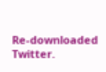Re-downloaded Twitter.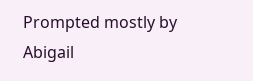Prompted mostly by Abigail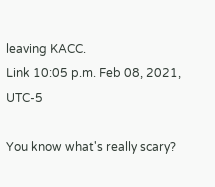leaving KACC.
Link 10:05 p.m. Feb 08, 2021, UTC-5

You know what's really scary?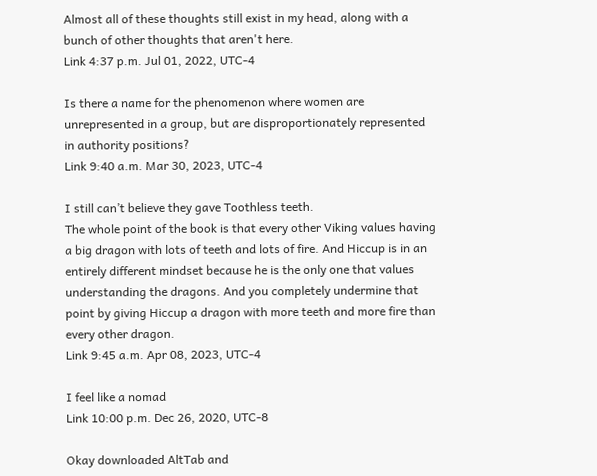Almost all of these thoughts still exist in my head, along with a bunch of other thoughts that aren't here.
Link 4:37 p.m. Jul 01, 2022, UTC-4

Is there a name for the phenomenon where women are unrepresented in a group, but are disproportionately represented in authority positions?
Link 9:40 a.m. Mar 30, 2023, UTC-4

I still can’t believe they gave Toothless teeth.
The whole point of the book is that every other Viking values having a big dragon with lots of teeth and lots of fire. And Hiccup is in an entirely different mindset because he is the only one that values understanding the dragons. And you completely undermine that point by giving Hiccup a dragon with more teeth and more fire than every other dragon.
Link 9:45 a.m. Apr 08, 2023, UTC-4

I feel like a nomad
Link 10:00 p.m. Dec 26, 2020, UTC-8

Okay downloaded AltTab and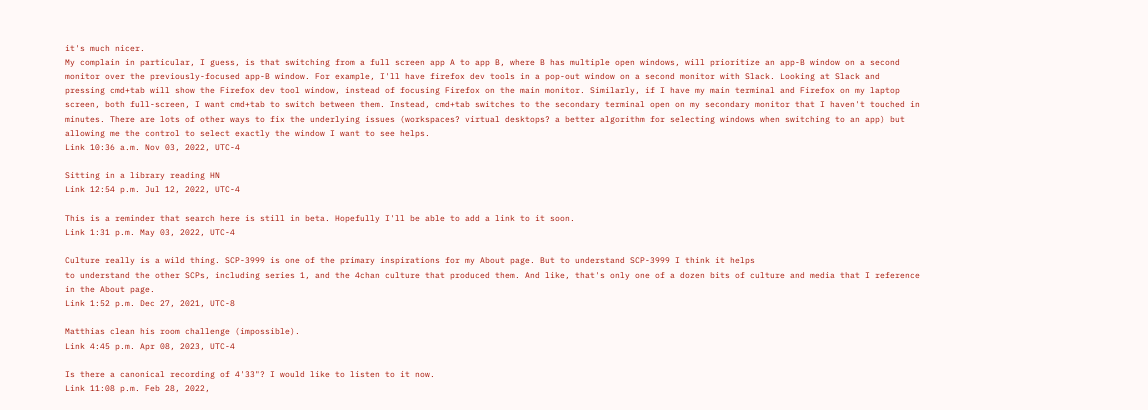it's much nicer.
My complain in particular, I guess, is that switching from a full screen app A to app B, where B has multiple open windows, will prioritize an app-B window on a second monitor over the previously-focused app-B window. For example, I'll have firefox dev tools in a pop-out window on a second monitor with Slack. Looking at Slack and pressing cmd+tab will show the Firefox dev tool window, instead of focusing Firefox on the main monitor. Similarly, if I have my main terminal and Firefox on my laptop screen, both full-screen, I want cmd+tab to switch between them. Instead, cmd+tab switches to the secondary terminal open on my secondary monitor that I haven't touched in minutes. There are lots of other ways to fix the underlying issues (workspaces? virtual desktops? a better algorithm for selecting windows when switching to an app) but allowing me the control to select exactly the window I want to see helps.
Link 10:36 a.m. Nov 03, 2022, UTC-4

Sitting in a library reading HN
Link 12:54 p.m. Jul 12, 2022, UTC-4

This is a reminder that search here is still in beta. Hopefully I'll be able to add a link to it soon.
Link 1:31 p.m. May 03, 2022, UTC-4

Culture really is a wild thing. SCP-3999 is one of the primary inspirations for my About page. But to understand SCP-3999 I think it helps
to understand the other SCPs, including series 1, and the 4chan culture that produced them. And like, that's only one of a dozen bits of culture and media that I reference in the About page.
Link 1:52 p.m. Dec 27, 2021, UTC-8

Matthias clean his room challenge (impossible).
Link 4:45 p.m. Apr 08, 2023, UTC-4

Is there a canonical recording of 4'33"? I would like to listen to it now.
Link 11:08 p.m. Feb 28, 2022,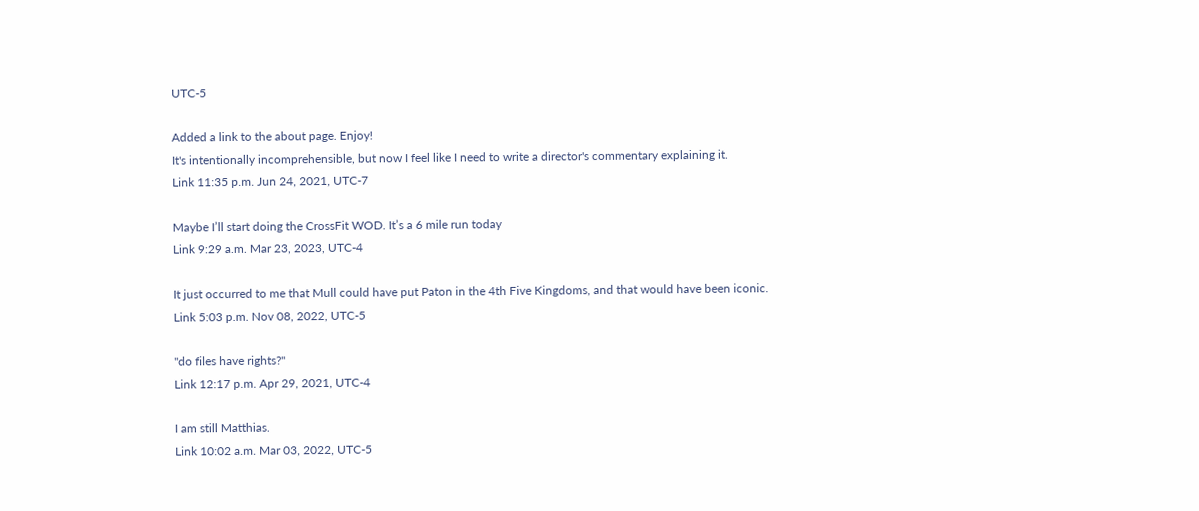UTC-5

Added a link to the about page. Enjoy!
It's intentionally incomprehensible, but now I feel like I need to write a director's commentary explaining it.
Link 11:35 p.m. Jun 24, 2021, UTC-7

Maybe I’ll start doing the CrossFit WOD. It’s a 6 mile run today
Link 9:29 a.m. Mar 23, 2023, UTC-4

It just occurred to me that Mull could have put Paton in the 4th Five Kingdoms, and that would have been iconic.
Link 5:03 p.m. Nov 08, 2022, UTC-5

"do files have rights?"
Link 12:17 p.m. Apr 29, 2021, UTC-4

I am still Matthias.
Link 10:02 a.m. Mar 03, 2022, UTC-5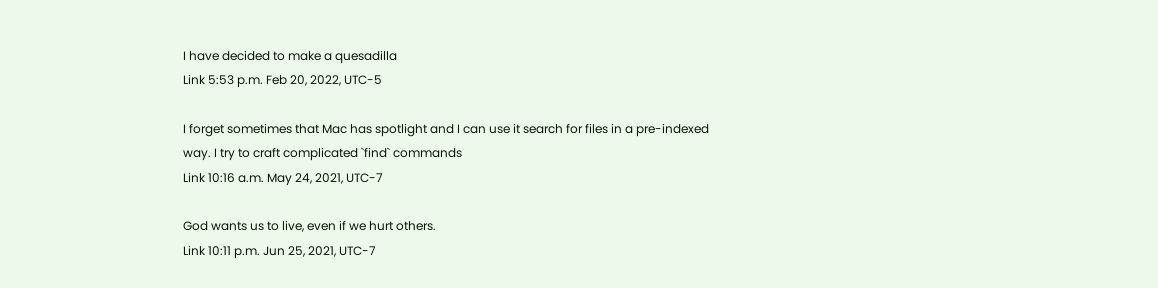I have decided to make a quesadilla
Link 5:53 p.m. Feb 20, 2022, UTC-5

I forget sometimes that Mac has spotlight and I can use it search for files in a pre-indexed way. I try to craft complicated `find` commands
Link 10:16 a.m. May 24, 2021, UTC-7

God wants us to live, even if we hurt others.
Link 10:11 p.m. Jun 25, 2021, UTC-7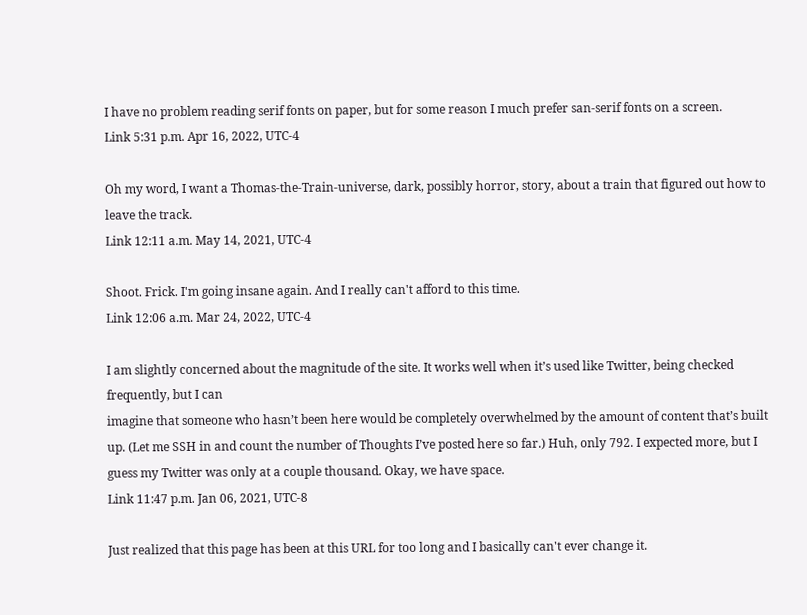I have no problem reading serif fonts on paper, but for some reason I much prefer san-serif fonts on a screen.
Link 5:31 p.m. Apr 16, 2022, UTC-4

Oh my word, I want a Thomas-the-Train-universe, dark, possibly horror, story, about a train that figured out how to leave the track.
Link 12:11 a.m. May 14, 2021, UTC-4

Shoot. Frick. I'm going insane again. And I really can't afford to this time.
Link 12:06 a.m. Mar 24, 2022, UTC-4

I am slightly concerned about the magnitude of the site. It works well when it’s used like Twitter, being checked frequently, but I can
imagine that someone who hasn’t been here would be completely overwhelmed by the amount of content that’s built up. (Let me SSH in and count the number of Thoughts I’ve posted here so far.) Huh, only 792. I expected more, but I guess my Twitter was only at a couple thousand. Okay, we have space.
Link 11:47 p.m. Jan 06, 2021, UTC-8

Just realized that this page has been at this URL for too long and I basically can't ever change it.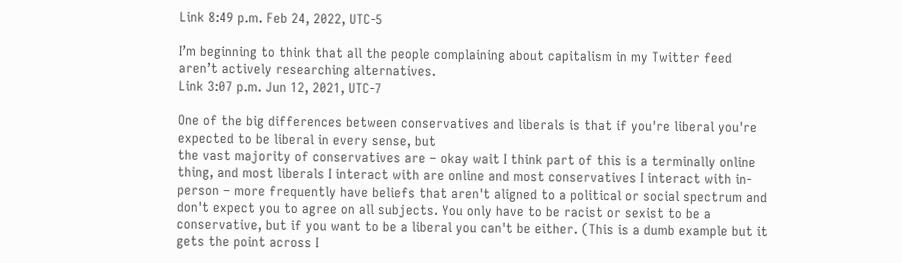Link 8:49 p.m. Feb 24, 2022, UTC-5

I’m beginning to think that all the people complaining about capitalism in my Twitter feed aren’t actively researching alternatives.
Link 3:07 p.m. Jun 12, 2021, UTC-7

One of the big differences between conservatives and liberals is that if you're liberal you're expected to be liberal in every sense, but
the vast majority of conservatives are – okay wait I think part of this is a terminally online thing, and most liberals I interact with are online and most conservatives I interact with in-person – more frequently have beliefs that aren't aligned to a political or social spectrum and don't expect you to agree on all subjects. You only have to be racist or sexist to be a conservative, but if you want to be a liberal you can't be either. (This is a dumb example but it gets the point across I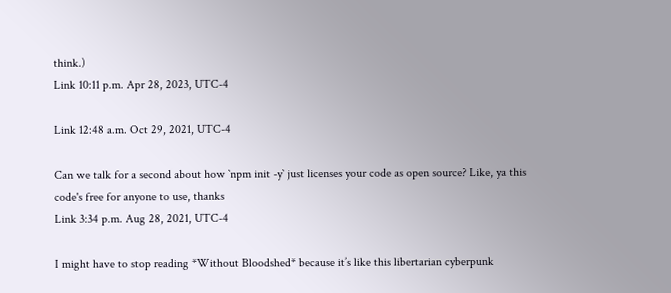think.)
Link 10:11 p.m. Apr 28, 2023, UTC-4

Link 12:48 a.m. Oct 29, 2021, UTC-4

Can we talk for a second about how `npm init -y` just licenses your code as open source? Like, ya this code's free for anyone to use, thanks
Link 3:34 p.m. Aug 28, 2021, UTC-4

I might have to stop reading *Without Bloodshed* because it’s like this libertarian cyberpunk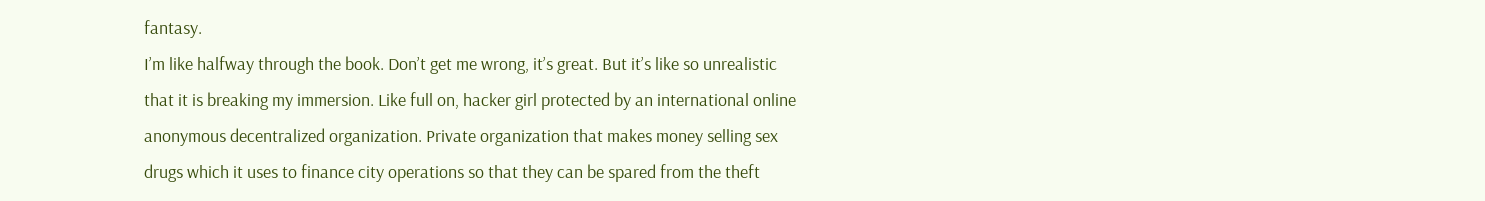fantasy.
I’m like halfway through the book. Don’t get me wrong, it’s great. But it’s like so unrealistic that it is breaking my immersion. Like full on, hacker girl protected by an international online anonymous decentralized organization. Private organization that makes money selling sex drugs which it uses to finance city operations so that they can be spared from the theft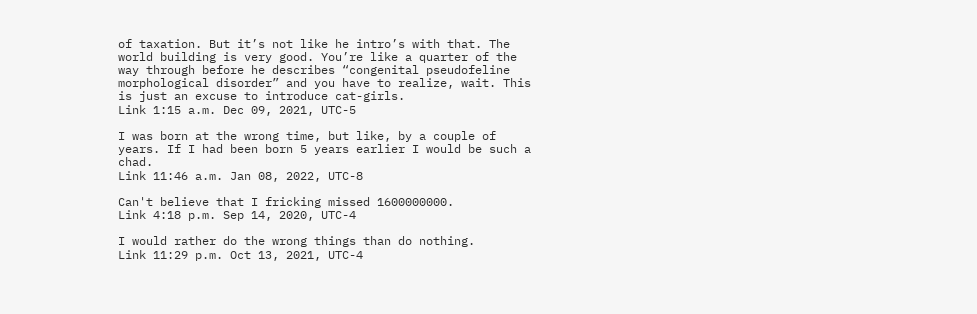of taxation. But it’s not like he intro’s with that. The world building is very good. You’re like a quarter of the way through before he describes “congenital pseudofeline morphological disorder” and you have to realize, wait. This is just an excuse to introduce cat-girls.
Link 1:15 a.m. Dec 09, 2021, UTC-5

I was born at the wrong time, but like, by a couple of years. If I had been born 5 years earlier I would be such a chad.
Link 11:46 a.m. Jan 08, 2022, UTC-8

Can't believe that I fricking missed 1600000000.
Link 4:18 p.m. Sep 14, 2020, UTC-4

I would rather do the wrong things than do nothing.
Link 11:29 p.m. Oct 13, 2021, UTC-4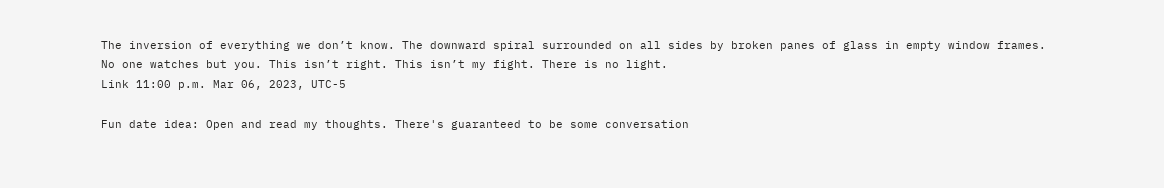The inversion of everything we don’t know. The downward spiral surrounded on all sides by broken panes of glass in empty window frames.
No one watches but you. This isn’t right. This isn’t my fight. There is no light.
Link 11:00 p.m. Mar 06, 2023, UTC-5

Fun date idea: Open and read my thoughts. There's guaranteed to be some conversation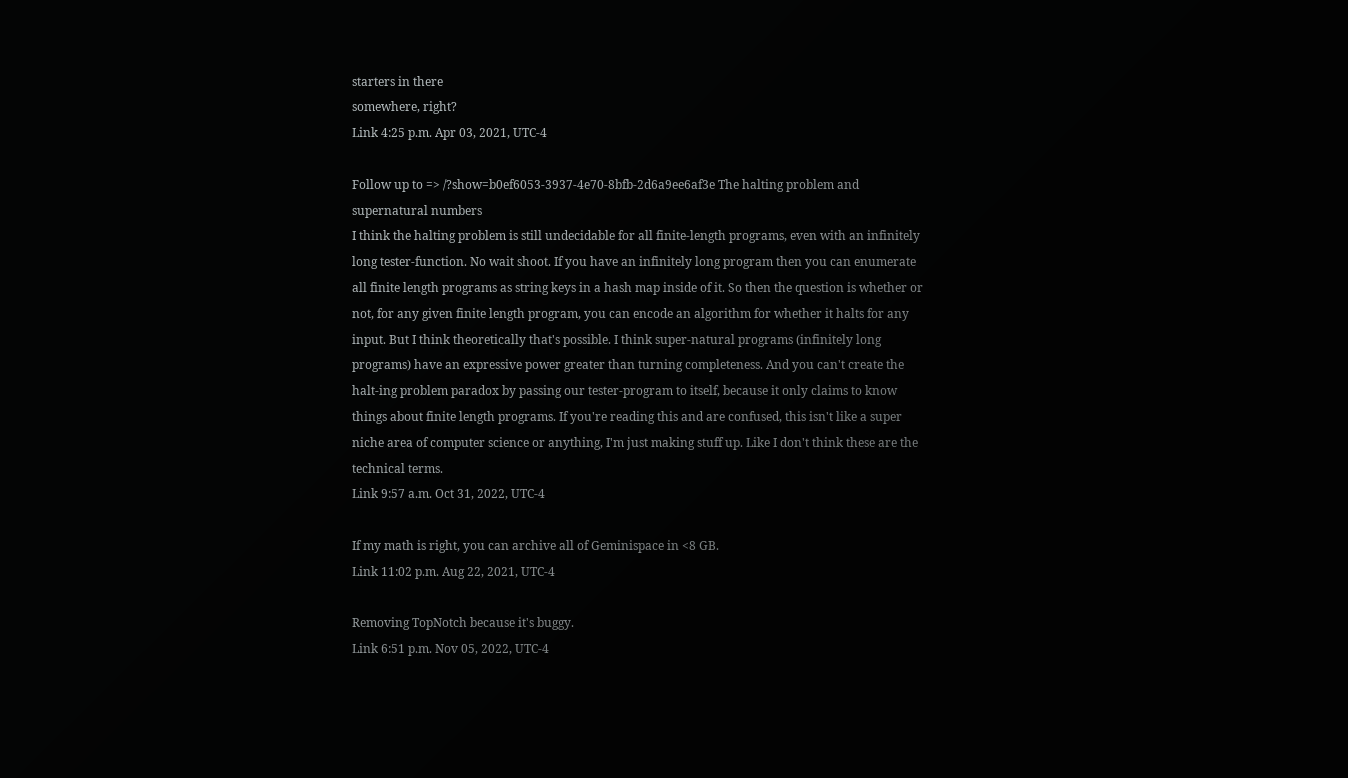starters in there
somewhere, right?
Link 4:25 p.m. Apr 03, 2021, UTC-4

Follow up to => /?show=b0ef6053-3937-4e70-8bfb-2d6a9ee6af3e The halting problem and supernatural numbers
I think the halting problem is still undecidable for all finite-length programs, even with an infinitely long tester-function. No wait shoot. If you have an infinitely long program then you can enumerate all finite length programs as string keys in a hash map inside of it. So then the question is whether or not, for any given finite length program, you can encode an algorithm for whether it halts for any input. But I think theoretically that's possible. I think super-natural programs (infinitely long programs) have an expressive power greater than turning completeness. And you can't create the halt-ing problem paradox by passing our tester-program to itself, because it only claims to know things about finite length programs. If you're reading this and are confused, this isn't like a super niche area of computer science or anything, I'm just making stuff up. Like I don't think these are the technical terms.
Link 9:57 a.m. Oct 31, 2022, UTC-4

If my math is right, you can archive all of Geminispace in <8 GB.
Link 11:02 p.m. Aug 22, 2021, UTC-4

Removing TopNotch because it's buggy.
Link 6:51 p.m. Nov 05, 2022, UTC-4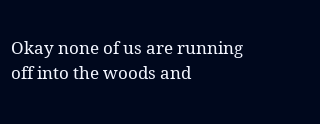Okay none of us are running off into the woods and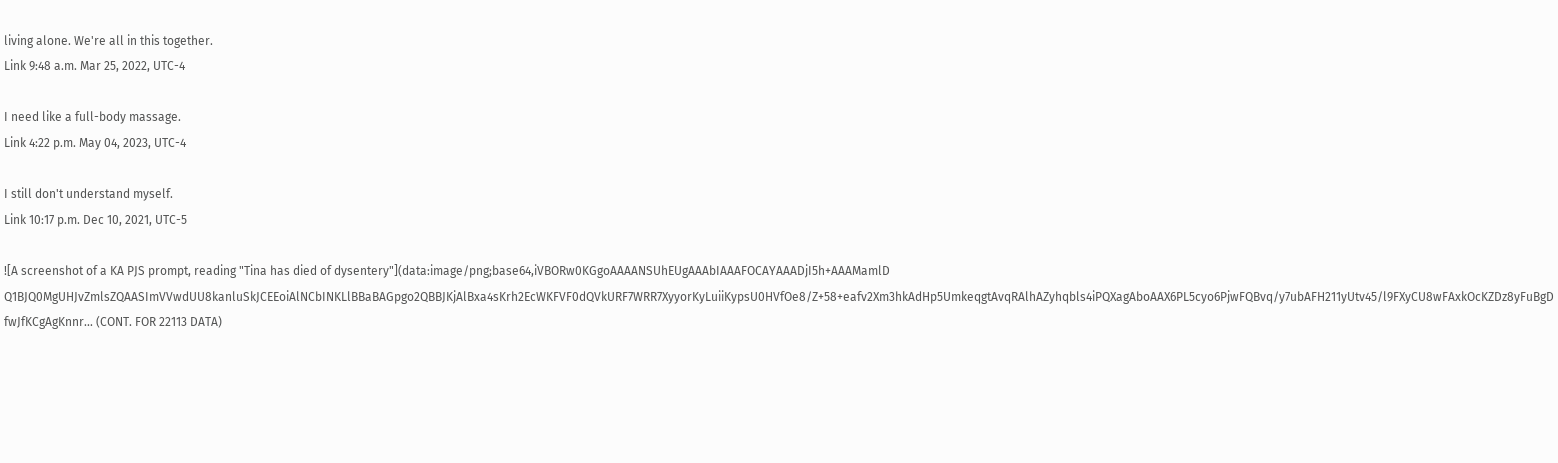living alone. We're all in this together.
Link 9:48 a.m. Mar 25, 2022, UTC-4

I need like a full-body massage.
Link 4:22 p.m. May 04, 2023, UTC-4

I still don't understand myself.
Link 10:17 p.m. Dec 10, 2021, UTC-5

![A screenshot of a KA PJS prompt, reading "Tina has died of dysentery"](data:image/png;base64,iVBORw0KGgoAAAANSUhEUgAAAbIAAAFOCAYAAADjI5h+AAAMamlD Q1BJQ0MgUHJvZmlsZQAASImVVwdUU8kanluSkJCEEoiAlNCbINKLlBBaBAGpgo2QBBJKjAlBxa4sKrh2EcWKFVF0dQVkURF7WRR7XyyorKyLuiiKypsU0HVfOe8/Z+58+eafv2Xm3hkAdHp5UmkeqgtAvqRAlhAZyhqbls4iPQXagAboAAX6PL5cyo6PjwFQBvq/y7ubAFH211yUtv45/l9FXyCU8wFAxkOcKZDz8yFuBgDfwJfKCgAgKnnr... (CONT. FOR 22113 DATA)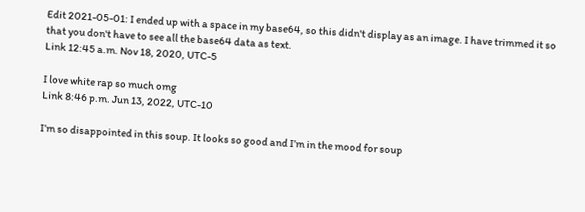Edit 2021-05-01: I ended up with a space in my base64, so this didn't display as an image. I have trimmed it so that you don't have to see all the base64 data as text.
Link 12:45 a.m. Nov 18, 2020, UTC-5

I love white rap so much omg
Link 8:46 p.m. Jun 13, 2022, UTC-10

I’m so disappointed in this soup. It looks so good and I’m in the mood for soup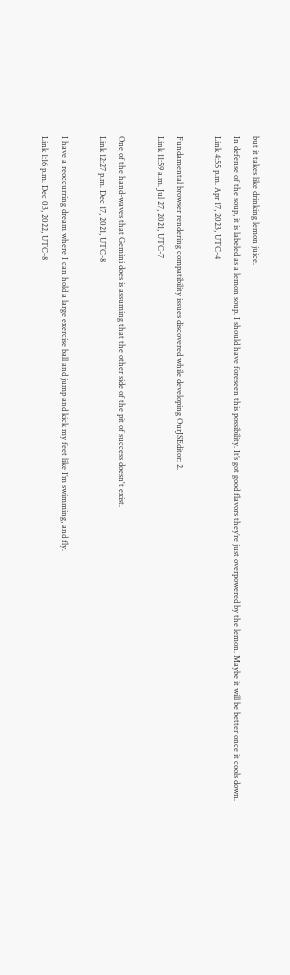but it takes like drinking lemon juice.
In defense of the soup, it is labeled as a lemon soup. I should have foreseen this possibility. It’s got good flavors they’re just overpowered by the lemon. Maybe it will be better once it cools down.
Link 4:55 p.m. Apr 17, 2023, UTC-4

Fundamental browser rendering compatibility issues discovered while developing OurJSEditor: 2.
Link 11:59 a.m. Jul 27, 2021, UTC-7

One of the hand-waves that Gemini does is assuming that the other side of the pit of success doesn't exist.
Link 12:27 p.m. Dec 17, 2021, UTC-8

I have a reoccurring dream where I can hold a large exercise ball and jump and kick my feet like I’m swimming, and fly.
Link 1:16 p.m. Dec 03, 2022, UTC-8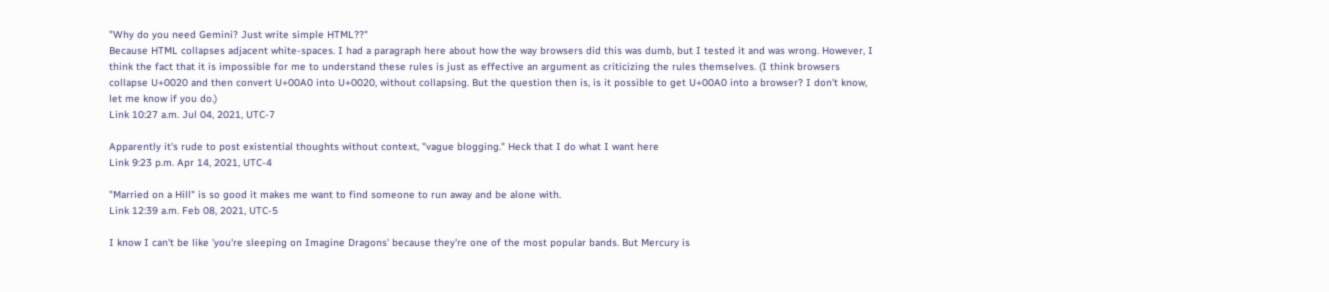"Why do you need Gemini? Just write simple HTML??"
Because HTML collapses adjacent white-spaces. I had a paragraph here about how the way browsers did this was dumb, but I tested it and was wrong. However, I think the fact that it is impossible for me to understand these rules is just as effective an argument as criticizing the rules themselves. (I think browsers collapse U+0020 and then convert U+00A0 into U+0020, without collapsing. But the question then is, is it possible to get U+00A0 into a browser? I don't know, let me know if you do.)
Link 10:27 a.m. Jul 04, 2021, UTC-7

Apparently it's rude to post existential thoughts without context, "vague blogging." Heck that I do what I want here
Link 9:23 p.m. Apr 14, 2021, UTC-4

"Married on a Hill" is so good it makes me want to find someone to run away and be alone with.
Link 12:39 a.m. Feb 08, 2021, UTC-5

I know I can't be like 'you're sleeping on Imagine Dragons' because they're one of the most popular bands. But Mercury is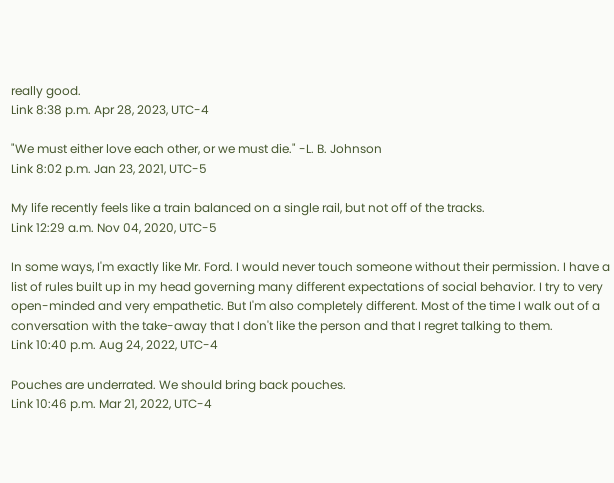really good.
Link 8:38 p.m. Apr 28, 2023, UTC-4

"We must either love each other, or we must die." -L. B. Johnson
Link 8:02 p.m. Jan 23, 2021, UTC-5

My life recently feels like a train balanced on a single rail, but not off of the tracks.
Link 12:29 a.m. Nov 04, 2020, UTC-5

In some ways, I'm exactly like Mr. Ford. I would never touch someone without their permission. I have a list of rules built up in my head governing many different expectations of social behavior. I try to very open-minded and very empathetic. But I'm also completely different. Most of the time I walk out of a conversation with the take-away that I don't like the person and that I regret talking to them.
Link 10:40 p.m. Aug 24, 2022, UTC-4

Pouches are underrated. We should bring back pouches.
Link 10:46 p.m. Mar 21, 2022, UTC-4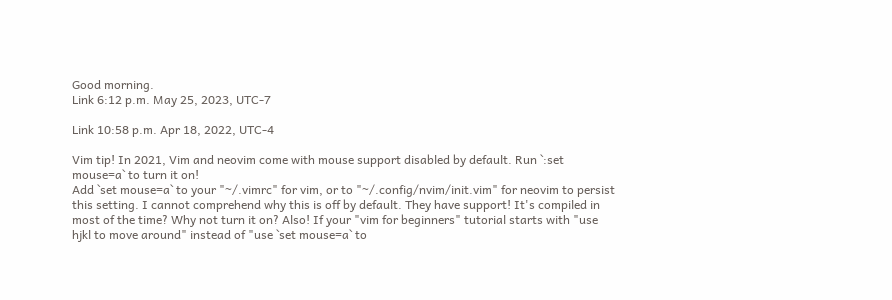Good morning.
Link 6:12 p.m. May 25, 2023, UTC-7

Link 10:58 p.m. Apr 18, 2022, UTC-4

Vim tip! In 2021, Vim and neovim come with mouse support disabled by default. Run `:set mouse=a` to turn it on!
Add `set mouse=a` to your "~/.vimrc" for vim, or to "~/.config/nvim/init.vim" for neovim to persist this setting. I cannot comprehend why this is off by default. They have support! It's compiled in most of the time? Why not turn it on? Also! If your "vim for beginners" tutorial starts with "use hjkl to move around" instead of "use `set mouse=a` to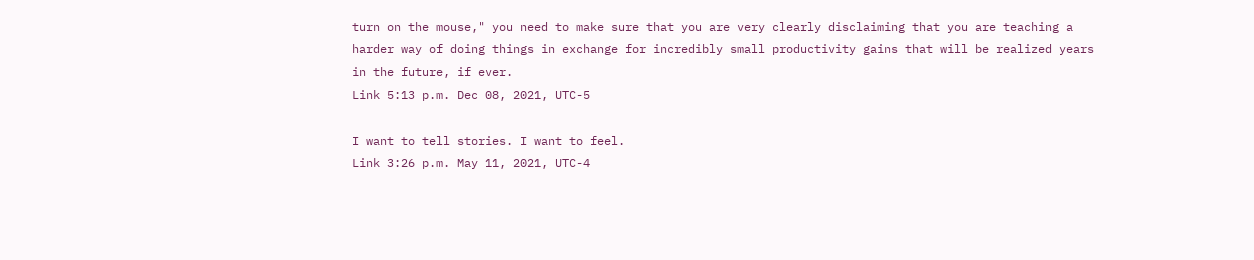turn on the mouse," you need to make sure that you are very clearly disclaiming that you are teaching a harder way of doing things in exchange for incredibly small productivity gains that will be realized years in the future, if ever.
Link 5:13 p.m. Dec 08, 2021, UTC-5

I want to tell stories. I want to feel.
Link 3:26 p.m. May 11, 2021, UTC-4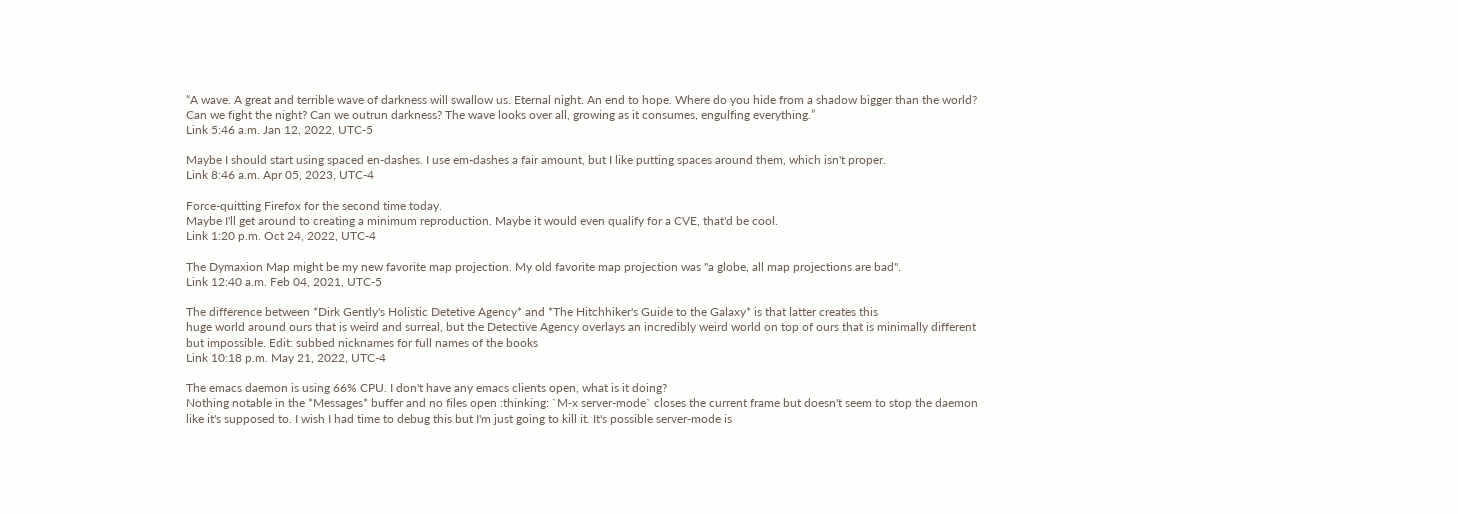“A wave. A great and terrible wave of darkness will swallow us. Eternal night. An end to hope. Where do you hide from a shadow bigger than the world? Can we fight the night? Can we outrun darkness? The wave looks over all, growing as it consumes, engulfing everything.”
Link 5:46 a.m. Jan 12, 2022, UTC-5

Maybe I should start using spaced en-dashes. I use em-dashes a fair amount, but I like putting spaces around them, which isn't proper.
Link 8:46 a.m. Apr 05, 2023, UTC-4

Force-quitting Firefox for the second time today.
Maybe I'll get around to creating a minimum reproduction. Maybe it would even qualify for a CVE, that'd be cool.
Link 1:20 p.m. Oct 24, 2022, UTC-4

The Dymaxion Map might be my new favorite map projection. My old favorite map projection was "a globe, all map projections are bad".
Link 12:40 a.m. Feb 04, 2021, UTC-5

The difference between *Dirk Gently's Holistic Detetive Agency* and *The Hitchhiker's Guide to the Galaxy* is that latter creates this
huge world around ours that is weird and surreal, but the Detective Agency overlays an incredibly weird world on top of ours that is minimally different but impossible. Edit: subbed nicknames for full names of the books
Link 10:18 p.m. May 21, 2022, UTC-4

The emacs daemon is using 66% CPU. I don't have any emacs clients open, what is it doing?
Nothing notable in the *Messages* buffer and no files open :thinking: `M-x server-mode` closes the current frame but doesn't seem to stop the daemon like it's supposed to. I wish I had time to debug this but I'm just going to kill it. It's possible server-mode is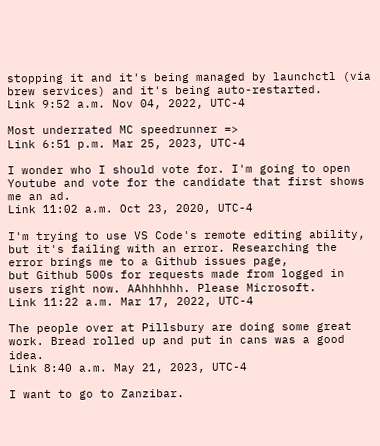stopping it and it's being managed by launchctl (via brew services) and it's being auto-restarted.
Link 9:52 a.m. Nov 04, 2022, UTC-4

Most underrated MC speedrunner =>
Link 6:51 p.m. Mar 25, 2023, UTC-4

I wonder who I should vote for. I'm going to open Youtube and vote for the candidate that first shows me an ad.
Link 11:02 a.m. Oct 23, 2020, UTC-4

I'm trying to use VS Code's remote editing ability, but it's failing with an error. Researching the error brings me to a Github issues page,
but Github 500s for requests made from logged in users right now. AAhhhhhh. Please Microsoft.
Link 11:22 a.m. Mar 17, 2022, UTC-4

The people over at Pillsbury are doing some great work. Bread rolled up and put in cans was a good idea.
Link 8:40 a.m. May 21, 2023, UTC-4

I want to go to Zanzibar.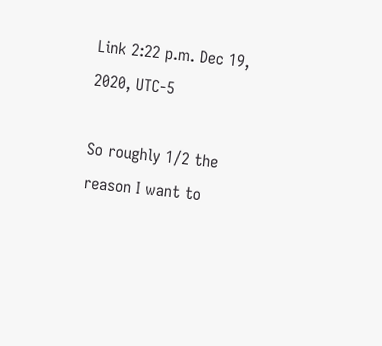Link 2:22 p.m. Dec 19, 2020, UTC-5

So roughly 1/2 the reason I want to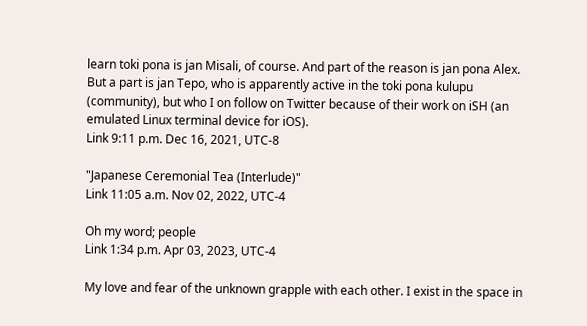learn toki pona is jan Misali, of course. And part of the reason is jan pona Alex.
But a part is jan Tepo, who is apparently active in the toki pona kulupu (community), but who I on follow on Twitter because of their work on iSH (an emulated Linux terminal device for iOS).
Link 9:11 p.m. Dec 16, 2021, UTC-8

"Japanese Ceremonial Tea (Interlude)"
Link 11:05 a.m. Nov 02, 2022, UTC-4

Oh my word; people
Link 1:34 p.m. Apr 03, 2023, UTC-4

My love and fear of the unknown grapple with each other. I exist in the space in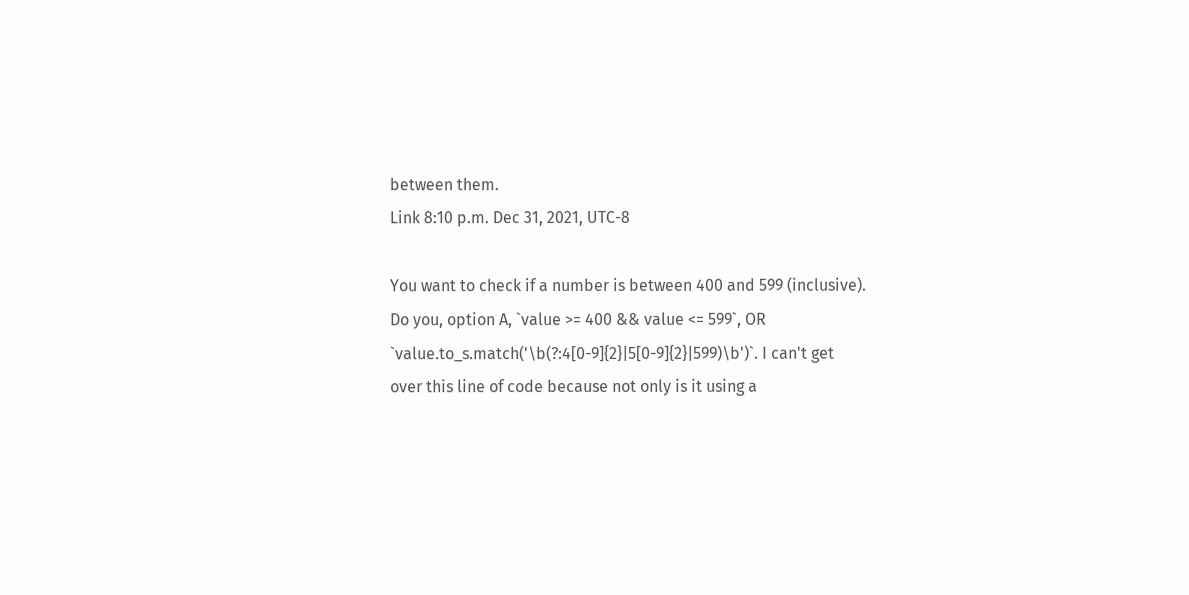between them.
Link 8:10 p.m. Dec 31, 2021, UTC-8

You want to check if a number is between 400 and 599 (inclusive). Do you, option A, `value >= 400 && value <= 599`, OR
`value.to_s.match('\b(?:4[0-9]{2}|5[0-9]{2}|599)\b')`. I can't get over this line of code because not only is it using a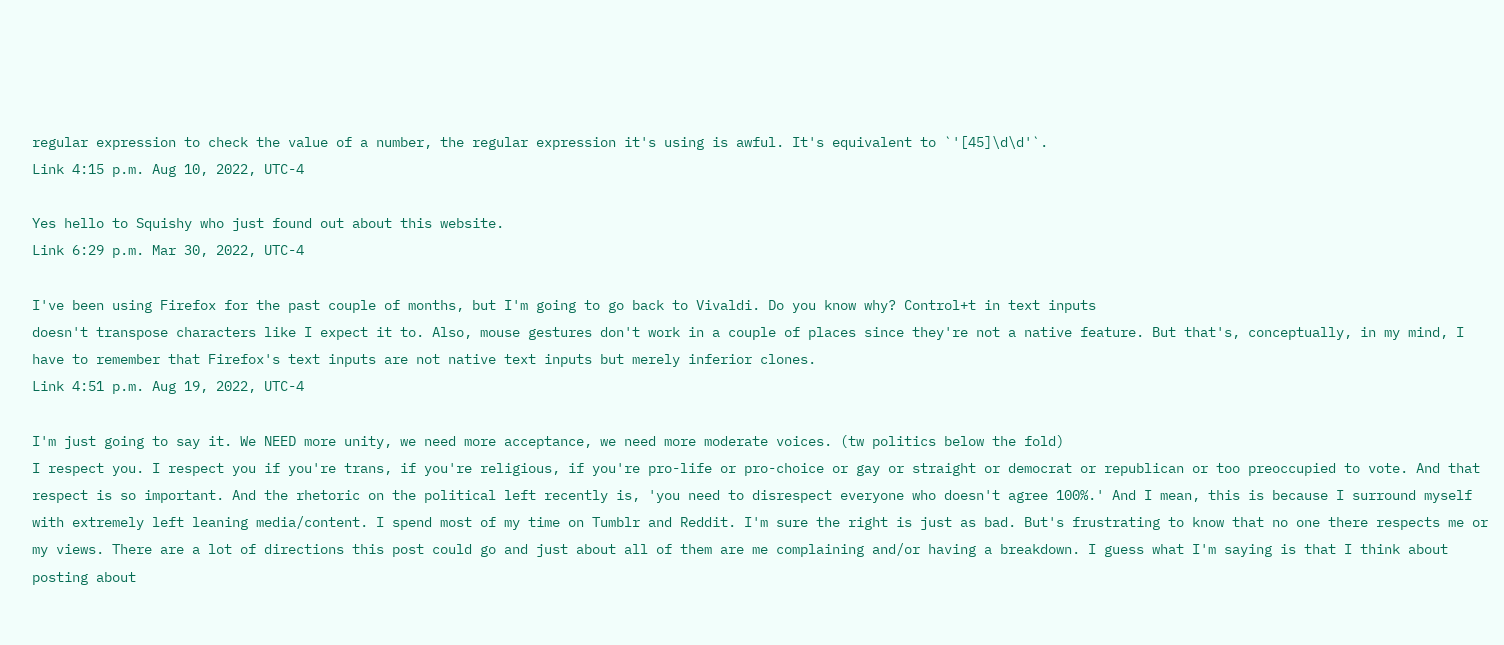regular expression to check the value of a number, the regular expression it's using is awful. It's equivalent to `'[45]\d\d'`.
Link 4:15 p.m. Aug 10, 2022, UTC-4

Yes hello to Squishy who just found out about this website.
Link 6:29 p.m. Mar 30, 2022, UTC-4

I've been using Firefox for the past couple of months, but I'm going to go back to Vivaldi. Do you know why? Control+t in text inputs
doesn't transpose characters like I expect it to. Also, mouse gestures don't work in a couple of places since they're not a native feature. But that's, conceptually, in my mind, I have to remember that Firefox's text inputs are not native text inputs but merely inferior clones.
Link 4:51 p.m. Aug 19, 2022, UTC-4

I'm just going to say it. We NEED more unity, we need more acceptance, we need more moderate voices. (tw politics below the fold)
I respect you. I respect you if you're trans, if you're religious, if you're pro-life or pro-choice or gay or straight or democrat or republican or too preoccupied to vote. And that respect is so important. And the rhetoric on the political left recently is, 'you need to disrespect everyone who doesn't agree 100%.' And I mean, this is because I surround myself with extremely left leaning media/content. I spend most of my time on Tumblr and Reddit. I'm sure the right is just as bad. But's frustrating to know that no one there respects me or my views. There are a lot of directions this post could go and just about all of them are me complaining and/or having a breakdown. I guess what I'm saying is that I think about posting about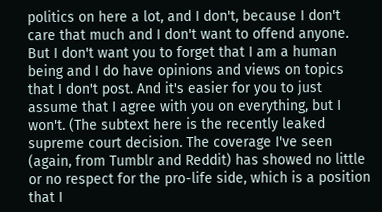politics on here a lot, and I don't, because I don't care that much and I don't want to offend anyone. But I don't want you to forget that I am a human being and I do have opinions and views on topics that I don't post. And it's easier for you to just assume that I agree with you on everything, but I won't. (The subtext here is the recently leaked supreme court decision. The coverage I've seen (again, from Tumblr and Reddit) has showed no little or no respect for the pro-life side, which is a position that I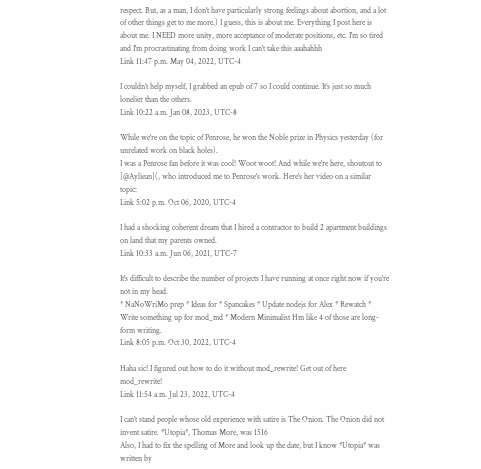respect. But, as a man, I don't have particularly strong feelings about abortion, and a lot of other things get to me more.) I guess, this is about me. Everything I post here is about me. I NEED more unity, more acceptance of moderate positions, etc. I'm so tired and I'm procrastinating from doing work I can't take this aaahahhh
Link 11:47 p.m. May 04, 2022, UTC-4

I couldn’t help myself, I grabbed an epub of 7 so I could continue. It’s just so much lonelier than the others.
Link 10:22 a.m. Jan 08, 2023, UTC-8

While we're on the topic of Penrose, he won the Noble prize in Physics yesterday (for unrelated work on black holes).
I was a Penrose fan before it was cool! Woot woot! And while we're here, shoutout to [@Ayliean](, who introduced me to Penrose's work. Here's her video on a similar topic:
Link 5:02 p.m. Oct 06, 2020, UTC-4

I had a shocking coherent dream that I hired a contractor to build 2 apartment buildings on land that my parents owned.
Link 10:33 a.m. Jun 06, 2021, UTC-7

It's difficult to describe the number of projects I have running at once right now if you're not in my head.
* NaNoWriMo prep * Ideas for * Spancakes * Update nodejs for Alex * Rewatch * Write something up for mod_md * Modern Minimalist Hm like 4 of those are long-form writing.
Link 8:05 p.m. Oct 30, 2022, UTC-4

Haha sic! I figured out how to do it without mod_rewrite! Get out of here mod_rewrite!
Link 11:54 a.m. Jul 23, 2022, UTC-4

I can’t stand people whose old experience with satire is The Onion. The Onion did not invent satire. *Utopia*, Thomas More, was 1516
Also, I had to fix the spelling of More and look up the date, but I know *Utopia* was written by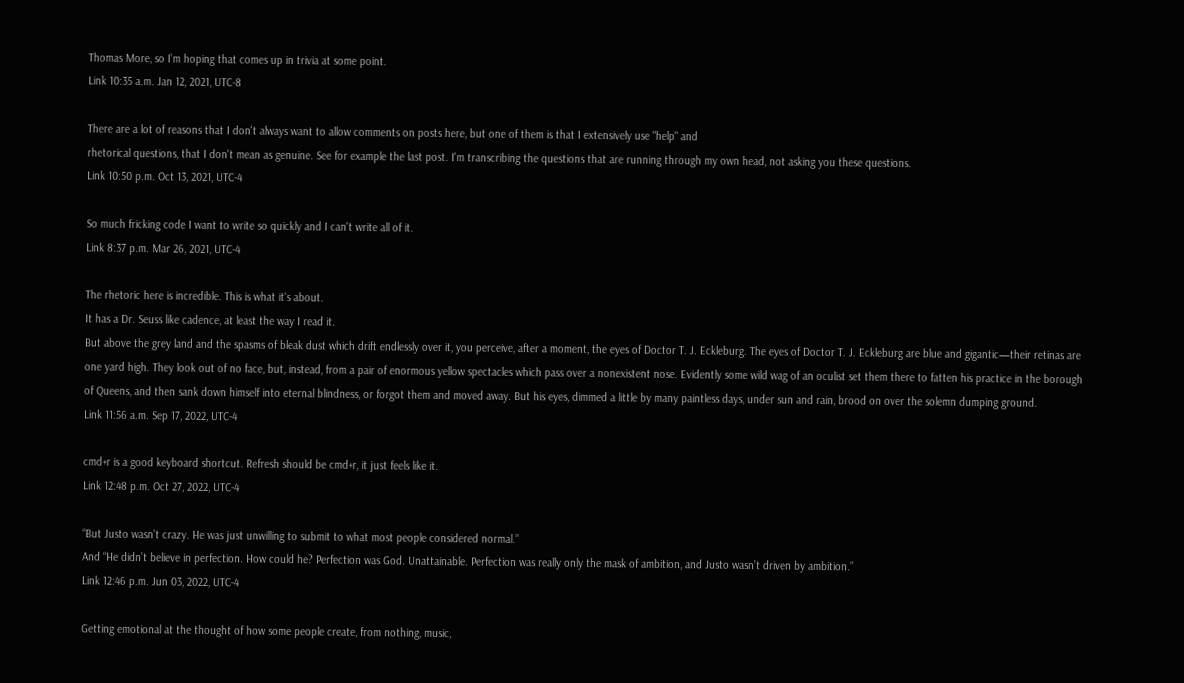Thomas More, so I’m hoping that comes up in trivia at some point.
Link 10:35 a.m. Jan 12, 2021, UTC-8

There are a lot of reasons that I don't always want to allow comments on posts here, but one of them is that I extensively use "help" and
rhetorical questions, that I don't mean as genuine. See for example the last post. I'm transcribing the questions that are running through my own head, not asking you these questions.
Link 10:50 p.m. Oct 13, 2021, UTC-4

So much fricking code I want to write so quickly and I can't write all of it.
Link 8:37 p.m. Mar 26, 2021, UTC-4

The rhetoric here is incredible. This is what it's about.
It has a Dr. Seuss like cadence, at least the way I read it.
But above the grey land and the spasms of bleak dust which drift endlessly over it, you perceive, after a moment, the eyes of Doctor T. J. Eckleburg. The eyes of Doctor T. J. Eckleburg are blue and gigantic—their retinas are one yard high. They look out of no face, but, instead, from a pair of enormous yellow spectacles which pass over a nonexistent nose. Evidently some wild wag of an oculist set them there to fatten his practice in the borough of Queens, and then sank down himself into eternal blindness, or forgot them and moved away. But his eyes, dimmed a little by many paintless days, under sun and rain, brood on over the solemn dumping ground.
Link 11:56 a.m. Sep 17, 2022, UTC-4

cmd+r is a good keyboard shortcut. Refresh should be cmd+r, it just feels like it.
Link 12:48 p.m. Oct 27, 2022, UTC-4

“But Justo wasn’t crazy. He was just unwilling to submit to what most people considered normal.”
And “He didn’t believe in perfection. How could he? Perfection was God. Unattainable. Perfection was really only the mask of ambition, and Justo wasn’t driven by ambition.”
Link 12:46 p.m. Jun 03, 2022, UTC-4

Getting emotional at the thought of how some people create, from nothing, music,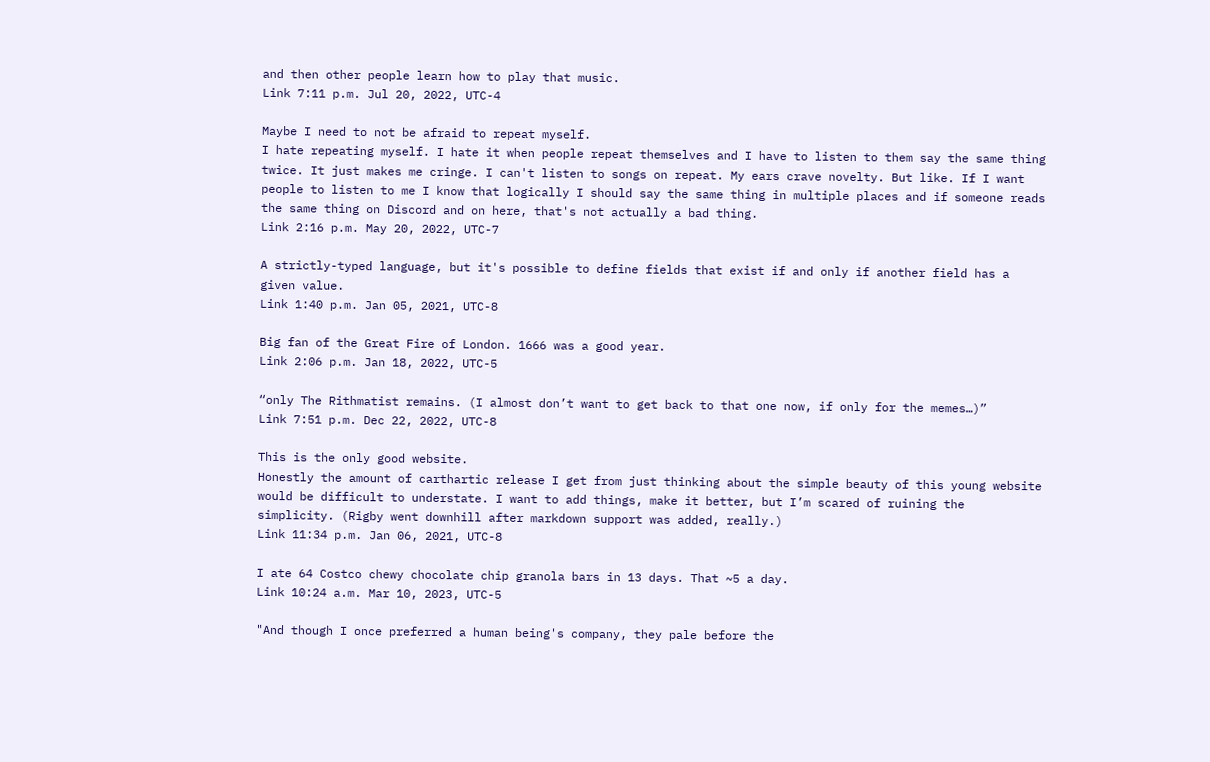and then other people learn how to play that music.
Link 7:11 p.m. Jul 20, 2022, UTC-4

Maybe I need to not be afraid to repeat myself.
I hate repeating myself. I hate it when people repeat themselves and I have to listen to them say the same thing twice. It just makes me cringe. I can't listen to songs on repeat. My ears crave novelty. But like. If I want people to listen to me I know that logically I should say the same thing in multiple places and if someone reads the same thing on Discord and on here, that's not actually a bad thing.
Link 2:16 p.m. May 20, 2022, UTC-7

A strictly-typed language, but it's possible to define fields that exist if and only if another field has a given value.
Link 1:40 p.m. Jan 05, 2021, UTC-8

Big fan of the Great Fire of London. 1666 was a good year.
Link 2:06 p.m. Jan 18, 2022, UTC-5

“only The Rithmatist remains. (I almost don’t want to get back to that one now, if only for the memes…)”
Link 7:51 p.m. Dec 22, 2022, UTC-8

This is the only good website.
Honestly the amount of carthartic release I get from just thinking about the simple beauty of this young website would be difficult to understate. I want to add things, make it better, but I’m scared of ruining the simplicity. (Rigby went downhill after markdown support was added, really.)
Link 11:34 p.m. Jan 06, 2021, UTC-8

I ate 64 Costco chewy chocolate chip granola bars in 13 days. That ~5 a day.
Link 10:24 a.m. Mar 10, 2023, UTC-5

"And though I once preferred a human being's company, they pale before the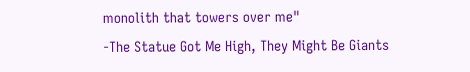monolith that towers over me"
-The Statue Got Me High, They Might Be Giants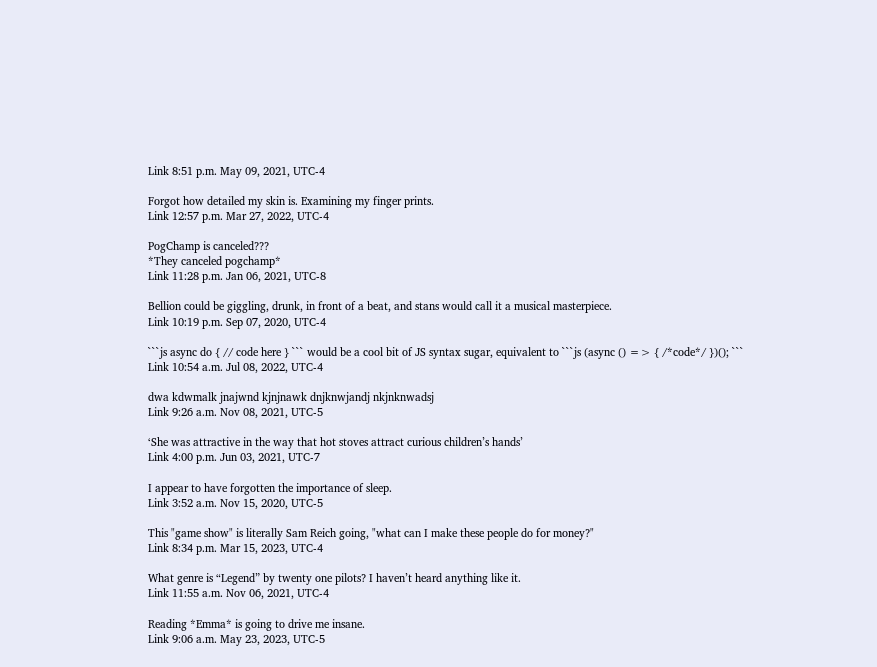Link 8:51 p.m. May 09, 2021, UTC-4

Forgot how detailed my skin is. Examining my finger prints.
Link 12:57 p.m. Mar 27, 2022, UTC-4

PogChamp is canceled???
*They canceled pogchamp*
Link 11:28 p.m. Jan 06, 2021, UTC-8

Bellion could be giggling, drunk, in front of a beat, and stans would call it a musical masterpiece.
Link 10:19 p.m. Sep 07, 2020, UTC-4

```js async do { // code here } ``` would be a cool bit of JS syntax sugar, equivalent to ```js (async () => { /*code*/ })(); ```
Link 10:54 a.m. Jul 08, 2022, UTC-4

dwa kdwmalk jnajwnd kjnjnawk dnjknwjandj nkjnknwadsj
Link 9:26 a.m. Nov 08, 2021, UTC-5

‘She was attractive in the way that hot stoves attract curious children’s hands’
Link 4:00 p.m. Jun 03, 2021, UTC-7

I appear to have forgotten the importance of sleep.
Link 3:52 a.m. Nov 15, 2020, UTC-5

This "game show" is literally Sam Reich going, "what can I make these people do for money?"
Link 8:34 p.m. Mar 15, 2023, UTC-4

What genre is “Legend” by twenty one pilots? I haven’t heard anything like it.
Link 11:55 a.m. Nov 06, 2021, UTC-4

Reading *Emma* is going to drive me insane.
Link 9:06 a.m. May 23, 2023, UTC-5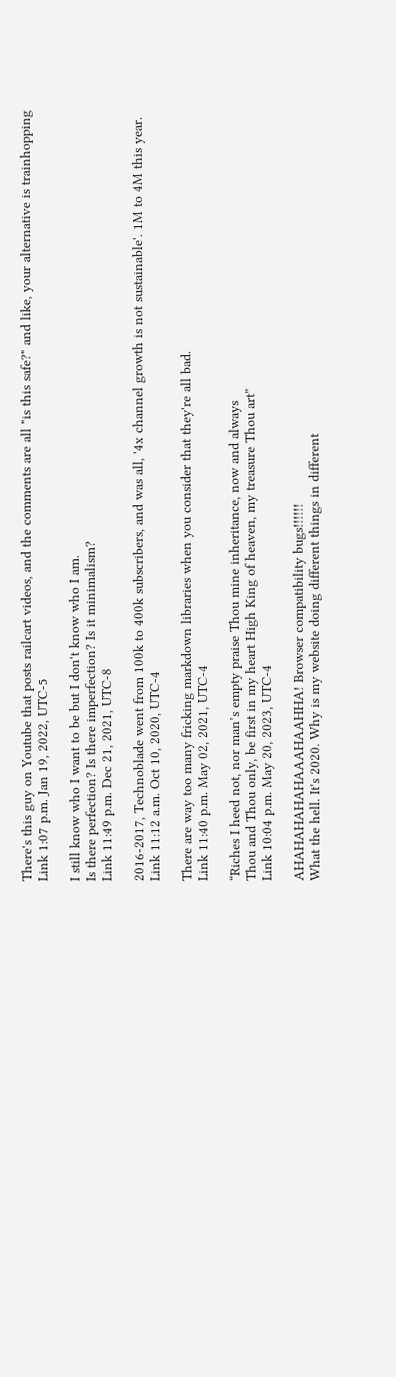There's this guy on Youtube that posts railcart videos, and the comments are all "is this safe?" and like, your alternative is trainhopping
Link 1:07 p.m. Jan 19, 2022, UTC-5

I still know who I want to be but I don't know who I am.
Is there perfection? Is there imperfection? Is it minimalism?
Link 11:49 p.m. Dec 21, 2021, UTC-8

2016-2017, Technoblade went from 100k to 400k subscribers, and was all, '4x channel growth is not sustainable'. 1M to 4M this year.
Link 11:12 a.m. Oct 10, 2020, UTC-4

There are way too many fricking markdown libraries when you consider that they're all bad.
Link 11:40 p.m. May 02, 2021, UTC-4

“Riches I heed not, nor man’s empty praise Thou mine inheritance, now and always
Thou and Thou only, be first in my heart High King of heaven, my treasure Thou art”
Link 10:04 p.m. May 20, 2023, UTC-4

AHAHAHAHAHAAAHAAHHA! Browser compatibility bugs!!!!!!
What the hell. It's 2020. Why is my website doing different things in different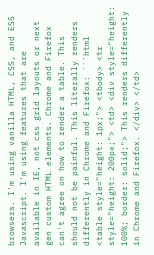browsers. I'm using vanilla HTML, CSS, and ES5 Javascript. I'm using features that are available in IE, not css grid layouts or next gen custom HTML elements. Chrome and Firefox can't agree on how to render a table. This should not be painful. This literally renders differently in Chrome and Firefox: ```html <table style="height: 1px;"> <tbody> <tr style="height: 200px;"> <td> <div style="height: 100%; border: solid;"> This renders differently in Chrome and Firefox. </div> </td>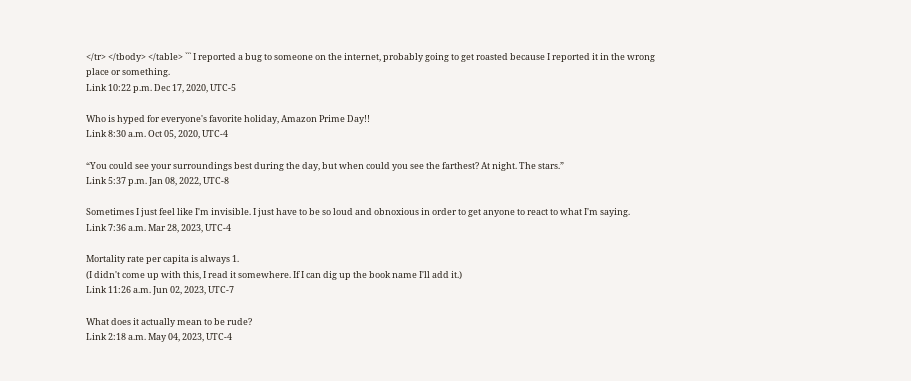</tr> </tbody> </table> ``` I reported a bug to someone on the internet, probably going to get roasted because I reported it in the wrong place or something.
Link 10:22 p.m. Dec 17, 2020, UTC-5

Who is hyped for everyone's favorite holiday, Amazon Prime Day!!
Link 8:30 a.m. Oct 05, 2020, UTC-4

“You could see your surroundings best during the day, but when could you see the farthest? At night. The stars.”
Link 5:37 p.m. Jan 08, 2022, UTC-8

Sometimes I just feel like I'm invisible. I just have to be so loud and obnoxious in order to get anyone to react to what I'm saying.
Link 7:36 a.m. Mar 28, 2023, UTC-4

Mortality rate per capita is always 1.
(I didn't come up with this, I read it somewhere. If I can dig up the book name I'll add it.)
Link 11:26 a.m. Jun 02, 2023, UTC-7

What does it actually mean to be rude?
Link 2:18 a.m. May 04, 2023, UTC-4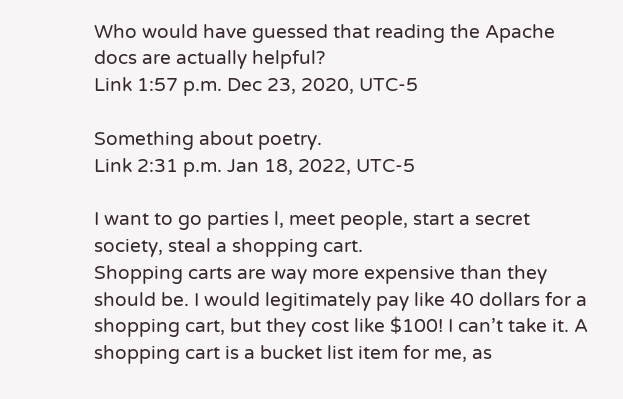Who would have guessed that reading the Apache docs are actually helpful?
Link 1:57 p.m. Dec 23, 2020, UTC-5

Something about poetry.
Link 2:31 p.m. Jan 18, 2022, UTC-5

I want to go parties l, meet people, start a secret society, steal a shopping cart.
Shopping carts are way more expensive than they should be. I would legitimately pay like 40 dollars for a shopping cart, but they cost like $100! I can’t take it. A shopping cart is a bucket list item for me, as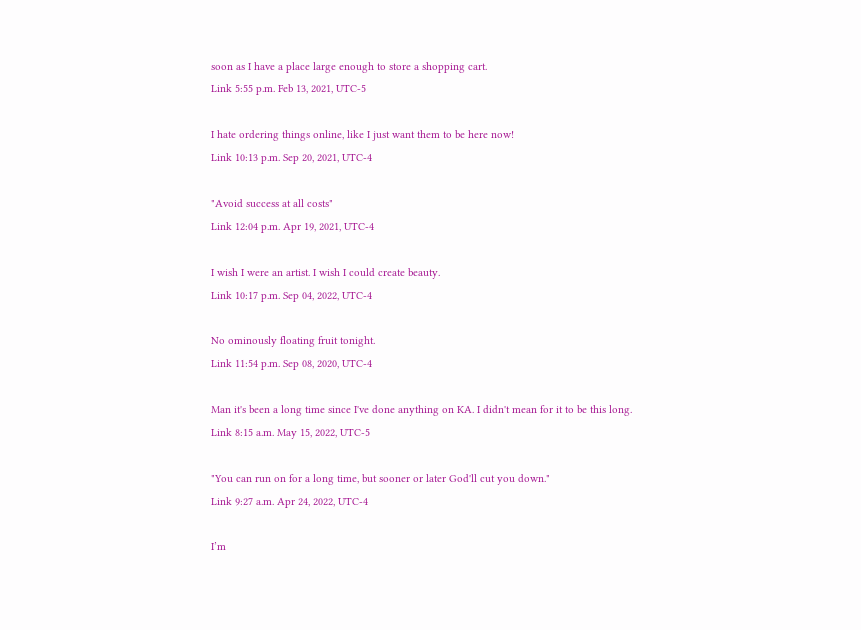soon as I have a place large enough to store a shopping cart.
Link 5:55 p.m. Feb 13, 2021, UTC-5

I hate ordering things online, like I just want them to be here now!
Link 10:13 p.m. Sep 20, 2021, UTC-4

"Avoid success at all costs"
Link 12:04 p.m. Apr 19, 2021, UTC-4

I wish I were an artist. I wish I could create beauty.
Link 10:17 p.m. Sep 04, 2022, UTC-4

No ominously floating fruit tonight.
Link 11:54 p.m. Sep 08, 2020, UTC-4

Man it's been a long time since I've done anything on KA. I didn't mean for it to be this long.
Link 8:15 a.m. May 15, 2022, UTC-5

"You can run on for a long time, but sooner or later God'll cut you down."
Link 9:27 a.m. Apr 24, 2022, UTC-4

I’m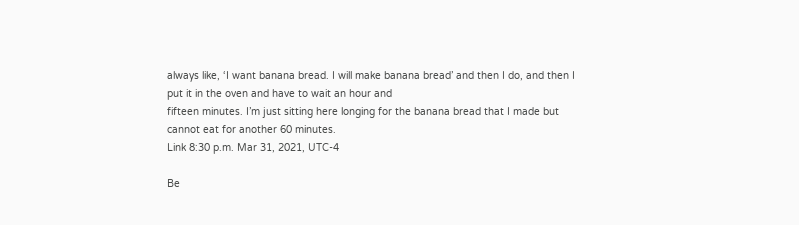always like, ‘I want banana bread. I will make banana bread’ and then I do, and then I put it in the oven and have to wait an hour and
fifteen minutes. I’m just sitting here longing for the banana bread that I made but cannot eat for another 60 minutes.
Link 8:30 p.m. Mar 31, 2021, UTC-4

Be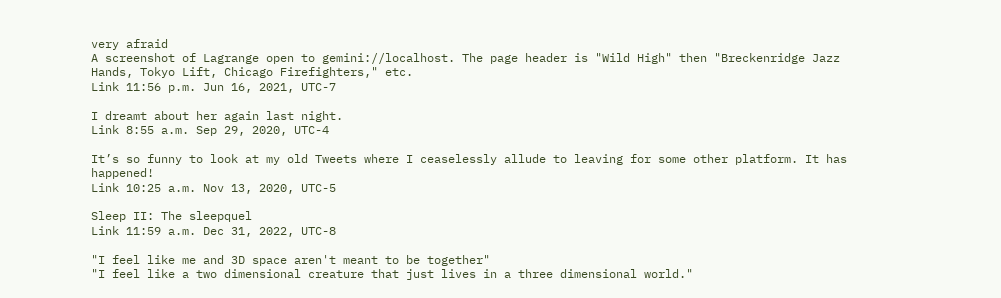very afraid
A screenshot of Lagrange open to gemini://localhost. The page header is "Wild High" then "Breckenridge Jazz Hands, Tokyo Lift, Chicago Firefighters," etc.
Link 11:56 p.m. Jun 16, 2021, UTC-7

I dreamt about her again last night.
Link 8:55 a.m. Sep 29, 2020, UTC-4

It’s so funny to look at my old Tweets where I ceaselessly allude to leaving for some other platform. It has happened!
Link 10:25 a.m. Nov 13, 2020, UTC-5

Sleep II: The sleepquel
Link 11:59 a.m. Dec 31, 2022, UTC-8

"I feel like me and 3D space aren't meant to be together"
"I feel like a two dimensional creature that just lives in a three dimensional world."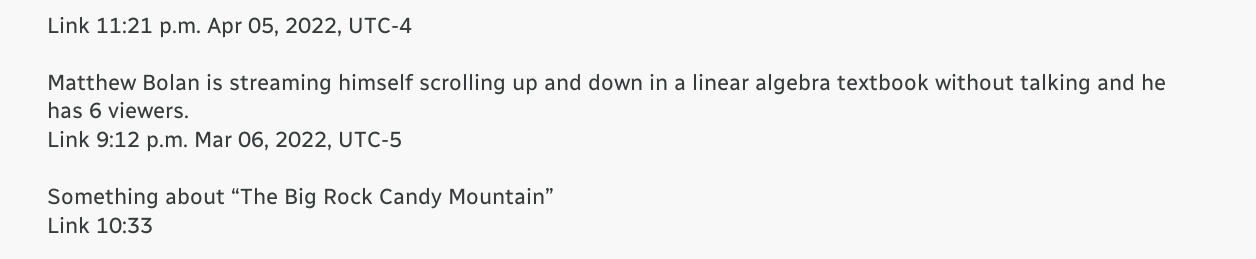Link 11:21 p.m. Apr 05, 2022, UTC-4

Matthew Bolan is streaming himself scrolling up and down in a linear algebra textbook without talking and he has 6 viewers.
Link 9:12 p.m. Mar 06, 2022, UTC-5

Something about “The Big Rock Candy Mountain”
Link 10:33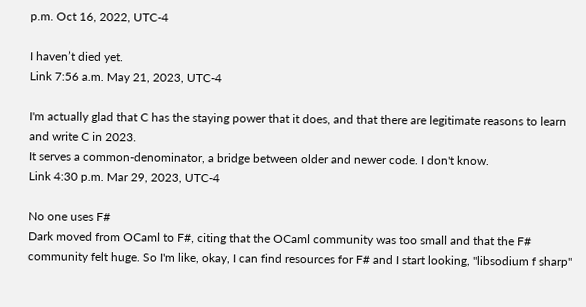p.m. Oct 16, 2022, UTC-4

I haven’t died yet.
Link 7:56 a.m. May 21, 2023, UTC-4

I'm actually glad that C has the staying power that it does, and that there are legitimate reasons to learn and write C in 2023.
It serves a common-denominator, a bridge between older and newer code. I don't know.
Link 4:30 p.m. Mar 29, 2023, UTC-4

No one uses F#
Dark moved from OCaml to F#, citing that the OCaml community was too small and that the F# community felt huge. So I'm like, okay, I can find resources for F# and I start looking, "libsodium f sharp"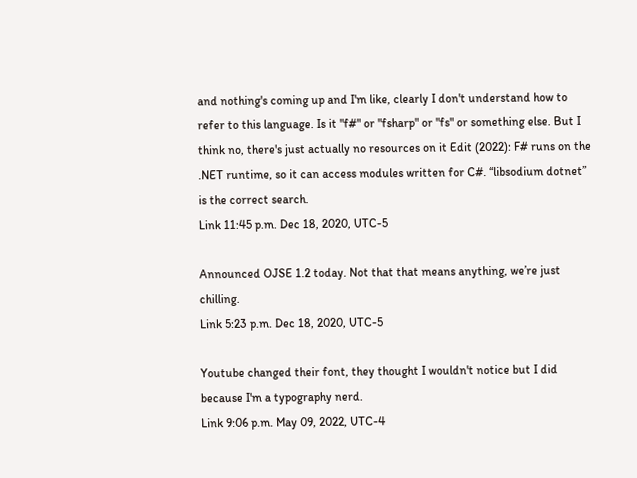and nothing's coming up and I'm like, clearly I don't understand how to refer to this language. Is it "f#" or "fsharp" or "fs" or something else. But I think no, there's just actually no resources on it Edit (2022): F# runs on the .NET runtime, so it can access modules written for C#. “libsodium dotnet” is the correct search.
Link 11:45 p.m. Dec 18, 2020, UTC-5

Announced OJSE 1.2 today. Not that that means anything, we’re just chilling.
Link 5:23 p.m. Dec 18, 2020, UTC-5

Youtube changed their font, they thought I wouldn't notice but I did because I'm a typography nerd.
Link 9:06 p.m. May 09, 2022, UTC-4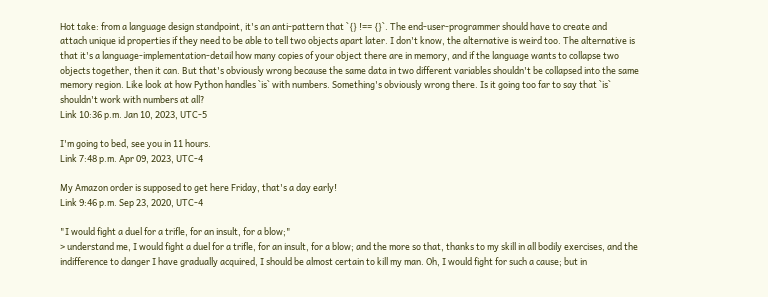Hot take: from a language design standpoint, it's an anti-pattern that `{} !== {}`. The end-user-programmer should have to create and
attach unique id properties if they need to be able to tell two objects apart later. I don't know, the alternative is weird too. The alternative is that it's a language-implementation-detail how many copies of your object there are in memory, and if the language wants to collapse two objects together, then it can. But that's obviously wrong because the same data in two different variables shouldn't be collapsed into the same memory region. Like look at how Python handles `is` with numbers. Something's obviously wrong there. Is it going too far to say that `is` shouldn't work with numbers at all?
Link 10:36 p.m. Jan 10, 2023, UTC-5

I'm going to bed, see you in 11 hours.
Link 7:48 p.m. Apr 09, 2023, UTC-4

My Amazon order is supposed to get here Friday, that's a day early!
Link 9:46 p.m. Sep 23, 2020, UTC-4

"I would fight a duel for a trifle, for an insult, for a blow;"
> understand me, I would fight a duel for a trifle, for an insult, for a blow; and the more so that, thanks to my skill in all bodily exercises, and the indifference to danger I have gradually acquired, I should be almost certain to kill my man. Oh, I would fight for such a cause; but in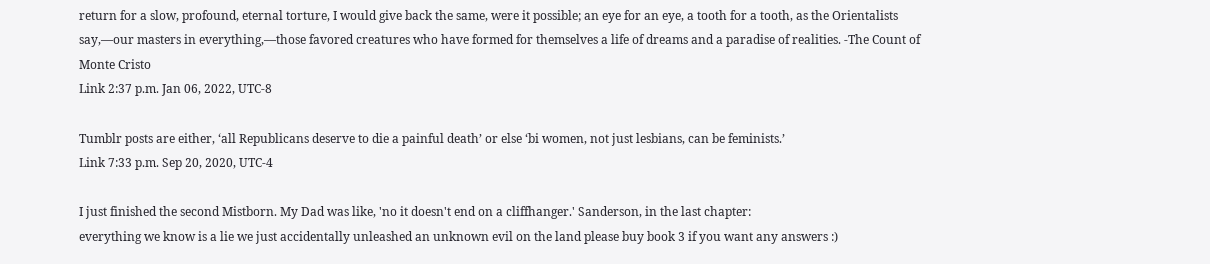return for a slow, profound, eternal torture, I would give back the same, were it possible; an eye for an eye, a tooth for a tooth, as the Orientalists say,—our masters in everything,—those favored creatures who have formed for themselves a life of dreams and a paradise of realities. -The Count of Monte Cristo
Link 2:37 p.m. Jan 06, 2022, UTC-8

Tumblr posts are either, ‘all Republicans deserve to die a painful death’ or else ‘bi women, not just lesbians, can be feminists.’
Link 7:33 p.m. Sep 20, 2020, UTC-4

I just finished the second Mistborn. My Dad was like, 'no it doesn't end on a cliffhanger.' Sanderson, in the last chapter:
everything we know is a lie we just accidentally unleashed an unknown evil on the land please buy book 3 if you want any answers :)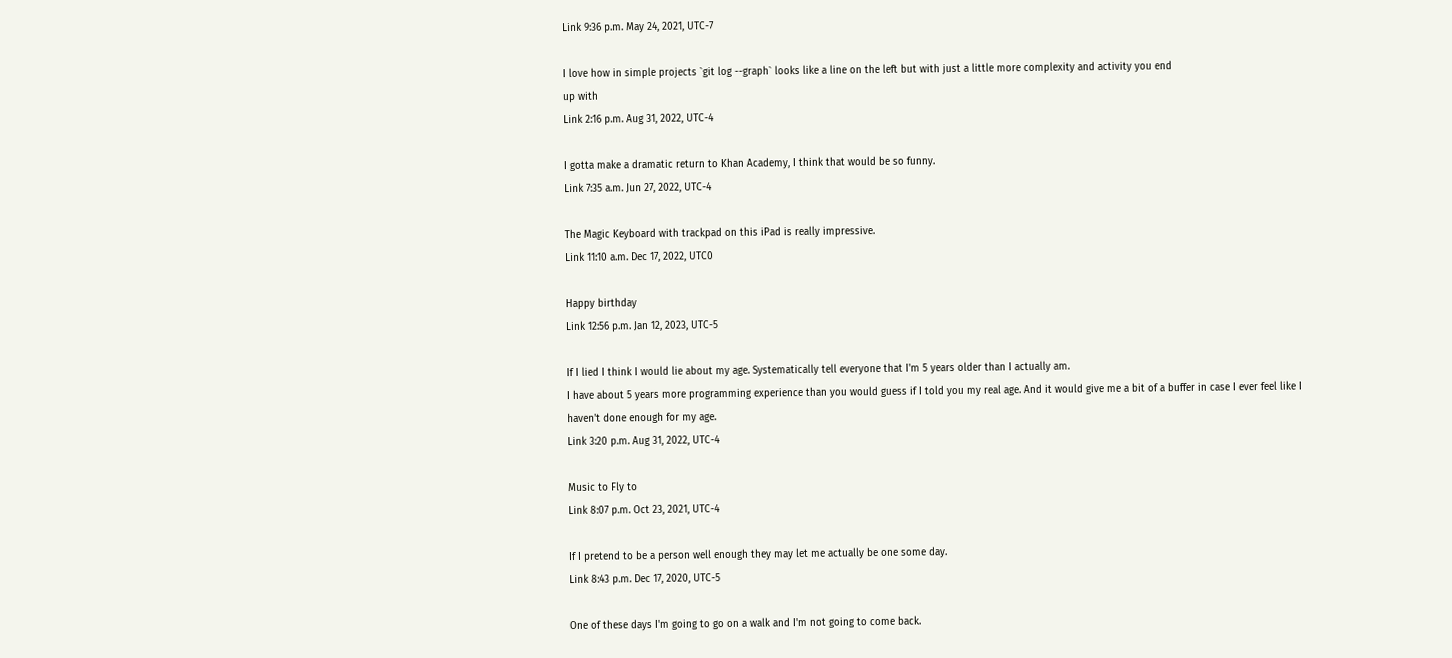Link 9:36 p.m. May 24, 2021, UTC-7

I love how in simple projects `git log --graph` looks like a line on the left but with just a little more complexity and activity you end
up with
Link 2:16 p.m. Aug 31, 2022, UTC-4

I gotta make a dramatic return to Khan Academy, I think that would be so funny.
Link 7:35 a.m. Jun 27, 2022, UTC-4

The Magic Keyboard with trackpad on this iPad is really impressive.
Link 11:10 a.m. Dec 17, 2022, UTC0

Happy birthday
Link 12:56 p.m. Jan 12, 2023, UTC-5

If I lied I think I would lie about my age. Systematically tell everyone that I'm 5 years older than I actually am.
I have about 5 years more programming experience than you would guess if I told you my real age. And it would give me a bit of a buffer in case I ever feel like I haven't done enough for my age.
Link 3:20 p.m. Aug 31, 2022, UTC-4

Music to Fly to
Link 8:07 p.m. Oct 23, 2021, UTC-4

If I pretend to be a person well enough they may let me actually be one some day.
Link 8:43 p.m. Dec 17, 2020, UTC-5

One of these days I'm going to go on a walk and I'm not going to come back.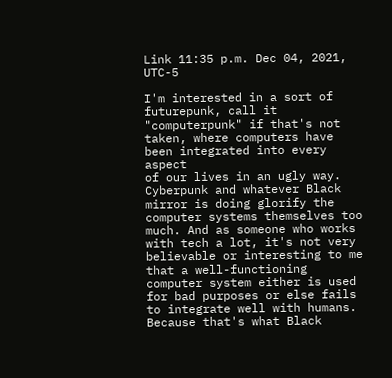Link 11:35 p.m. Dec 04, 2021, UTC-5

I'm interested in a sort of futurepunk, call it "computerpunk" if that's not taken, where computers have been integrated into every aspect
of our lives in an ugly way. Cyberpunk and whatever Black mirror is doing glorify the computer systems themselves too much. And as someone who works with tech a lot, it's not very believable or interesting to me that a well-functioning computer system either is used for bad purposes or else fails to integrate well with humans. Because that's what Black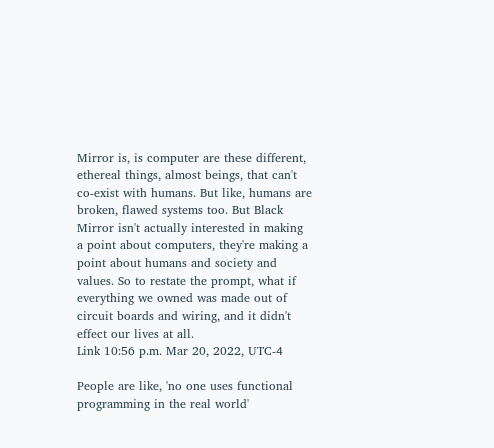Mirror is, is computer are these different, ethereal things, almost beings, that can't co-exist with humans. But like, humans are broken, flawed systems too. But Black Mirror isn't actually interested in making a point about computers, they're making a point about humans and society and values. So to restate the prompt, what if everything we owned was made out of circuit boards and wiring, and it didn't effect our lives at all.
Link 10:56 p.m. Mar 20, 2022, UTC-4

People are like, 'no one uses functional programming in the real world'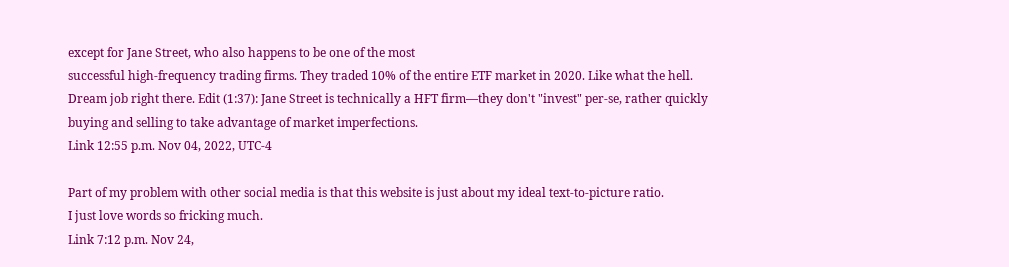except for Jane Street, who also happens to be one of the most
successful high-frequency trading firms. They traded 10% of the entire ETF market in 2020. Like what the hell. Dream job right there. Edit (1:37): Jane Street is technically a HFT firm—they don't "invest" per-se, rather quickly buying and selling to take advantage of market imperfections.
Link 12:55 p.m. Nov 04, 2022, UTC-4

Part of my problem with other social media is that this website is just about my ideal text-to-picture ratio.
I just love words so fricking much.
Link 7:12 p.m. Nov 24,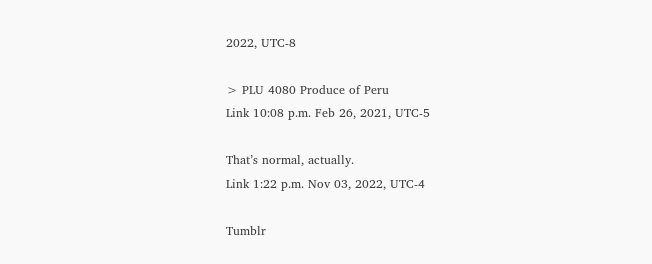2022, UTC-8

> PLU 4080 Produce of Peru
Link 10:08 p.m. Feb 26, 2021, UTC-5

That’s normal, actually.
Link 1:22 p.m. Nov 03, 2022, UTC-4

Tumblr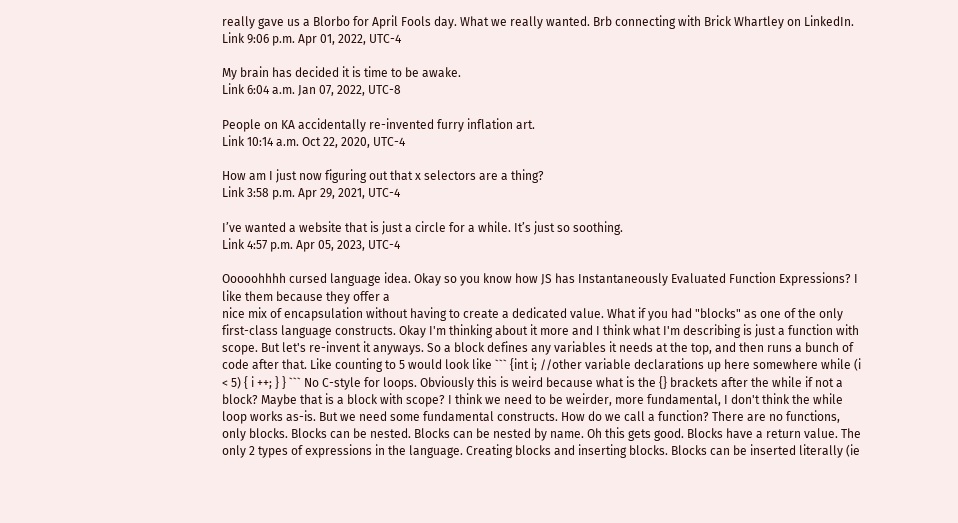really gave us a Blorbo for April Fools day. What we really wanted. Brb connecting with Brick Whartley on LinkedIn.
Link 9:06 p.m. Apr 01, 2022, UTC-4

My brain has decided it is time to be awake.
Link 6:04 a.m. Jan 07, 2022, UTC-8

People on KA accidentally re-invented furry inflation art.
Link 10:14 a.m. Oct 22, 2020, UTC-4

How am I just now figuring out that x selectors are a thing?
Link 3:58 p.m. Apr 29, 2021, UTC-4

I’ve wanted a website that is just a circle for a while. It’s just so soothing.
Link 4:57 p.m. Apr 05, 2023, UTC-4

Ooooohhhh cursed language idea. Okay so you know how JS has Instantaneously Evaluated Function Expressions? I like them because they offer a
nice mix of encapsulation without having to create a dedicated value. What if you had "blocks" as one of the only first-class language constructs. Okay I'm thinking about it more and I think what I'm describing is just a function with scope. But let's re-invent it anyways. So a block defines any variables it needs at the top, and then runs a bunch of code after that. Like counting to 5 would look like ``` {int i; //other variable declarations up here somewhere while (i < 5) { i ++; } } ``` No C-style for loops. Obviously this is weird because what is the {} brackets after the while if not a block? Maybe that is a block with scope? I think we need to be weirder, more fundamental, I don't think the while loop works as-is. But we need some fundamental constructs. How do we call a function? There are no functions, only blocks. Blocks can be nested. Blocks can be nested by name. Oh this gets good. Blocks have a return value. The only 2 types of expressions in the language. Creating blocks and inserting blocks. Blocks can be inserted literally (ie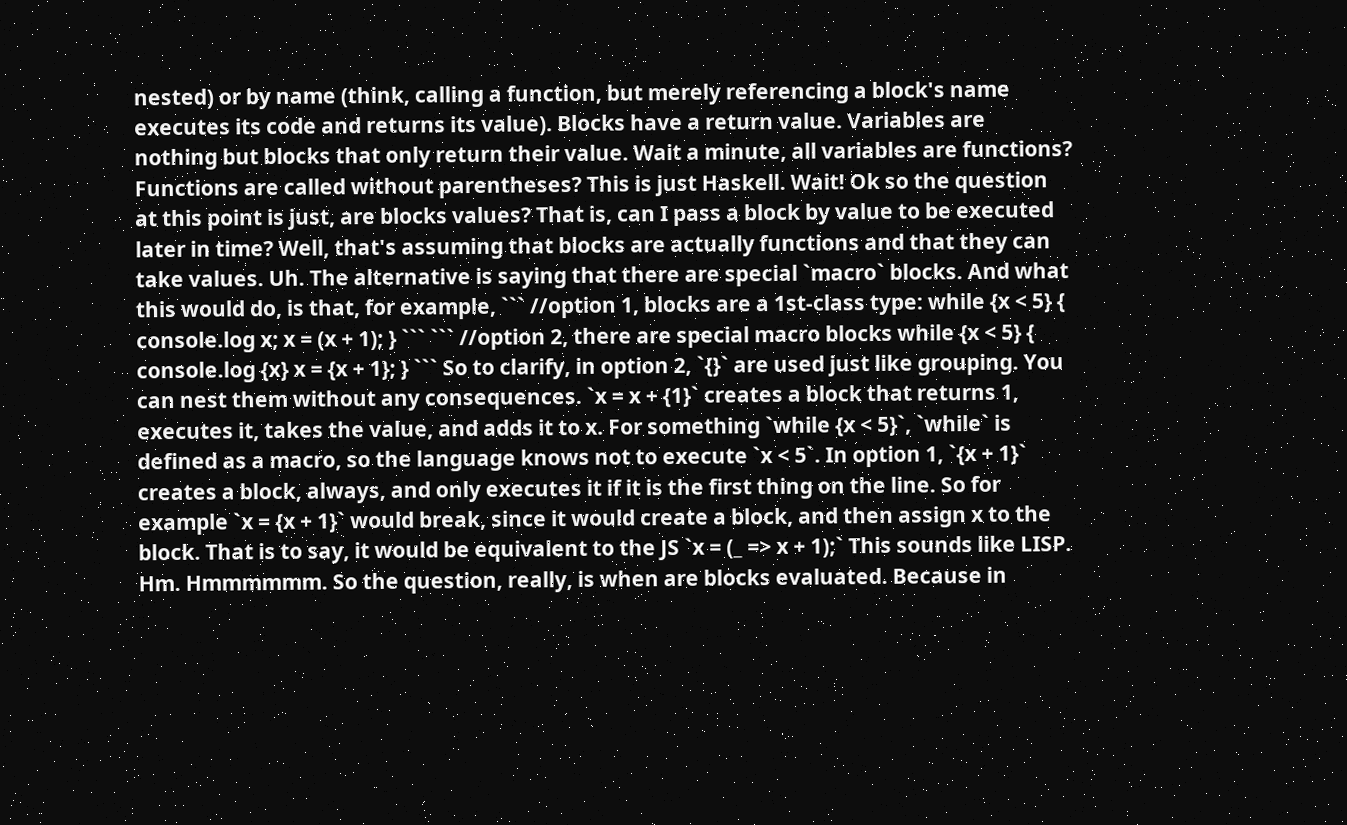nested) or by name (think, calling a function, but merely referencing a block's name executes its code and returns its value). Blocks have a return value. Variables are nothing but blocks that only return their value. Wait a minute, all variables are functions? Functions are called without parentheses? This is just Haskell. Wait! Ok so the question at this point is just, are blocks values? That is, can I pass a block by value to be executed later in time? Well, that's assuming that blocks are actually functions and that they can take values. Uh. The alternative is saying that there are special `macro` blocks. And what this would do, is that, for example, ``` //option 1, blocks are a 1st-class type: while {x < 5} { console.log x; x = (x + 1); } ``` ``` //option 2, there are special macro blocks while {x < 5} { console.log {x} x = {x + 1}; } ``` So to clarify, in option 2, `{}` are used just like grouping. You can nest them without any consequences. `x = x + {1}` creates a block that returns 1, executes it, takes the value, and adds it to x. For something `while {x < 5}`, `while` is defined as a macro, so the language knows not to execute `x < 5`. In option 1, `{x + 1}` creates a block, always, and only executes it if it is the first thing on the line. So for example `x = {x + 1}` would break, since it would create a block, and then assign x to the block. That is to say, it would be equivalent to the JS `x = (_ => x + 1);` This sounds like LISP. Hm. Hmmmmmm. So the question, really, is when are blocks evaluated. Because in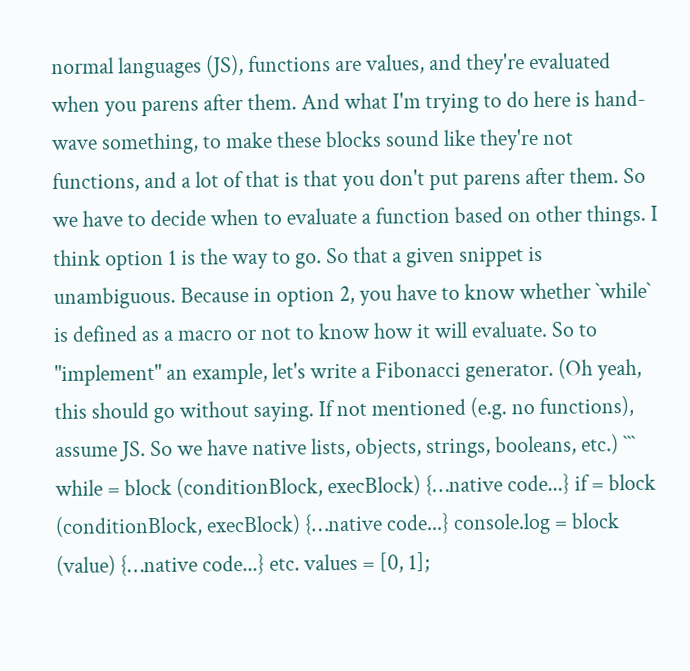normal languages (JS), functions are values, and they're evaluated when you parens after them. And what I'm trying to do here is hand-wave something, to make these blocks sound like they're not functions, and a lot of that is that you don't put parens after them. So we have to decide when to evaluate a function based on other things. I think option 1 is the way to go. So that a given snippet is unambiguous. Because in option 2, you have to know whether `while` is defined as a macro or not to know how it will evaluate. So to "implement" an example, let's write a Fibonacci generator. (Oh yeah, this should go without saying. If not mentioned (e.g. no functions), assume JS. So we have native lists, objects, strings, booleans, etc.) ``` while = block (conditionBlock, execBlock) {…native code...} if = block (conditionBlock, execBlock) {…native code...} console.log = block (value) {…native code...} etc. values = [0, 1];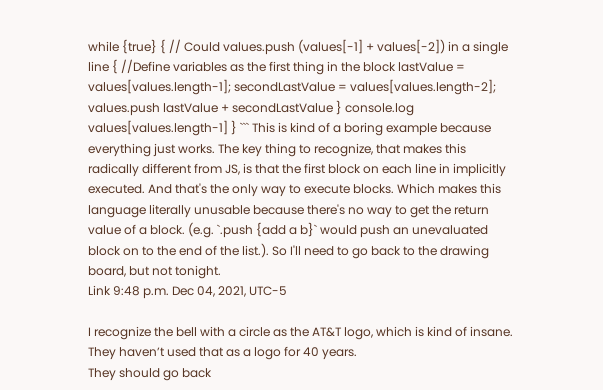while {true} { // Could values.push (values[-1] + values[-2]) in a single line { //Define variables as the first thing in the block lastValue = values[values.length-1]; secondLastValue = values[values.length-2]; values.push lastValue + secondLastValue } console.log values[values.length-1] } ``` This is kind of a boring example because everything just works. The key thing to recognize, that makes this radically different from JS, is that the first block on each line in implicitly executed. And that's the only way to execute blocks. Which makes this language literally unusable because there's no way to get the return value of a block. (e.g. `.push {add a b}` would push an unevaluated block on to the end of the list.). So I'll need to go back to the drawing board, but not tonight.
Link 9:48 p.m. Dec 04, 2021, UTC-5

I recognize the bell with a circle as the AT&T logo, which is kind of insane. They haven’t used that as a logo for 40 years.
They should go back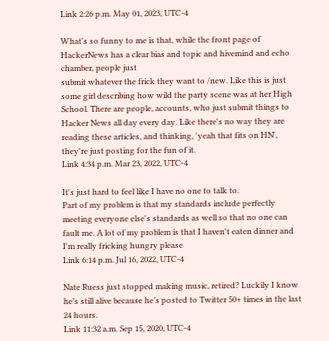Link 2:26 p.m. May 01, 2023, UTC-4

What's so funny to me is that, while the front page of HackerNews has a clear bias and topic and hivemind and echo chamber, people just
submit whatever the frick they want to /new. Like this is just some girl describing how wild the party scene was at her High School. There are people, accounts, who just submit things to Hacker News all day every day. Like there's no way they are reading these articles, and thinking, 'yeah that fits on HN', they're just posting for the fun of it.
Link 4:34 p.m. Mar 23, 2022, UTC-4

It's just hard to feel like I have no one to talk to.
Part of my problem is that my standards include perfectly meeting everyone else's standards as well so that no one can fault me. A lot of my problem is that I haven't eaten dinner and I'm really fricking hungry please
Link 6:14 p.m. Jul 16, 2022, UTC-4

Nate Ruess just stopped making music, retired? Luckily I know he’s still alive because he’s posted to Twitter 50+ times in the last 24 hours.
Link 11:32 a.m. Sep 15, 2020, UTC-4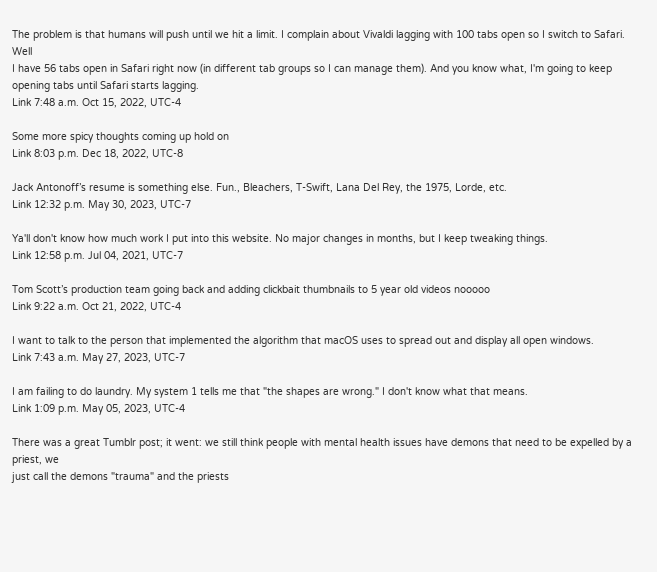The problem is that humans will push until we hit a limit. I complain about Vivaldi lagging with 100 tabs open so I switch to Safari. Well
I have 56 tabs open in Safari right now (in different tab groups so I can manage them). And you know what, I'm going to keep opening tabs until Safari starts lagging.
Link 7:48 a.m. Oct 15, 2022, UTC-4

Some more spicy thoughts coming up hold on
Link 8:03 p.m. Dec 18, 2022, UTC-8

Jack Antonoff’s resume is something else. Fun., Bleachers, T-Swift, Lana Del Rey, the 1975, Lorde, etc.
Link 12:32 p.m. May 30, 2023, UTC-7

Ya'll don't know how much work I put into this website. No major changes in months, but I keep tweaking things.
Link 12:58 p.m. Jul 04, 2021, UTC-7

Tom Scott’s production team going back and adding clickbait thumbnails to 5 year old videos nooooo
Link 9:22 a.m. Oct 21, 2022, UTC-4

I want to talk to the person that implemented the algorithm that macOS uses to spread out and display all open windows.
Link 7:43 a.m. May 27, 2023, UTC-7

I am failing to do laundry. My system 1 tells me that "the shapes are wrong." I don't know what that means.
Link 1:09 p.m. May 05, 2023, UTC-4

There was a great Tumblr post; it went: we still think people with mental health issues have demons that need to be expelled by a priest, we
just call the demons "trauma" and the priests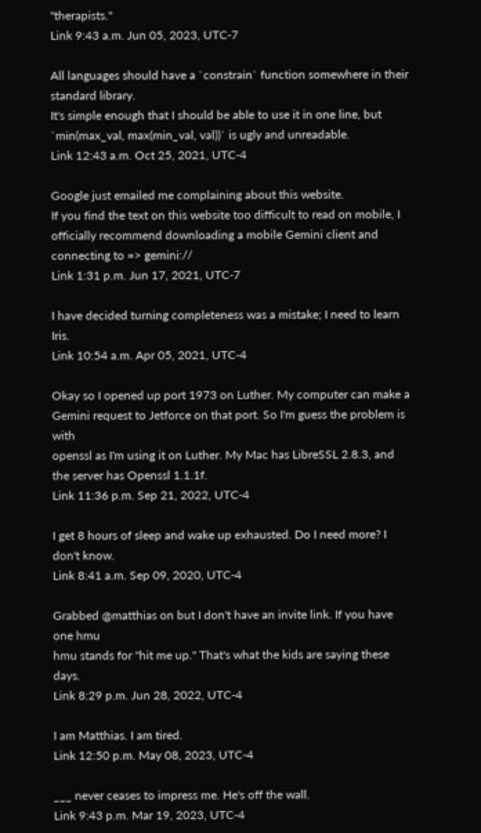"therapists."
Link 9:43 a.m. Jun 05, 2023, UTC-7

All languages should have a `constrain` function somewhere in their standard library.
It's simple enough that I should be able to use it in one line, but `min(max_val, max(min_val, val))` is ugly and unreadable.
Link 12:43 a.m. Oct 25, 2021, UTC-4

Google just emailed me complaining about this website.
If you find the text on this website too difficult to read on mobile, I officially recommend downloading a mobile Gemini client and connecting to => gemini://
Link 1:31 p.m. Jun 17, 2021, UTC-7

I have decided turning completeness was a mistake; I need to learn Iris.
Link 10:54 a.m. Apr 05, 2021, UTC-4

Okay so I opened up port 1973 on Luther. My computer can make a Gemini request to Jetforce on that port. So I'm guess the problem is with
openssl as I'm using it on Luther. My Mac has LibreSSL 2.8.3, and the server has Openssl 1.1.1f.
Link 11:36 p.m. Sep 21, 2022, UTC-4

I get 8 hours of sleep and wake up exhausted. Do I need more? I don't know.
Link 8:41 a.m. Sep 09, 2020, UTC-4

Grabbed @matthias on but I don't have an invite link. If you have one hmu
hmu stands for "hit me up." That's what the kids are saying these days.
Link 8:29 p.m. Jun 28, 2022, UTC-4

I am Matthias. I am tired.
Link 12:50 p.m. May 08, 2023, UTC-4

___ never ceases to impress me. He's off the wall.
Link 9:43 p.m. Mar 19, 2023, UTC-4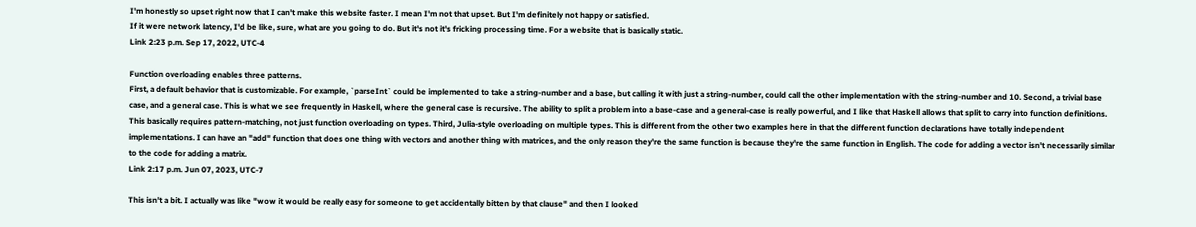I'm honestly so upset right now that I can't make this website faster. I mean I'm not that upset. But I'm definitely not happy or satisfied.
If it were network latency, I'd be like, sure, what are you going to do. But it's not it's fricking processing time. For a website that is basically static.
Link 2:23 p.m. Sep 17, 2022, UTC-4

Function overloading enables three patterns.
First, a default behavior that is customizable. For example, `parseInt` could be implemented to take a string-number and a base, but calling it with just a string-number, could call the other implementation with the string-number and 10. Second, a trivial base case, and a general case. This is what we see frequently in Haskell, where the general case is recursive. The ability to split a problem into a base-case and a general-case is really powerful, and I like that Haskell allows that split to carry into function definitions. This basically requires pattern-matching, not just function overloading on types. Third, Julia-style overloading on multiple types. This is different from the other two examples here in that the different function declarations have totally independent implementations. I can have an "add" function that does one thing with vectors and another thing with matrices, and the only reason they're the same function is because they're the same function in English. The code for adding a vector isn't necessarily similar to the code for adding a matrix.
Link 2:17 p.m. Jun 07, 2023, UTC-7

This isn't a bit. I actually was like "wow it would be really easy for someone to get accidentally bitten by that clause" and then I looked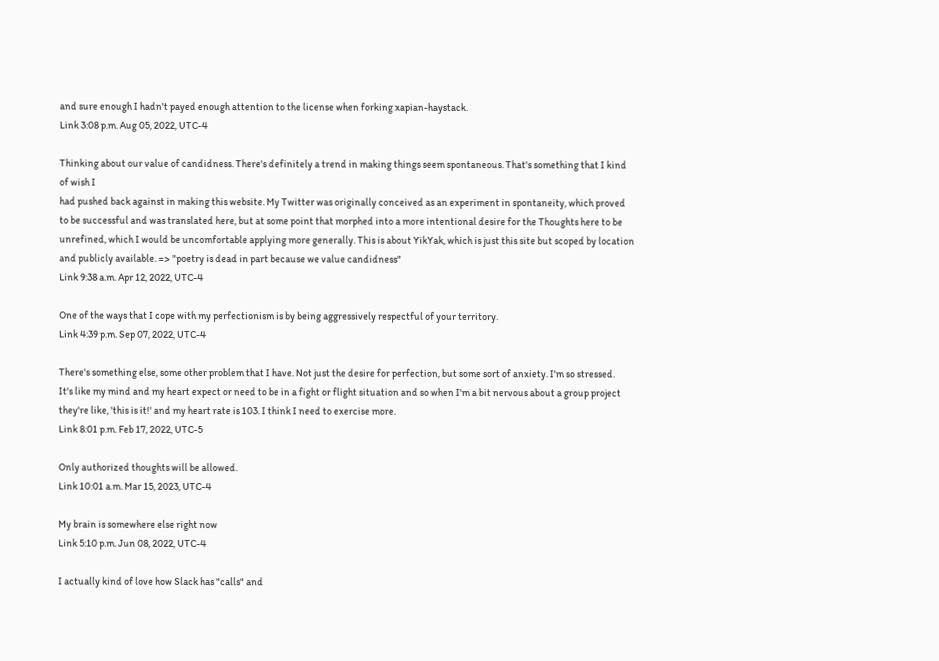and sure enough I hadn't payed enough attention to the license when forking xapian-haystack.
Link 3:08 p.m. Aug 05, 2022, UTC-4

Thinking about our value of candidness. There's definitely a trend in making things seem spontaneous. That's something that I kind of wish I
had pushed back against in making this website. My Twitter was originally conceived as an experiment in spontaneity, which proved to be successful and was translated here, but at some point that morphed into a more intentional desire for the Thoughts here to be unrefined, which I would be uncomfortable applying more generally. This is about YikYak, which is just this site but scoped by location and publicly available. => "poetry is dead in part because we value candidness"
Link 9:38 a.m. Apr 12, 2022, UTC-4

One of the ways that I cope with my perfectionism is by being aggressively respectful of your territory.
Link 4:39 p.m. Sep 07, 2022, UTC-4

There's something else, some other problem that I have. Not just the desire for perfection, but some sort of anxiety. I'm so stressed.
It's like my mind and my heart expect or need to be in a fight or flight situation and so when I'm a bit nervous about a group project they're like, 'this is it!' and my heart rate is 103. I think I need to exercise more.
Link 8:01 p.m. Feb 17, 2022, UTC-5

Only authorized thoughts will be allowed.
Link 10:01 a.m. Mar 15, 2023, UTC-4

My brain is somewhere else right now
Link 5:10 p.m. Jun 08, 2022, UTC-4

I actually kind of love how Slack has "calls" and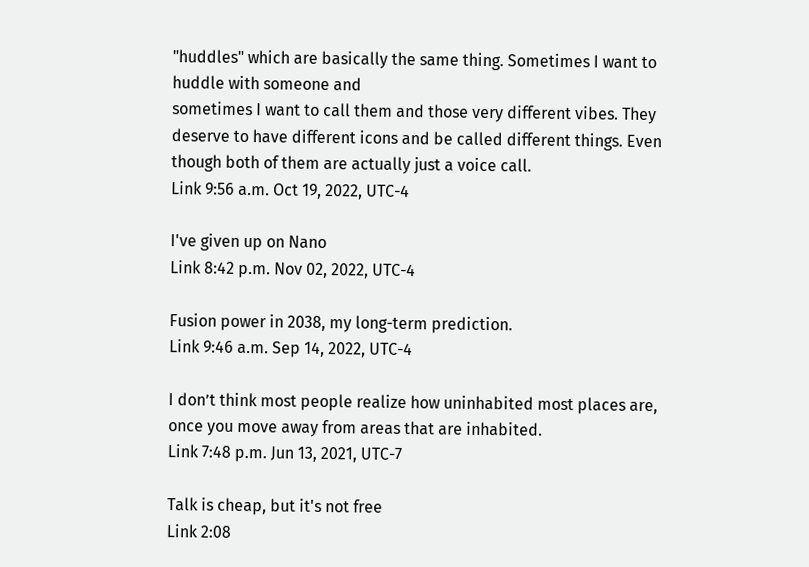"huddles" which are basically the same thing. Sometimes I want to huddle with someone and
sometimes I want to call them and those very different vibes. They deserve to have different icons and be called different things. Even though both of them are actually just a voice call.
Link 9:56 a.m. Oct 19, 2022, UTC-4

I've given up on Nano
Link 8:42 p.m. Nov 02, 2022, UTC-4

Fusion power in 2038, my long-term prediction.
Link 9:46 a.m. Sep 14, 2022, UTC-4

I don’t think most people realize how uninhabited most places are, once you move away from areas that are inhabited.
Link 7:48 p.m. Jun 13, 2021, UTC-7

Talk is cheap, but it's not free
Link 2:08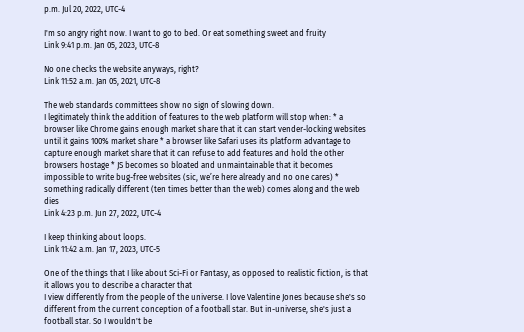p.m. Jul 20, 2022, UTC-4

I'm so angry right now. I want to go to bed. Or eat something sweet and fruity
Link 9:41 p.m. Jan 05, 2023, UTC-8

No one checks the website anyways, right?
Link 11:52 a.m. Jan 05, 2021, UTC-8

The web standards committees show no sign of slowing down.
I legitimately think the addition of features to the web platform will stop when: * a browser like Chrome gains enough market share that it can start vender-locking websites until it gains 100% market share * a browser like Safari uses its platform advantage to capture enough market share that it can refuse to add features and hold the other browsers hostage * JS becomes so bloated and unmaintainable that it becomes impossible to write bug-free websites (sic, we’re here already and no one cares) * something radically different (ten times better than the web) comes along and the web dies
Link 4:23 p.m. Jun 27, 2022, UTC-4

I keep thinking about loops.
Link 11:42 a.m. Jan 17, 2023, UTC-5

One of the things that I like about Sci-Fi or Fantasy, as opposed to realistic fiction, is that it allows you to describe a character that
I view differently from the people of the universe. I love Valentine Jones because she's so different from the current conception of a football star. But in-universe, she's just a football star. So I wouldn't be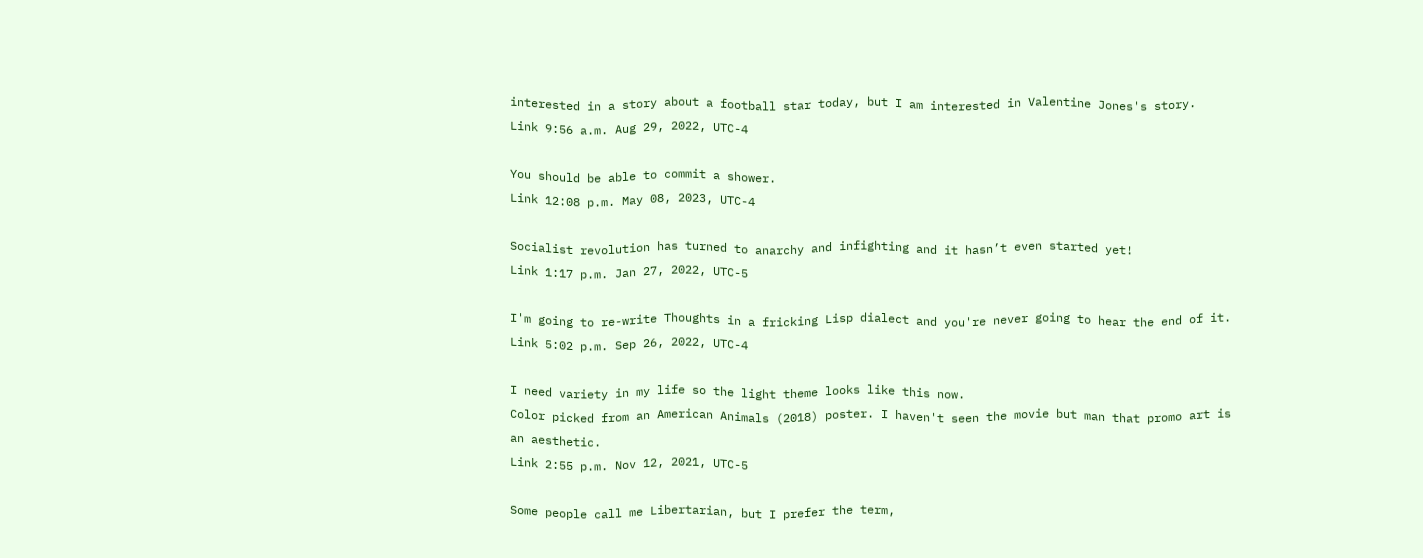interested in a story about a football star today, but I am interested in Valentine Jones's story.
Link 9:56 a.m. Aug 29, 2022, UTC-4

You should be able to commit a shower.
Link 12:08 p.m. May 08, 2023, UTC-4

Socialist revolution has turned to anarchy and infighting and it hasn’t even started yet!
Link 1:17 p.m. Jan 27, 2022, UTC-5

I'm going to re-write Thoughts in a fricking Lisp dialect and you're never going to hear the end of it.
Link 5:02 p.m. Sep 26, 2022, UTC-4

I need variety in my life so the light theme looks like this now.
Color picked from an American Animals (2018) poster. I haven't seen the movie but man that promo art is an aesthetic.
Link 2:55 p.m. Nov 12, 2021, UTC-5

Some people call me Libertarian, but I prefer the term,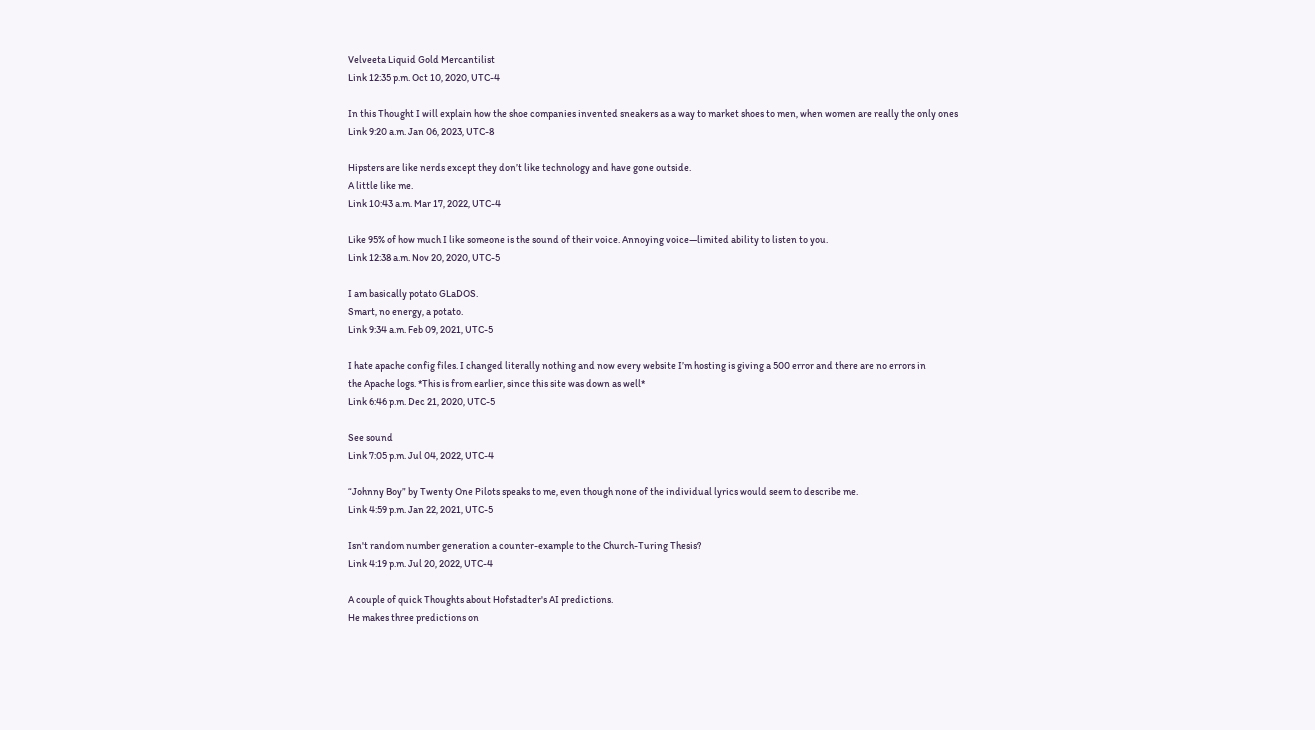Velveeta Liquid Gold Mercantilist
Link 12:35 p.m. Oct 10, 2020, UTC-4

In this Thought I will explain how the shoe companies invented sneakers as a way to market shoes to men, when women are really the only ones
Link 9:20 a.m. Jan 06, 2023, UTC-8

Hipsters are like nerds except they don’t like technology and have gone outside.
A little like me.
Link 10:43 a.m. Mar 17, 2022, UTC-4

Like 95% of how much I like someone is the sound of their voice. Annoying voice—limited ability to listen to you.
Link 12:38 a.m. Nov 20, 2020, UTC-5

I am basically potato GLaDOS.
Smart, no energy, a potato.
Link 9:34 a.m. Feb 09, 2021, UTC-5

I hate apache config files. I changed literally nothing and now every website I’m hosting is giving a 500 error and there are no errors in
the Apache logs. *This is from earlier, since this site was down as well*
Link 6:46 p.m. Dec 21, 2020, UTC-5

See sound
Link 7:05 p.m. Jul 04, 2022, UTC-4

“Johnny Boy” by Twenty One Pilots speaks to me, even though none of the individual lyrics would seem to describe me.
Link 4:59 p.m. Jan 22, 2021, UTC-5

Isn't random number generation a counter-example to the Church-Turing Thesis?
Link 4:19 p.m. Jul 20, 2022, UTC-4

A couple of quick Thoughts about Hofstadter's AI predictions.
He makes three predictions on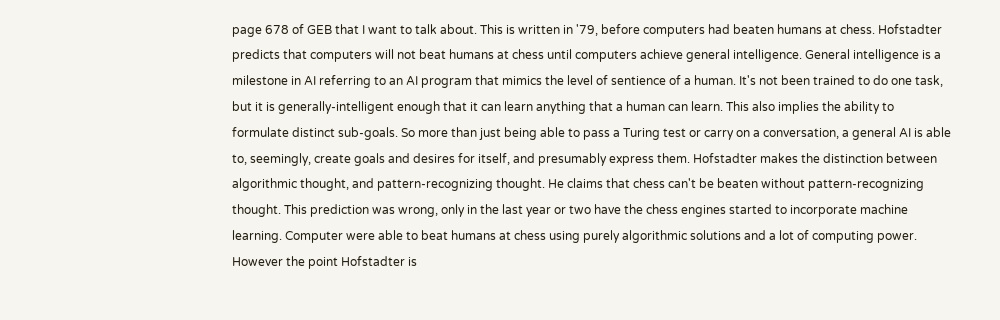page 678 of GEB that I want to talk about. This is written in '79, before computers had beaten humans at chess. Hofstadter predicts that computers will not beat humans at chess until computers achieve general intelligence. General intelligence is a milestone in AI referring to an AI program that mimics the level of sentience of a human. It's not been trained to do one task, but it is generally-intelligent enough that it can learn anything that a human can learn. This also implies the ability to formulate distinct sub-goals. So more than just being able to pass a Turing test or carry on a conversation, a general AI is able to, seemingly, create goals and desires for itself, and presumably express them. Hofstadter makes the distinction between algorithmic thought, and pattern-recognizing thought. He claims that chess can't be beaten without pattern-recognizing thought. This prediction was wrong, only in the last year or two have the chess engines started to incorporate machine learning. Computer were able to beat humans at chess using purely algorithmic solutions and a lot of computing power. However the point Hofstadter is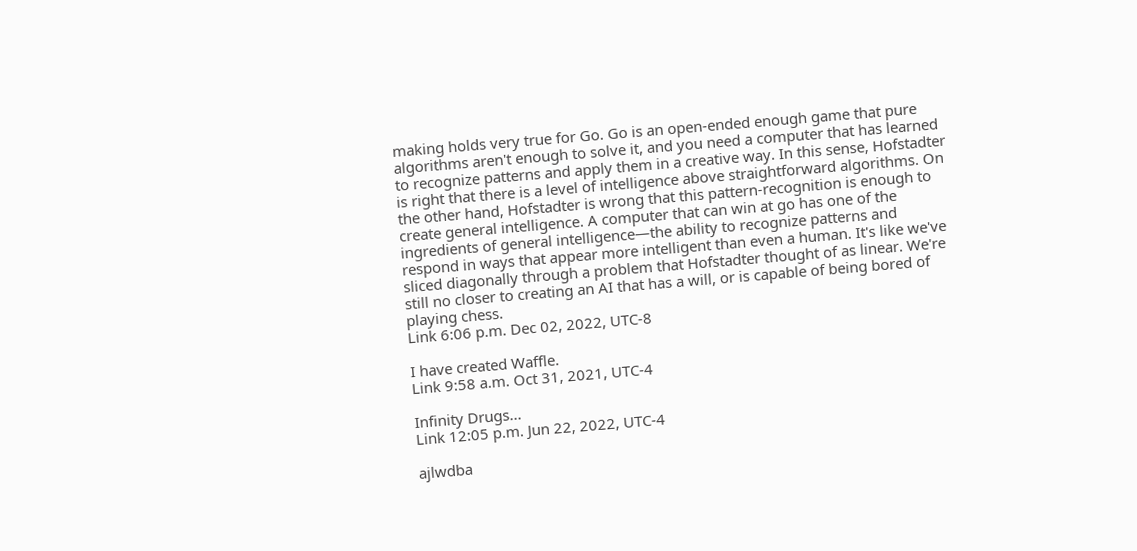making holds very true for Go. Go is an open-ended enough game that pure algorithms aren't enough to solve it, and you need a computer that has learned to recognize patterns and apply them in a creative way. In this sense, Hofstadter is right that there is a level of intelligence above straightforward algorithms. On the other hand, Hofstadter is wrong that this pattern-recognition is enough to create general intelligence. A computer that can win at go has one of the ingredients of general intelligence—the ability to recognize patterns and respond in ways that appear more intelligent than even a human. It's like we've sliced diagonally through a problem that Hofstadter thought of as linear. We're still no closer to creating an AI that has a will, or is capable of being bored of playing chess.
Link 6:06 p.m. Dec 02, 2022, UTC-8

I have created Waffle.
Link 9:58 a.m. Oct 31, 2021, UTC-4

Infinity Drugs...
Link 12:05 p.m. Jun 22, 2022, UTC-4

ajlwdba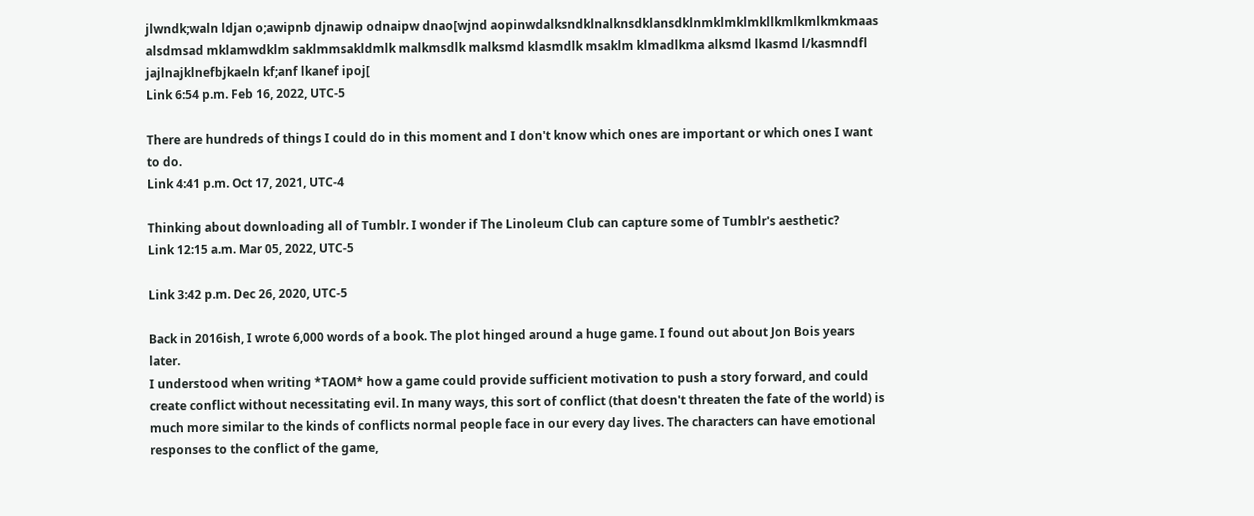jlwndk;waln ldjan o;awipnb djnawip odnaipw dnao[wjnd aopinwdalksndklnalknsdklansdklnmklmklmkllkmlkmlkmkmaas alsdmsad mklamwdklm saklmmsakldmlk malkmsdlk malksmd klasmdlk msaklm klmadlkma alksmd lkasmd l/kasmndfl jajlnajklnefbjkaeln kf;anf lkanef ipoj[
Link 6:54 p.m. Feb 16, 2022, UTC-5

There are hundreds of things I could do in this moment and I don't know which ones are important or which ones I want to do.
Link 4:41 p.m. Oct 17, 2021, UTC-4

Thinking about downloading all of Tumblr. I wonder if The Linoleum Club can capture some of Tumblr's aesthetic?
Link 12:15 a.m. Mar 05, 2022, UTC-5

Link 3:42 p.m. Dec 26, 2020, UTC-5

Back in 2016ish, I wrote 6,000 words of a book. The plot hinged around a huge game. I found out about Jon Bois years later.
I understood when writing *TAOM* how a game could provide sufficient motivation to push a story forward, and could create conflict without necessitating evil. In many ways, this sort of conflict (that doesn't threaten the fate of the world) is much more similar to the kinds of conflicts normal people face in our every day lives. The characters can have emotional responses to the conflict of the game,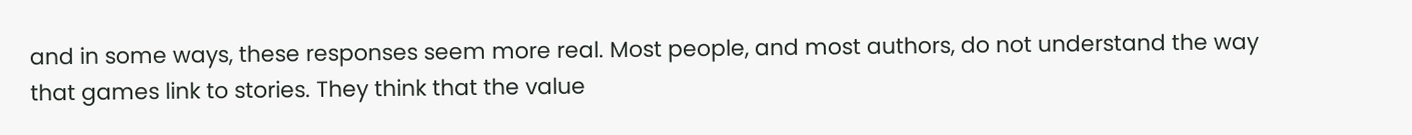and in some ways, these responses seem more real. Most people, and most authors, do not understand the way that games link to stories. They think that the value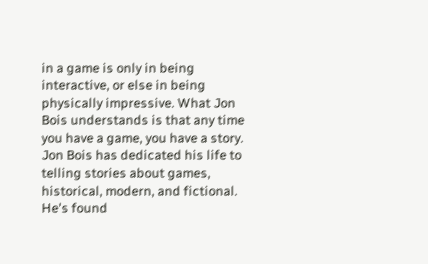in a game is only in being interactive, or else in being physically impressive. What Jon Bois understands is that any time you have a game, you have a story. Jon Bois has dedicated his life to telling stories about games, historical, modern, and fictional. He's found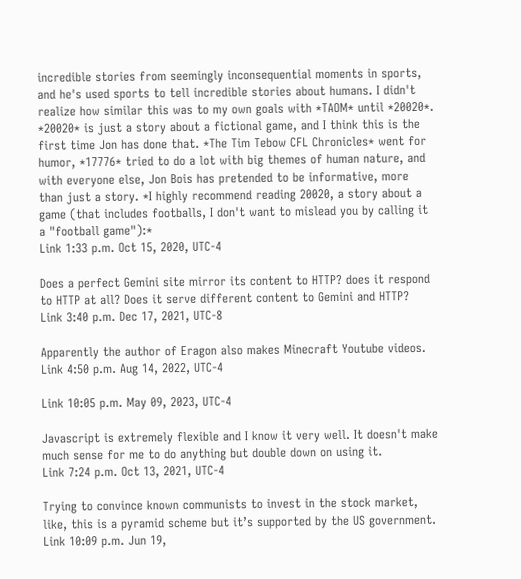incredible stories from seemingly inconsequential moments in sports, and he's used sports to tell incredible stories about humans. I didn't realize how similar this was to my own goals with *TAOM* until *20020*. *20020* is just a story about a fictional game, and I think this is the first time Jon has done that. *The Tim Tebow CFL Chronicles* went for humor, *17776* tried to do a lot with big themes of human nature, and with everyone else, Jon Bois has pretended to be informative, more than just a story. *I highly recommend reading 20020, a story about a game (that includes footballs, I don't want to mislead you by calling it a "football game"):*
Link 1:33 p.m. Oct 15, 2020, UTC-4

Does a perfect Gemini site mirror its content to HTTP? does it respond to HTTP at all? Does it serve different content to Gemini and HTTP?
Link 3:40 p.m. Dec 17, 2021, UTC-8

Apparently the author of Eragon also makes Minecraft Youtube videos.
Link 4:50 p.m. Aug 14, 2022, UTC-4

Link 10:05 p.m. May 09, 2023, UTC-4

Javascript is extremely flexible and I know it very well. It doesn't make much sense for me to do anything but double down on using it.
Link 7:24 p.m. Oct 13, 2021, UTC-4

Trying to convince known communists to invest in the stock market, like, this is a pyramid scheme but it’s supported by the US government.
Link 10:09 p.m. Jun 19,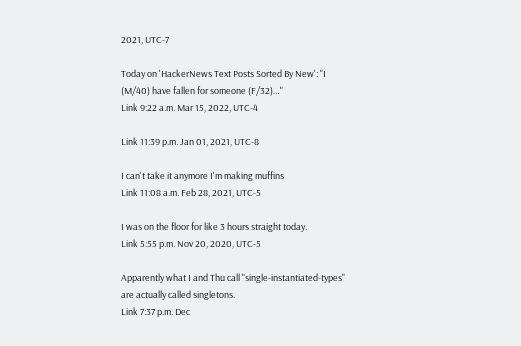2021, UTC-7

Today on 'HackerNews Text Posts Sorted By New': "I (M/40) have fallen for someone (F/32)…"
Link 9:22 a.m. Mar 15, 2022, UTC-4

Link 11:39 p.m. Jan 01, 2021, UTC-8

I can't take it anymore I'm making muffins
Link 11:08 a.m. Feb 28, 2021, UTC-5

I was on the floor for like 3 hours straight today.
Link 5:55 p.m. Nov 20, 2020, UTC-5

Apparently what I and Thu call "single-instantiated-types" are actually called singletons.
Link 7:37 p.m. Dec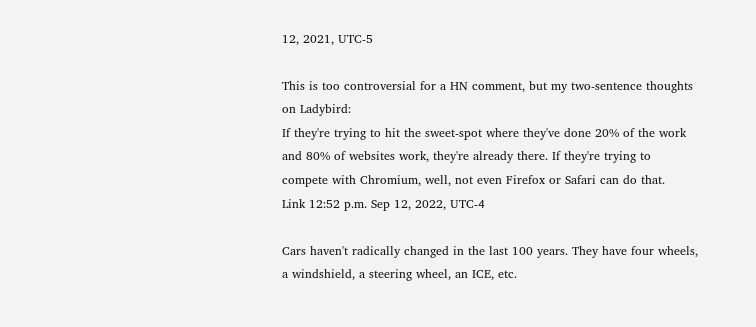12, 2021, UTC-5

This is too controversial for a HN comment, but my two-sentence thoughts on Ladybird:
If they're trying to hit the sweet-spot where they've done 20% of the work and 80% of websites work, they're already there. If they're trying to compete with Chromium, well, not even Firefox or Safari can do that.
Link 12:52 p.m. Sep 12, 2022, UTC-4

Cars haven't radically changed in the last 100 years. They have four wheels, a windshield, a steering wheel, an ICE, etc.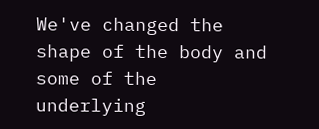We've changed the shape of the body and some of the underlying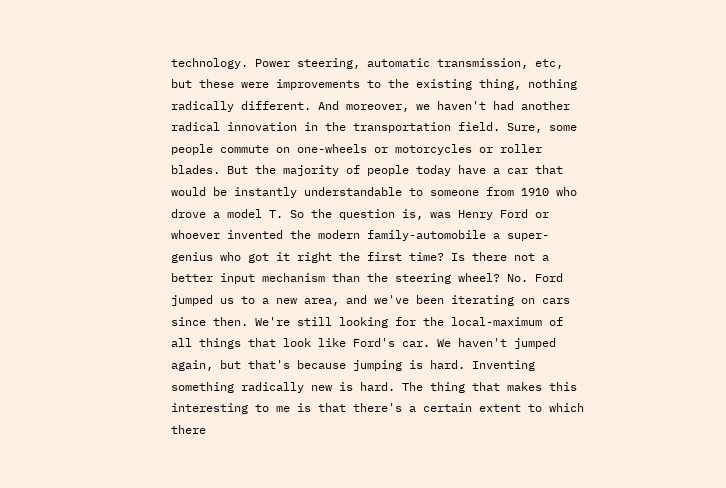technology. Power steering, automatic transmission, etc, but these were improvements to the existing thing, nothing radically different. And moreover, we haven't had another radical innovation in the transportation field. Sure, some people commute on one-wheels or motorcycles or roller blades. But the majority of people today have a car that would be instantly understandable to someone from 1910 who drove a model T. So the question is, was Henry Ford or whoever invented the modern family-automobile a super-genius who got it right the first time? Is there not a better input mechanism than the steering wheel? No. Ford jumped us to a new area, and we've been iterating on cars since then. We're still looking for the local-maximum of all things that look like Ford's car. We haven't jumped again, but that's because jumping is hard. Inventing something radically new is hard. The thing that makes this interesting to me is that there's a certain extent to which there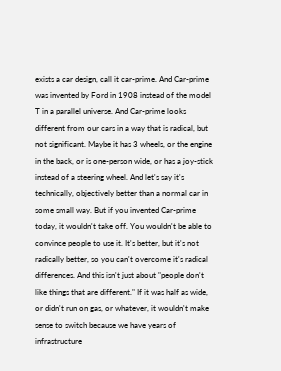exists a car design, call it car-prime. And Car-prime was invented by Ford in 1908 instead of the model T in a parallel universe. And Car-prime looks different from our cars in a way that is radical, but not significant. Maybe it has 3 wheels, or the engine in the back, or is one-person wide, or has a joy-stick instead of a steering wheel. And let's say it's technically, objectively better than a normal car in some small way. But if you invented Car-prime today, it wouldn't take off. You wouldn't be able to convince people to use it. It's better, but it's not radically better, so you can't overcome it's radical differences. And this isn't just about "people don't like things that are different." If it was half as wide, or didn't run on gas, or whatever, it wouldn't make sense to switch because we have years of infrastructure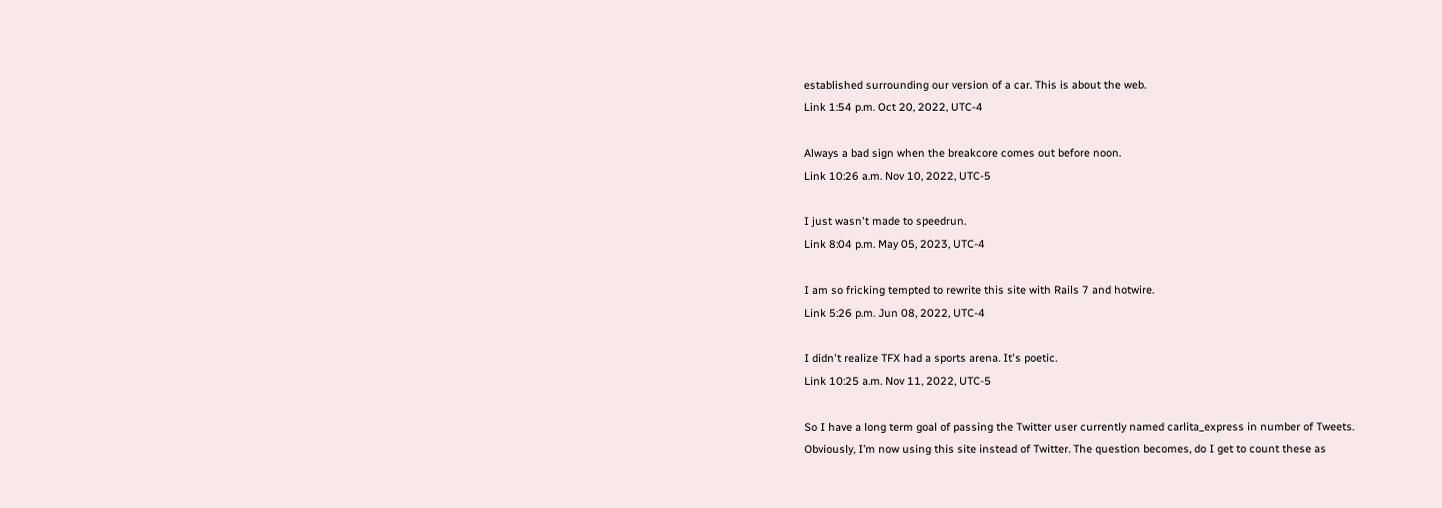established surrounding our version of a car. This is about the web.
Link 1:54 p.m. Oct 20, 2022, UTC-4

Always a bad sign when the breakcore comes out before noon.
Link 10:26 a.m. Nov 10, 2022, UTC-5

I just wasn't made to speedrun.
Link 8:04 p.m. May 05, 2023, UTC-4

I am so fricking tempted to rewrite this site with Rails 7 and hotwire.
Link 5:26 p.m. Jun 08, 2022, UTC-4

I didn't realize TFX had a sports arena. It's poetic.
Link 10:25 a.m. Nov 11, 2022, UTC-5

So I have a long term goal of passing the Twitter user currently named carlita_express in number of Tweets.
Obviously, I’m now using this site instead of Twitter. The question becomes, do I get to count these as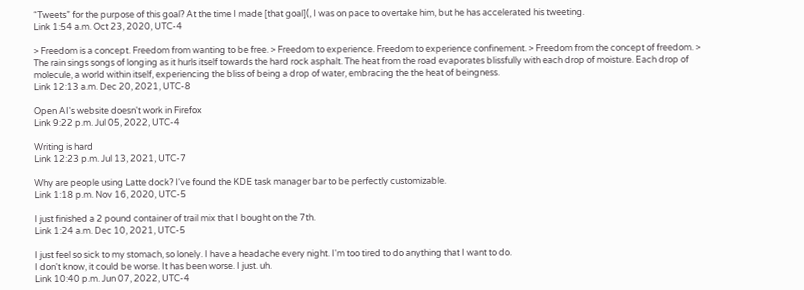“Tweets” for the purpose of this goal? At the time I made [that goal](, I was on pace to overtake him, but he has accelerated his tweeting.
Link 1:54 a.m. Oct 23, 2020, UTC-4

> Freedom is a concept. Freedom from wanting to be free. > Freedom to experience. Freedom to experience confinement. > Freedom from the concept of freedom. > The rain sings songs of longing as it hurls itself towards the hard rock asphalt. The heat from the road evaporates blissfully with each drop of moisture. Each drop of molecule, a world within itself, experiencing the bliss of being a drop of water, embracing the the heat of beingness.
Link 12:13 a.m. Dec 20, 2021, UTC-8

Open AI's website doesn't work in Firefox
Link 9:22 p.m. Jul 05, 2022, UTC-4

Writing is hard
Link 12:23 p.m. Jul 13, 2021, UTC-7

Why are people using Latte dock? I've found the KDE task manager bar to be perfectly customizable.
Link 1:18 p.m. Nov 16, 2020, UTC-5

I just finished a 2 pound container of trail mix that I bought on the 7th.
Link 1:24 a.m. Dec 10, 2021, UTC-5

I just feel so sick to my stomach, so lonely. I have a headache every night. I'm too tired to do anything that I want to do.
I don't know, it could be worse. It has been worse. I just. uh.
Link 10:40 p.m. Jun 07, 2022, UTC-4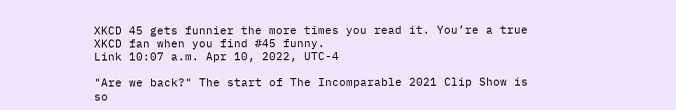XKCD 45 gets funnier the more times you read it. You’re a true XKCD fan when you find #45 funny.
Link 10:07 a.m. Apr 10, 2022, UTC-4

"Are we back?" The start of The Incomparable 2021 Clip Show is so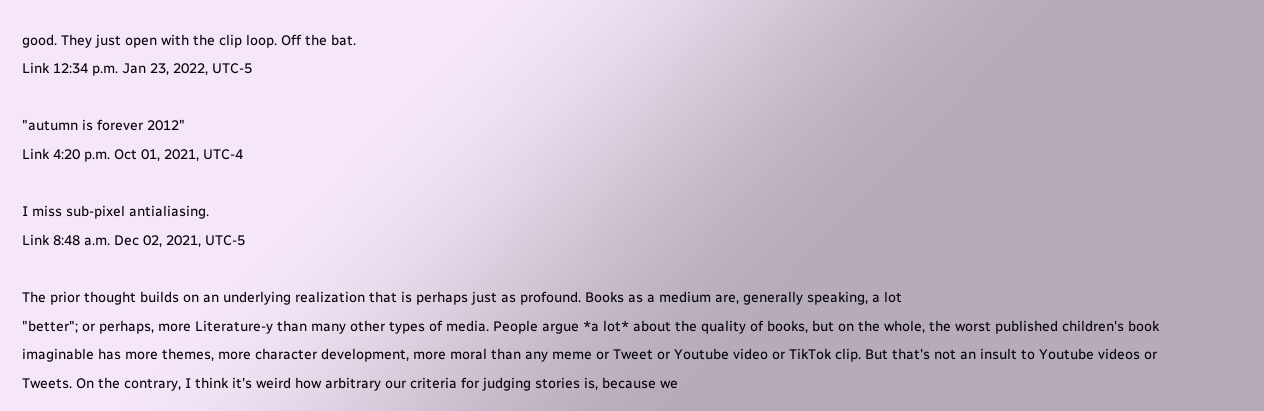good. They just open with the clip loop. Off the bat.
Link 12:34 p.m. Jan 23, 2022, UTC-5

"autumn is forever 2012"
Link 4:20 p.m. Oct 01, 2021, UTC-4

I miss sub-pixel antialiasing.
Link 8:48 a.m. Dec 02, 2021, UTC-5

The prior thought builds on an underlying realization that is perhaps just as profound. Books as a medium are, generally speaking, a lot
"better"; or perhaps, more Literature-y than many other types of media. People argue *a lot* about the quality of books, but on the whole, the worst published children's book imaginable has more themes, more character development, more moral than any meme or Tweet or Youtube video or TikTok clip. But that's not an insult to Youtube videos or Tweets. On the contrary, I think it's weird how arbitrary our criteria for judging stories is, because we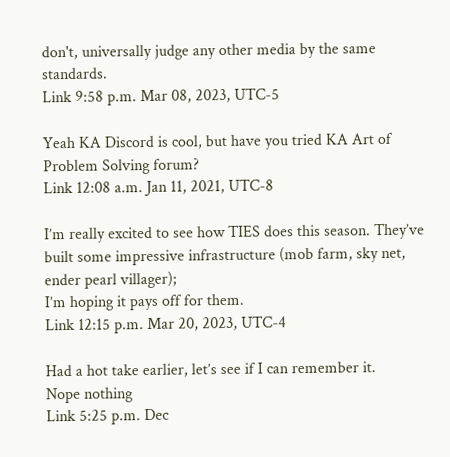don't, universally judge any other media by the same standards.
Link 9:58 p.m. Mar 08, 2023, UTC-5

Yeah KA Discord is cool, but have you tried KA Art of Problem Solving forum?
Link 12:08 a.m. Jan 11, 2021, UTC-8

I’m really excited to see how TIES does this season. They’ve built some impressive infrastructure (mob farm, sky net, ender pearl villager);
I’m hoping it pays off for them.
Link 12:15 p.m. Mar 20, 2023, UTC-4

Had a hot take earlier, let’s see if I can remember it.
Nope nothing
Link 5:25 p.m. Dec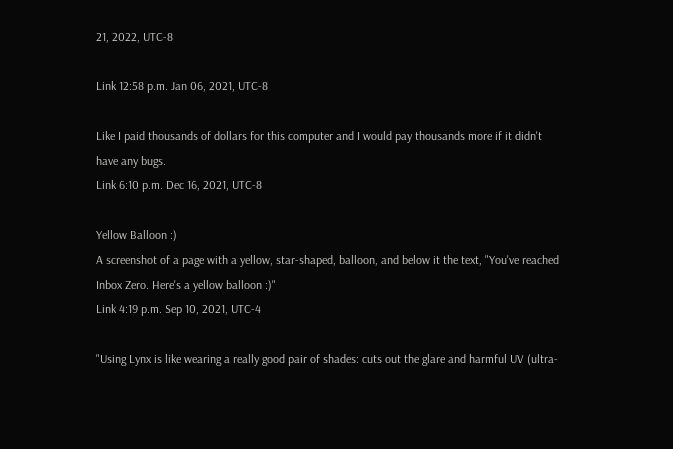21, 2022, UTC-8

Link 12:58 p.m. Jan 06, 2021, UTC-8

Like I paid thousands of dollars for this computer and I would pay thousands more if it didn't have any bugs.
Link 6:10 p.m. Dec 16, 2021, UTC-8

Yellow Balloon :)
A screenshot of a page with a yellow, star-shaped, balloon, and below it the text, "You've reached Inbox Zero. Here's a yellow balloon :)"
Link 4:19 p.m. Sep 10, 2021, UTC-4

"Using Lynx is like wearing a really good pair of shades: cuts out the glare and harmful UV (ultra-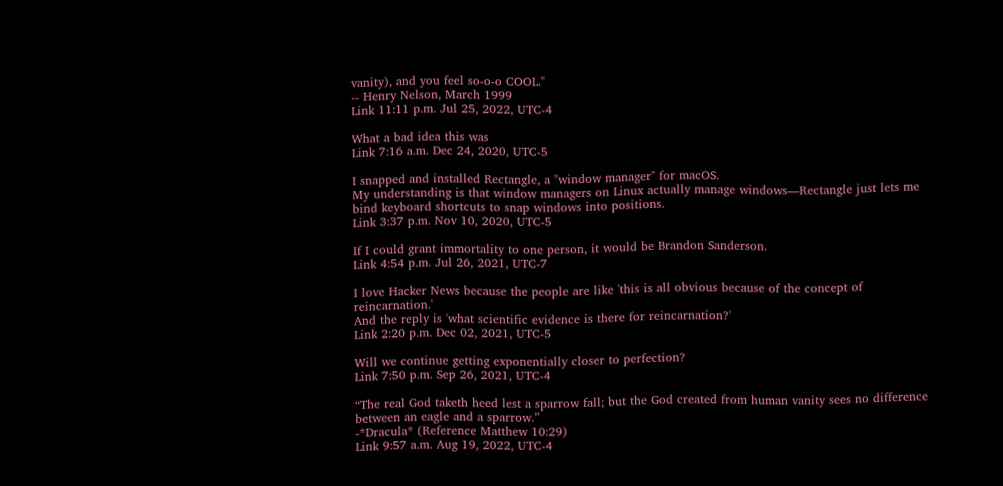vanity), and you feel so-o-o COOL."
-- Henry Nelson, March 1999
Link 11:11 p.m. Jul 25, 2022, UTC-4

What a bad idea this was
Link 7:16 a.m. Dec 24, 2020, UTC-5

I snapped and installed Rectangle, a "window manager" for macOS.
My understanding is that window managers on Linux actually manage windows—Rectangle just lets me bind keyboard shortcuts to snap windows into positions.
Link 3:37 p.m. Nov 10, 2020, UTC-5

If I could grant immortality to one person, it would be Brandon Sanderson.
Link 4:54 p.m. Jul 26, 2021, UTC-7

I love Hacker News because the people are like 'this is all obvious because of the concept of reincarnation.'
And the reply is 'what scientific evidence is there for reincarnation?'
Link 2:20 p.m. Dec 02, 2021, UTC-5

Will we continue getting exponentially closer to perfection?
Link 7:50 p.m. Sep 26, 2021, UTC-4

“The real God taketh heed lest a sparrow fall; but the God created from human vanity sees no difference between an eagle and a sparrow.”
-*Dracula* (Reference Matthew 10:29)
Link 9:57 a.m. Aug 19, 2022, UTC-4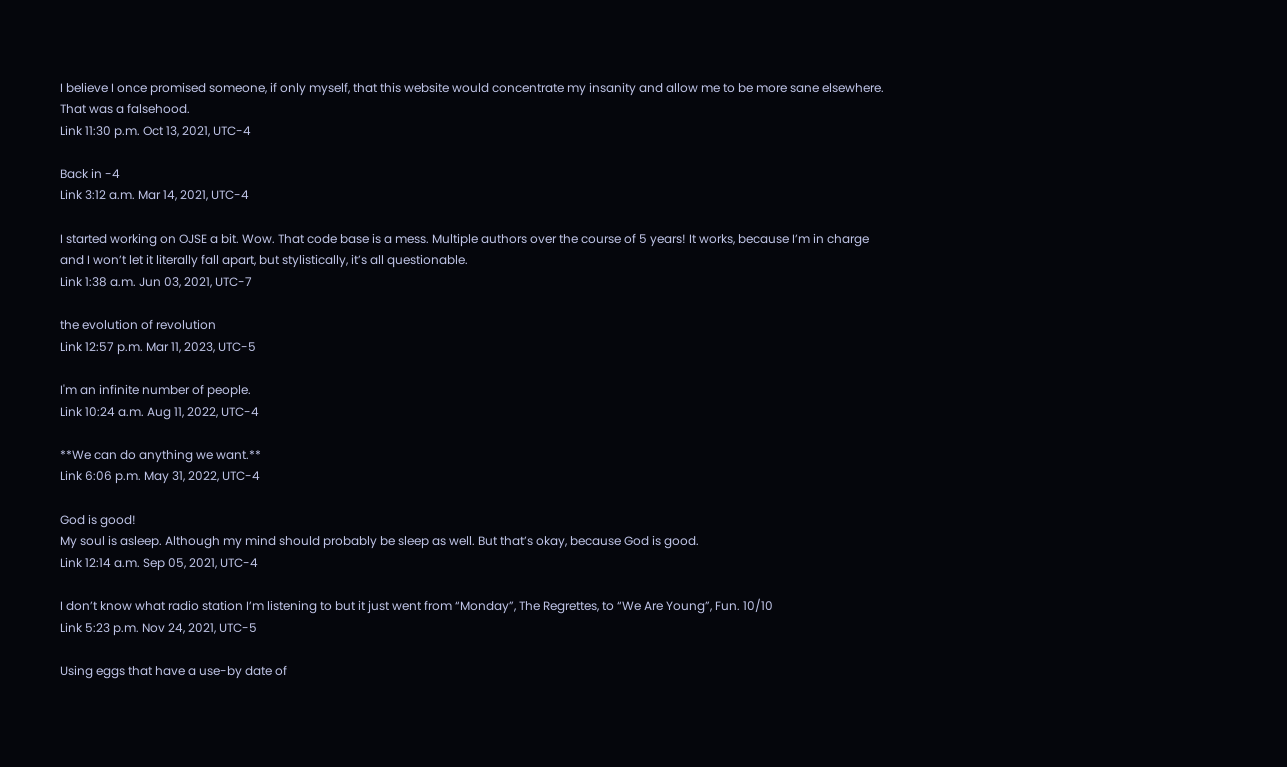I believe I once promised someone, if only myself, that this website would concentrate my insanity and allow me to be more sane elsewhere.
That was a falsehood.
Link 11:30 p.m. Oct 13, 2021, UTC-4

Back in -4
Link 3:12 a.m. Mar 14, 2021, UTC-4

I started working on OJSE a bit. Wow. That code base is a mess. Multiple authors over the course of 5 years! It works, because I’m in charge
and I won’t let it literally fall apart, but stylistically, it’s all questionable.
Link 1:38 a.m. Jun 03, 2021, UTC-7

the evolution of revolution
Link 12:57 p.m. Mar 11, 2023, UTC-5

I'm an infinite number of people.
Link 10:24 a.m. Aug 11, 2022, UTC-4

**We can do anything we want.**
Link 6:06 p.m. May 31, 2022, UTC-4

God is good!
My soul is asleep. Although my mind should probably be sleep as well. But that’s okay, because God is good.
Link 12:14 a.m. Sep 05, 2021, UTC-4

I don’t know what radio station I’m listening to but it just went from “Monday”, The Regrettes, to “We Are Young”, Fun. 10/10
Link 5:23 p.m. Nov 24, 2021, UTC-5

Using eggs that have a use-by date of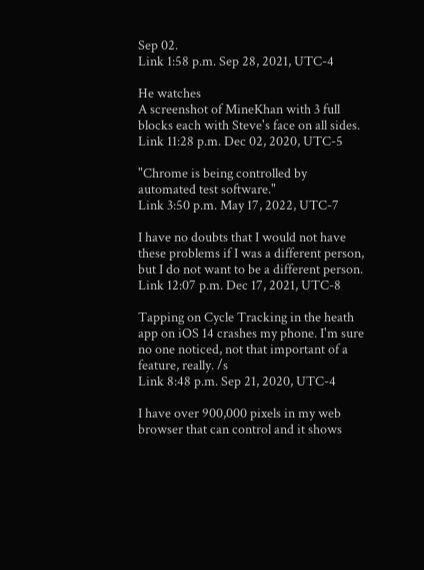Sep 02.
Link 1:58 p.m. Sep 28, 2021, UTC-4

He watches
A screenshot of MineKhan with 3 full blocks each with Steve's face on all sides.
Link 11:28 p.m. Dec 02, 2020, UTC-5

"Chrome is being controlled by automated test software."
Link 3:50 p.m. May 17, 2022, UTC-7

I have no doubts that I would not have these problems if I was a different person, but I do not want to be a different person.
Link 12:07 p.m. Dec 17, 2021, UTC-8

Tapping on Cycle Tracking in the heath app on iOS 14 crashes my phone. I'm sure no one noticed, not that important of a feature, really. /s
Link 8:48 p.m. Sep 21, 2020, UTC-4

I have over 900,000 pixels in my web browser that can control and it shows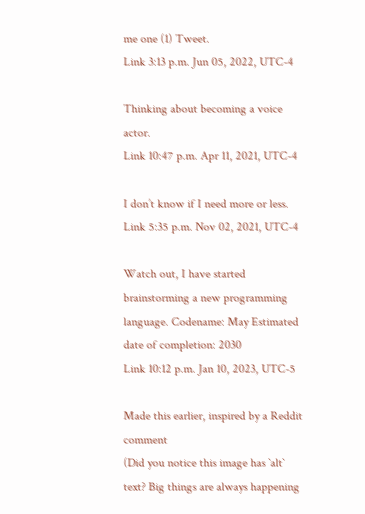me one (1) Tweet.
Link 3:13 p.m. Jun 05, 2022, UTC-4

Thinking about becoming a voice actor.
Link 10:47 p.m. Apr 11, 2021, UTC-4

I don’t know if I need more or less.
Link 5:35 p.m. Nov 02, 2021, UTC-4

Watch out, I have started brainstorming a new programming language. Codename: May Estimated date of completion: 2030
Link 10:12 p.m. Jan 10, 2023, UTC-5

Made this earlier, inspired by a Reddit comment
(Did you notice this image has `alt` text? Big things are always happening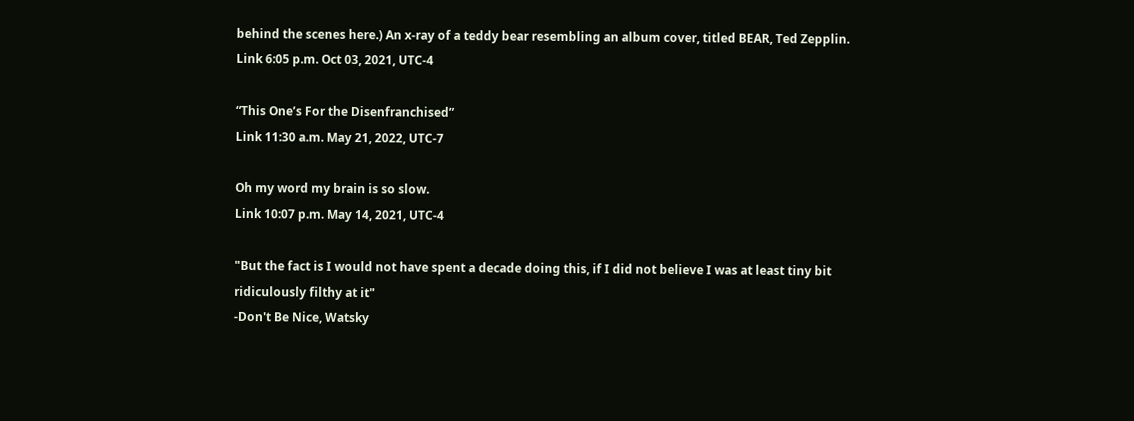behind the scenes here.) An x-ray of a teddy bear resembling an album cover, titled BEAR, Ted Zepplin.
Link 6:05 p.m. Oct 03, 2021, UTC-4

“This One’s For the Disenfranchised”
Link 11:30 a.m. May 21, 2022, UTC-7

Oh my word my brain is so slow.
Link 10:07 p.m. May 14, 2021, UTC-4

"But the fact is I would not have spent a decade doing this, if I did not believe I was at least tiny bit ridiculously filthy at it"
-Don't Be Nice, Watsky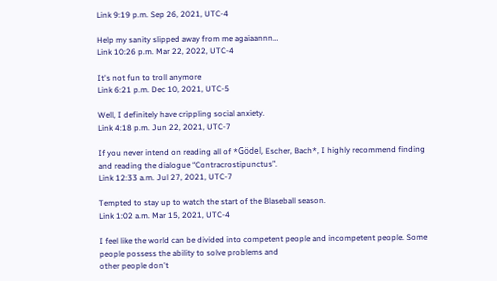Link 9:19 p.m. Sep 26, 2021, UTC-4

Help my sanity slipped away from me agaiaannn…
Link 10:26 p.m. Mar 22, 2022, UTC-4

It's not fun to troll anymore
Link 6:21 p.m. Dec 10, 2021, UTC-5

Well, I definitely have crippling social anxiety.
Link 4:18 p.m. Jun 22, 2021, UTC-7

If you never intend on reading all of *Gödel, Escher, Bach*, I highly recommend finding and reading the dialogue “Contracrostipunctus”.
Link 12:33 a.m. Jul 27, 2021, UTC-7

Tempted to stay up to watch the start of the Blaseball season.
Link 1:02 a.m. Mar 15, 2021, UTC-4

I feel like the world can be divided into competent people and incompetent people. Some people possess the ability to solve problems and
other people don't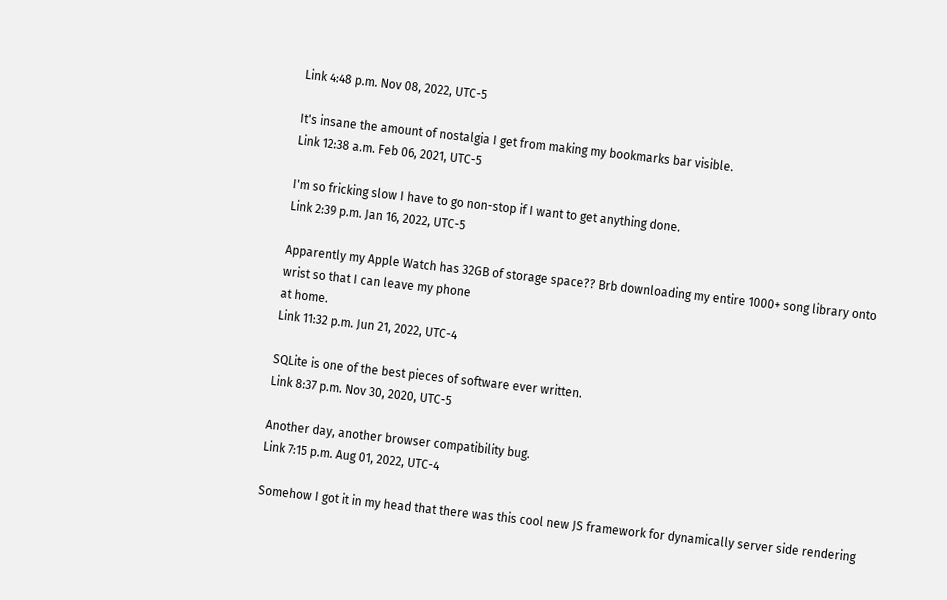Link 4:48 p.m. Nov 08, 2022, UTC-5

It's insane the amount of nostalgia I get from making my bookmarks bar visible.
Link 12:38 a.m. Feb 06, 2021, UTC-5

I'm so fricking slow I have to go non-stop if I want to get anything done.
Link 2:39 p.m. Jan 16, 2022, UTC-5

Apparently my Apple Watch has 32GB of storage space?? Brb downloading my entire 1000+ song library onto wrist so that I can leave my phone
at home.
Link 11:32 p.m. Jun 21, 2022, UTC-4

SQLite is one of the best pieces of software ever written.
Link 8:37 p.m. Nov 30, 2020, UTC-5

Another day, another browser compatibility bug.
Link 7:15 p.m. Aug 01, 2022, UTC-4

Somehow I got it in my head that there was this cool new JS framework for dynamically server side rendering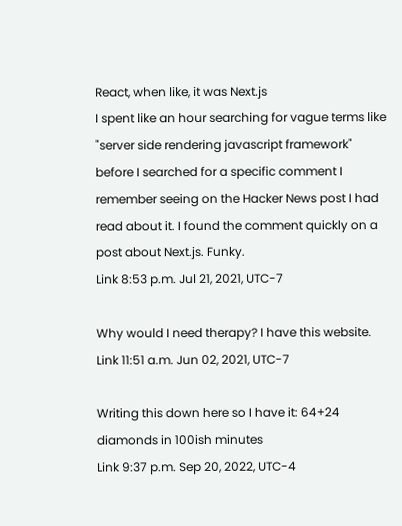React, when like, it was Next.js
I spent like an hour searching for vague terms like "server side rendering javascript framework" before I searched for a specific comment I remember seeing on the Hacker News post I had read about it. I found the comment quickly on a post about Next.js. Funky.
Link 8:53 p.m. Jul 21, 2021, UTC-7

Why would I need therapy? I have this website.
Link 11:51 a.m. Jun 02, 2021, UTC-7

Writing this down here so I have it: 64+24 diamonds in 100ish minutes
Link 9:37 p.m. Sep 20, 2022, UTC-4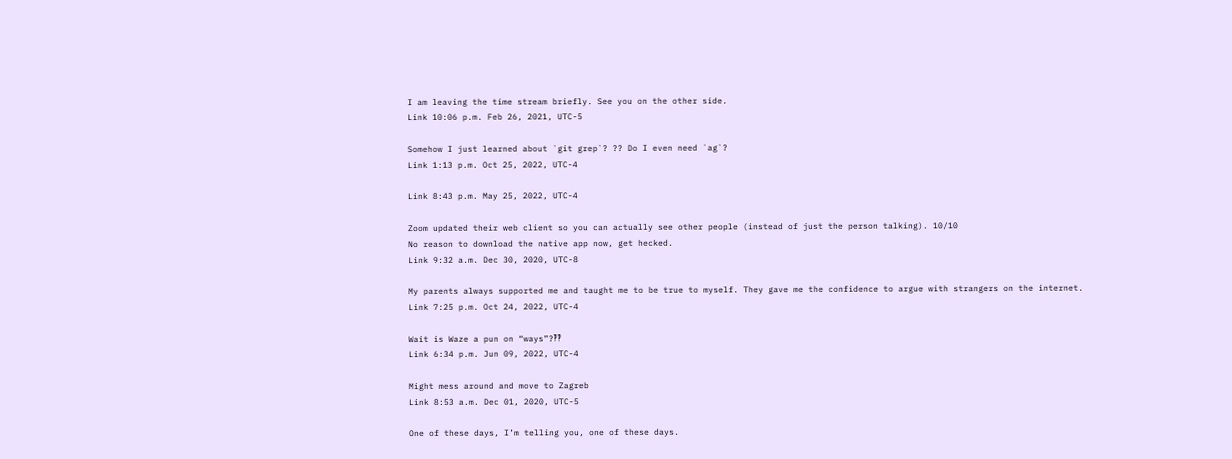I am leaving the time stream briefly. See you on the other side.
Link 10:06 p.m. Feb 26, 2021, UTC-5

Somehow I just learned about `git grep`? ?? Do I even need `ag`?
Link 1:13 p.m. Oct 25, 2022, UTC-4

Link 8:43 p.m. May 25, 2022, UTC-4

Zoom updated their web client so you can actually see other people (instead of just the person talking). 10/10
No reason to download the native app now, get hecked.
Link 9:32 a.m. Dec 30, 2020, UTC-8

My parents always supported me and taught me to be true to myself. They gave me the confidence to argue with strangers on the internet.
Link 7:25 p.m. Oct 24, 2022, UTC-4

Wait is Waze a pun on “ways”?‽‽
Link 6:34 p.m. Jun 09, 2022, UTC-4

Might mess around and move to Zagreb
Link 8:53 a.m. Dec 01, 2020, UTC-5

One of these days, I’m telling you, one of these days.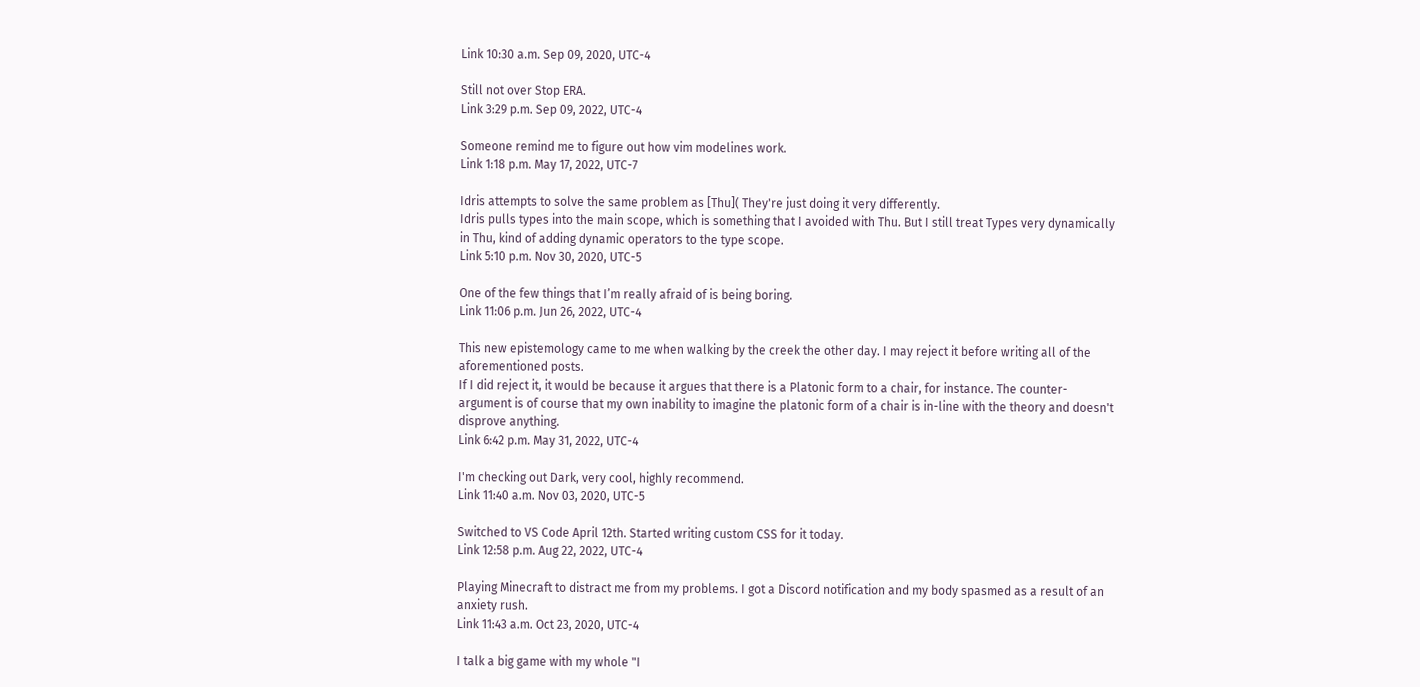Link 10:30 a.m. Sep 09, 2020, UTC-4

Still not over Stop ERA.
Link 3:29 p.m. Sep 09, 2022, UTC-4

Someone remind me to figure out how vim modelines work.
Link 1:18 p.m. May 17, 2022, UTC-7

Idris attempts to solve the same problem as [Thu]( They're just doing it very differently.
Idris pulls types into the main scope, which is something that I avoided with Thu. But I still treat Types very dynamically in Thu, kind of adding dynamic operators to the type scope.
Link 5:10 p.m. Nov 30, 2020, UTC-5

One of the few things that I’m really afraid of is being boring.
Link 11:06 p.m. Jun 26, 2022, UTC-4

This new epistemology came to me when walking by the creek the other day. I may reject it before writing all of the aforementioned posts.
If I did reject it, it would be because it argues that there is a Platonic form to a chair, for instance. The counter-argument is of course that my own inability to imagine the platonic form of a chair is in-line with the theory and doesn't disprove anything.
Link 6:42 p.m. May 31, 2022, UTC-4

I'm checking out Dark, very cool, highly recommend.
Link 11:40 a.m. Nov 03, 2020, UTC-5

Switched to VS Code April 12th. Started writing custom CSS for it today.
Link 12:58 p.m. Aug 22, 2022, UTC-4

Playing Minecraft to distract me from my problems. I got a Discord notification and my body spasmed as a result of an anxiety rush.
Link 11:43 a.m. Oct 23, 2020, UTC-4

I talk a big game with my whole "I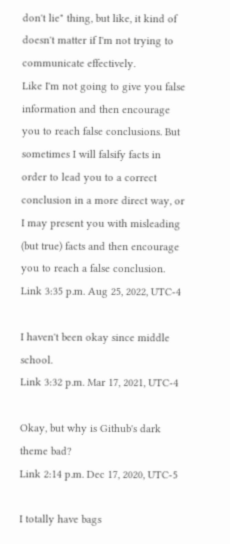don't lie" thing, but like, it kind of doesn't matter if I'm not trying to communicate effectively.
Like I'm not going to give you false information and then encourage you to reach false conclusions. But sometimes I will falsify facts in order to lead you to a correct conclusion in a more direct way, or I may present you with misleading (but true) facts and then encourage you to reach a false conclusion.
Link 3:35 p.m. Aug 25, 2022, UTC-4

I haven't been okay since middle school.
Link 3:32 p.m. Mar 17, 2021, UTC-4

Okay, but why is Github's dark theme bad?
Link 2:14 p.m. Dec 17, 2020, UTC-5

I totally have bags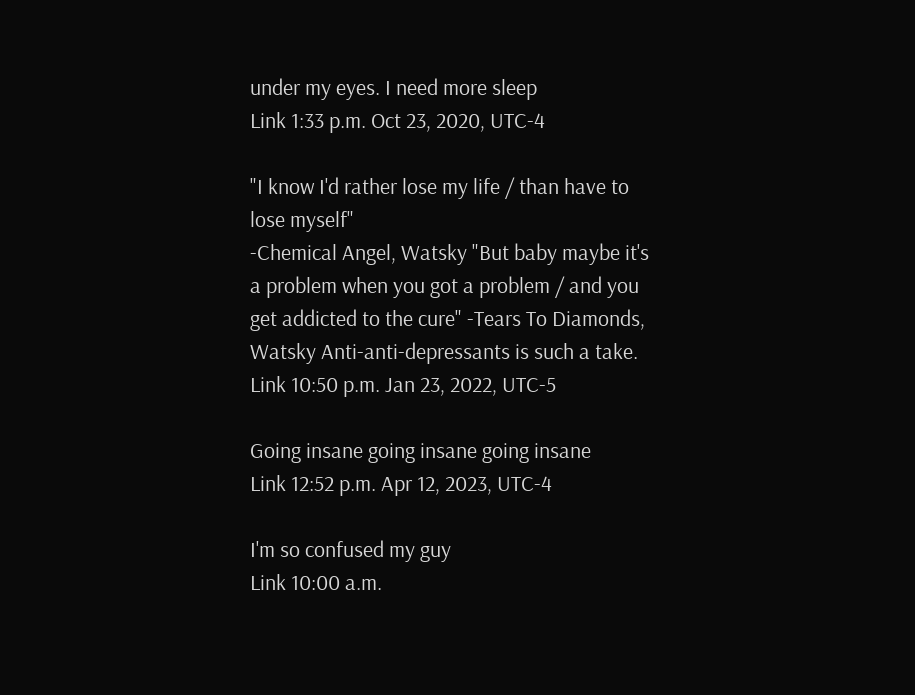under my eyes. I need more sleep
Link 1:33 p.m. Oct 23, 2020, UTC-4

"I know I'd rather lose my life / than have to lose myself"
-Chemical Angel, Watsky "But baby maybe it's a problem when you got a problem / and you get addicted to the cure" -Tears To Diamonds, Watsky Anti-anti-depressants is such a take.
Link 10:50 p.m. Jan 23, 2022, UTC-5

Going insane going insane going insane
Link 12:52 p.m. Apr 12, 2023, UTC-4

I'm so confused my guy
Link 10:00 a.m.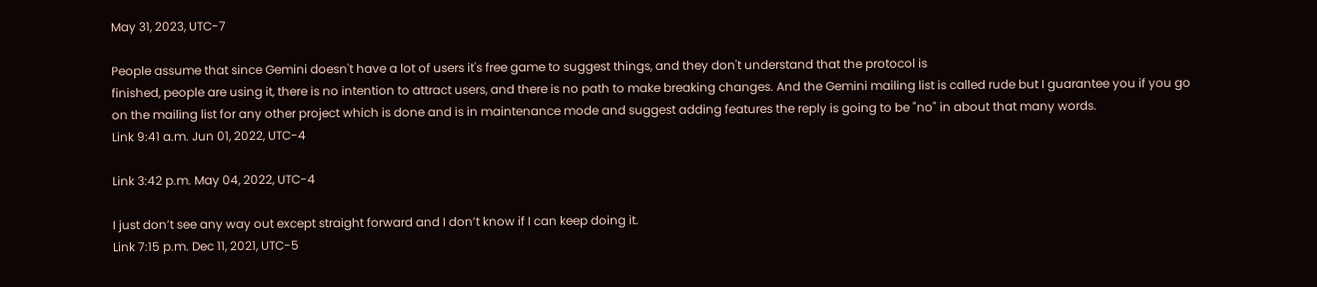May 31, 2023, UTC-7

People assume that since Gemini doesn't have a lot of users it's free game to suggest things, and they don't understand that the protocol is
finished, people are using it, there is no intention to attract users, and there is no path to make breaking changes. And the Gemini mailing list is called rude but I guarantee you if you go on the mailing list for any other project which is done and is in maintenance mode and suggest adding features the reply is going to be "no" in about that many words.
Link 9:41 a.m. Jun 01, 2022, UTC-4

Link 3:42 p.m. May 04, 2022, UTC-4

I just don’t see any way out except straight forward and I don’t know if I can keep doing it.
Link 7:15 p.m. Dec 11, 2021, UTC-5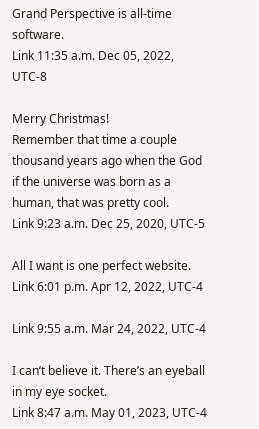Grand Perspective is all-time software.
Link 11:35 a.m. Dec 05, 2022, UTC-8

Merry Christmas!
Remember that time a couple thousand years ago when the God if the universe was born as a human, that was pretty cool.
Link 9:23 a.m. Dec 25, 2020, UTC-5

All I want is one perfect website.
Link 6:01 p.m. Apr 12, 2022, UTC-4

Link 9:55 a.m. Mar 24, 2022, UTC-4

I can’t believe it. There’s an eyeball in my eye socket.
Link 8:47 a.m. May 01, 2023, UTC-4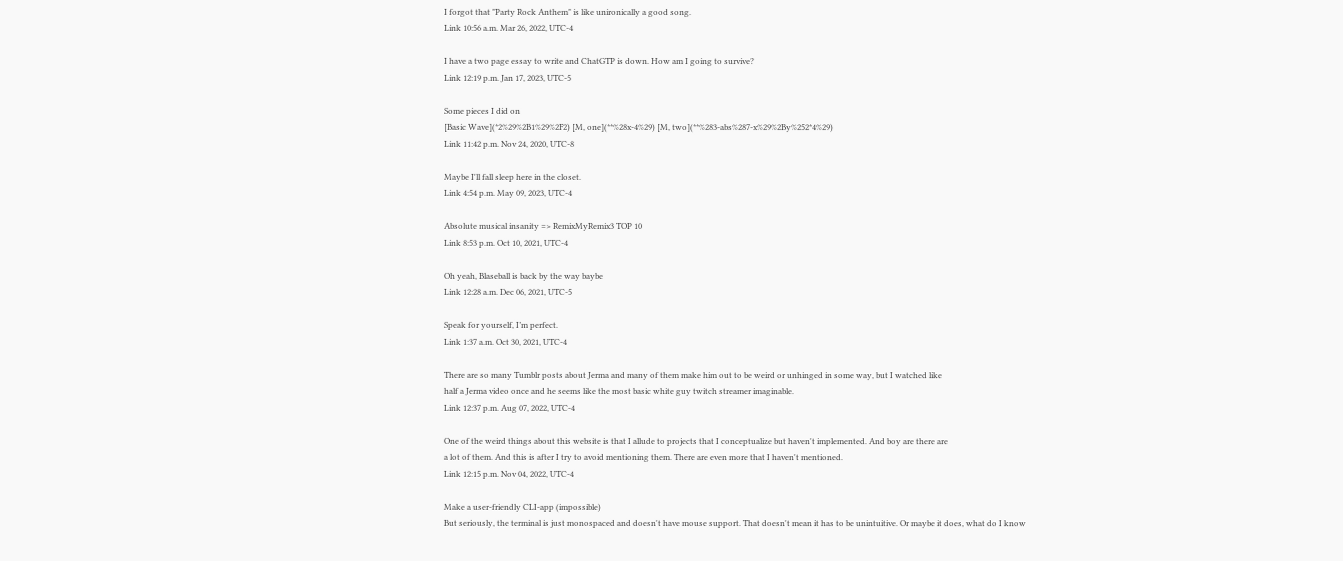I forgot that "Party Rock Anthem" is like unironically a good song.
Link 10:56 a.m. Mar 26, 2022, UTC-4

I have a two page essay to write and ChatGTP is down. How am I going to survive?
Link 12:19 p.m. Jan 17, 2023, UTC-5

Some pieces I did on
[Basic Wave](*2%29%2B1%29%2F2) [M, one](**%28x-4%29) [M, two](**%283-abs%287-x%29%2By%252*4%29)
Link 11:42 p.m. Nov 24, 2020, UTC-8

Maybe I'll fall sleep here in the closet.
Link 4:54 p.m. May 09, 2023, UTC-4

Absolute musical insanity => RemixMyRemix3 TOP 10
Link 8:53 p.m. Oct 10, 2021, UTC-4

Oh yeah, Blaseball is back by the way baybe
Link 12:28 a.m. Dec 06, 2021, UTC-5

Speak for yourself, I’m perfect.
Link 1:37 a.m. Oct 30, 2021, UTC-4

There are so many Tumblr posts about Jerma and many of them make him out to be weird or unhinged in some way, but I watched like
half a Jerma video once and he seems like the most basic white guy twitch streamer imaginable.
Link 12:37 p.m. Aug 07, 2022, UTC-4

One of the weird things about this website is that I allude to projects that I conceptualize but haven't implemented. And boy are there are
a lot of them. And this is after I try to avoid mentioning them. There are even more that I haven't mentioned.
Link 12:15 p.m. Nov 04, 2022, UTC-4

Make a user-friendly CLI-app (impossible)
But seriously, the terminal is just monospaced and doesn't have mouse support. That doesn't mean it has to be unintuitive. Or maybe it does, what do I know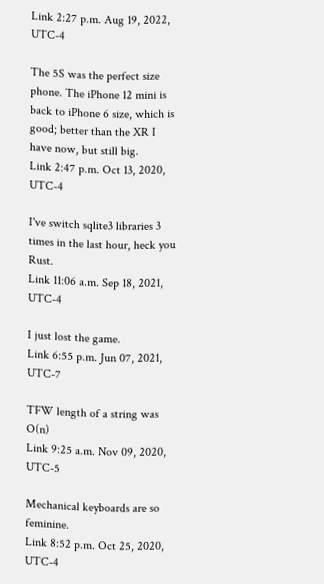Link 2:27 p.m. Aug 19, 2022, UTC-4

The 5S was the perfect size phone. The iPhone 12 mini is back to iPhone 6 size, which is good; better than the XR I have now, but still big.
Link 2:47 p.m. Oct 13, 2020, UTC-4

I've switch sqlite3 libraries 3 times in the last hour, heck you Rust.
Link 11:06 a.m. Sep 18, 2021, UTC-4

I just lost the game.
Link 6:55 p.m. Jun 07, 2021, UTC-7

TFW length of a string was O(n)
Link 9:25 a.m. Nov 09, 2020, UTC-5

Mechanical keyboards are so feminine.
Link 8:52 p.m. Oct 25, 2020, UTC-4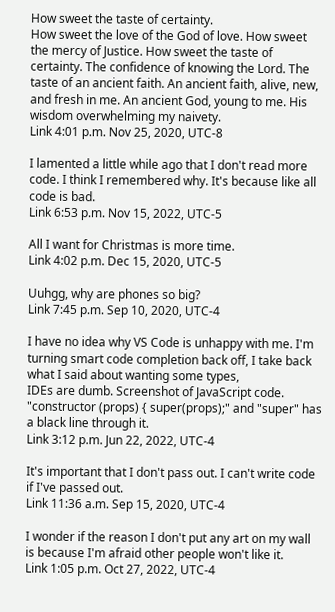How sweet the taste of certainty.
How sweet the love of the God of love. How sweet the mercy of Justice. How sweet the taste of certainty. The confidence of knowing the Lord. The taste of an ancient faith. An ancient faith, alive, new, and fresh in me. An ancient God, young to me. His wisdom overwhelming my naivety.
Link 4:01 p.m. Nov 25, 2020, UTC-8

I lamented a little while ago that I don't read more code. I think I remembered why. It's because like all code is bad.
Link 6:53 p.m. Nov 15, 2022, UTC-5

All I want for Christmas is more time.
Link 4:02 p.m. Dec 15, 2020, UTC-5

Uuhgg, why are phones so big?
Link 7:45 p.m. Sep 10, 2020, UTC-4

I have no idea why VS Code is unhappy with me. I'm turning smart code completion back off, I take back what I said about wanting some types,
IDEs are dumb. Screenshot of JavaScript code. "constructor (props) { super(props);" and "super" has a black line through it.
Link 3:12 p.m. Jun 22, 2022, UTC-4

It's important that I don't pass out. I can't write code if I've passed out.
Link 11:36 a.m. Sep 15, 2020, UTC-4

I wonder if the reason I don't put any art on my wall is because I'm afraid other people won't like it.
Link 1:05 p.m. Oct 27, 2022, UTC-4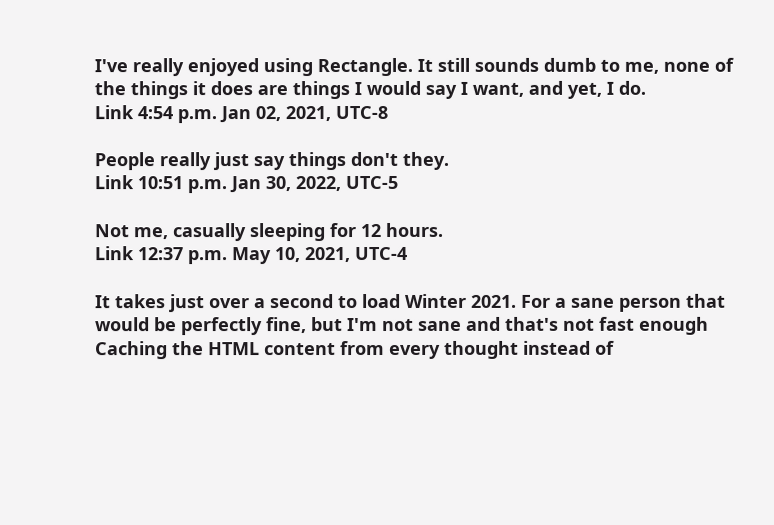I've really enjoyed using Rectangle. It still sounds dumb to me, none of the things it does are things I would say I want, and yet, I do.
Link 4:54 p.m. Jan 02, 2021, UTC-8

People really just say things don't they.
Link 10:51 p.m. Jan 30, 2022, UTC-5

Not me, casually sleeping for 12 hours.
Link 12:37 p.m. May 10, 2021, UTC-4

It takes just over a second to load Winter 2021. For a sane person that would be perfectly fine, but I'm not sane and that's not fast enough
Caching the HTML content from every thought instead of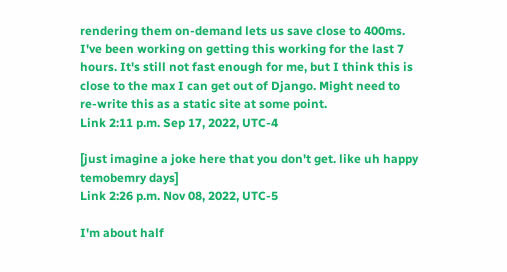rendering them on-demand lets us save close to 400ms. I've been working on getting this working for the last 7 hours. It's still not fast enough for me, but I think this is close to the max I can get out of Django. Might need to re-write this as a static site at some point.
Link 2:11 p.m. Sep 17, 2022, UTC-4

[just imagine a joke here that you don't get. like uh happy temobemry days]
Link 2:26 p.m. Nov 08, 2022, UTC-5

I'm about half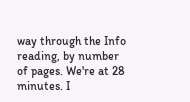way through the Info reading, by number of pages. We're at 28 minutes. I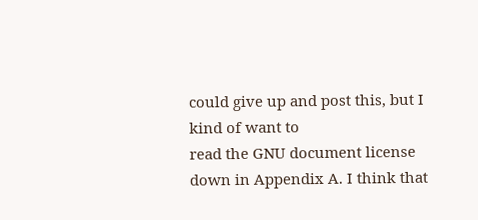could give up and post this, but I kind of want to
read the GNU document license down in Appendix A. I think that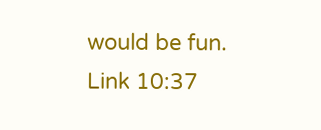would be fun.
Link 10:37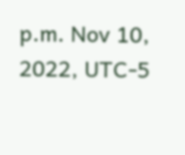p.m. Nov 10, 2022, UTC-5